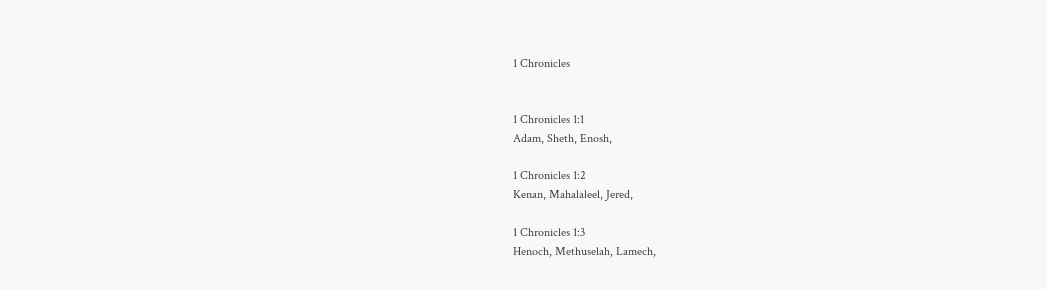1 Chronicles


1 Chronicles 1:1
Adam, Sheth, Enosh,

1 Chronicles 1:2
Kenan, Mahalaleel, Jered,

1 Chronicles 1:3
Henoch, Methuselah, Lamech,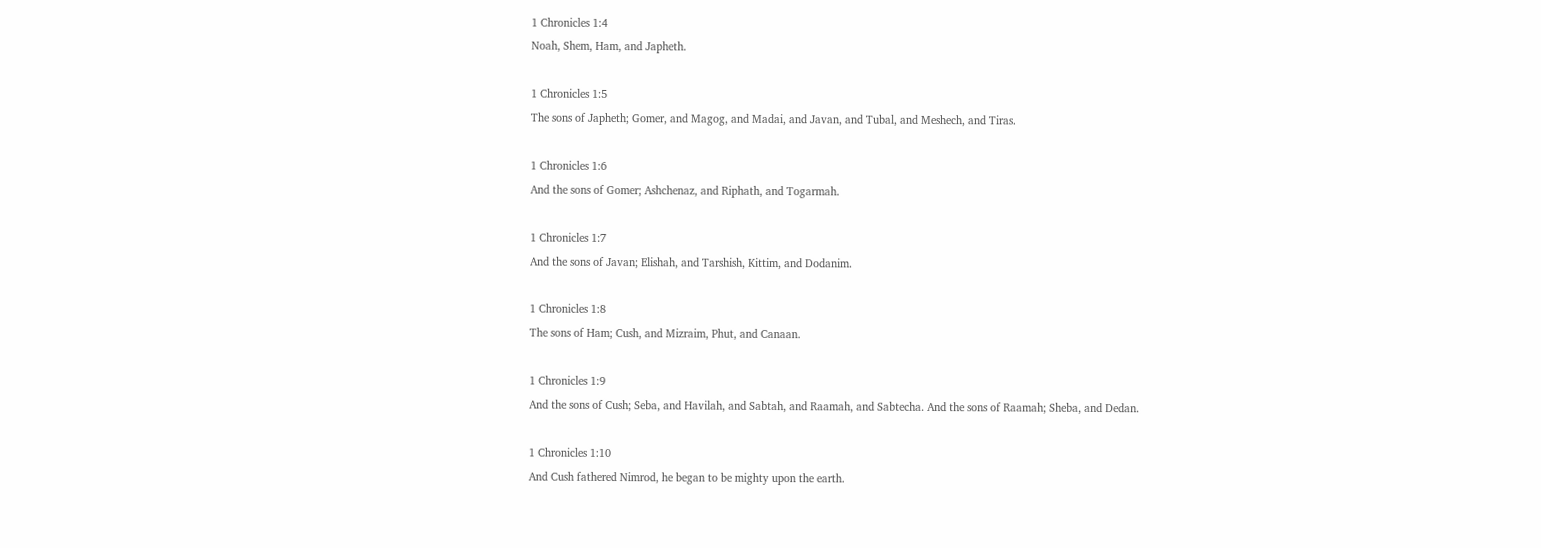1 Chronicles 1:4
Noah, Shem, Ham, and Japheth.

1 Chronicles 1:5
The sons of Japheth; Gomer, and Magog, and Madai, and Javan, and Tubal, and Meshech, and Tiras.

1 Chronicles 1:6
And the sons of Gomer; Ashchenaz, and Riphath, and Togarmah.

1 Chronicles 1:7
And the sons of Javan; Elishah, and Tarshish, Kittim, and Dodanim.

1 Chronicles 1:8
The sons of Ham; Cush, and Mizraim, Phut, and Canaan.

1 Chronicles 1:9
And the sons of Cush; Seba, and Havilah, and Sabtah, and Raamah, and Sabtecha. And the sons of Raamah; Sheba, and Dedan.

1 Chronicles 1:10
And Cush fathered Nimrod, he began to be mighty upon the earth.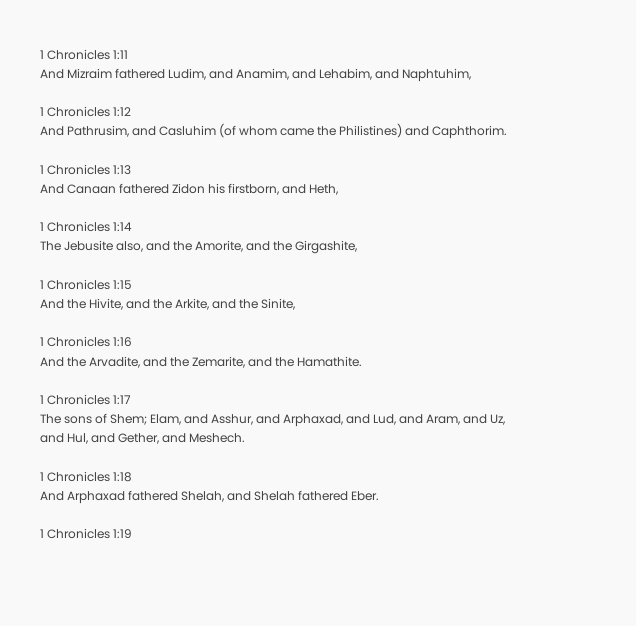1 Chronicles 1:11
And Mizraim fathered Ludim, and Anamim, and Lehabim, and Naphtuhim,

1 Chronicles 1:12
And Pathrusim, and Casluhim (of whom came the Philistines) and Caphthorim.

1 Chronicles 1:13
And Canaan fathered Zidon his firstborn, and Heth,

1 Chronicles 1:14
The Jebusite also, and the Amorite, and the Girgashite,

1 Chronicles 1:15
And the Hivite, and the Arkite, and the Sinite,

1 Chronicles 1:16
And the Arvadite, and the Zemarite, and the Hamathite.

1 Chronicles 1:17
The sons of Shem; Elam, and Asshur, and Arphaxad, and Lud, and Aram, and Uz, and Hul, and Gether, and Meshech.

1 Chronicles 1:18
And Arphaxad fathered Shelah, and Shelah fathered Eber.

1 Chronicles 1:19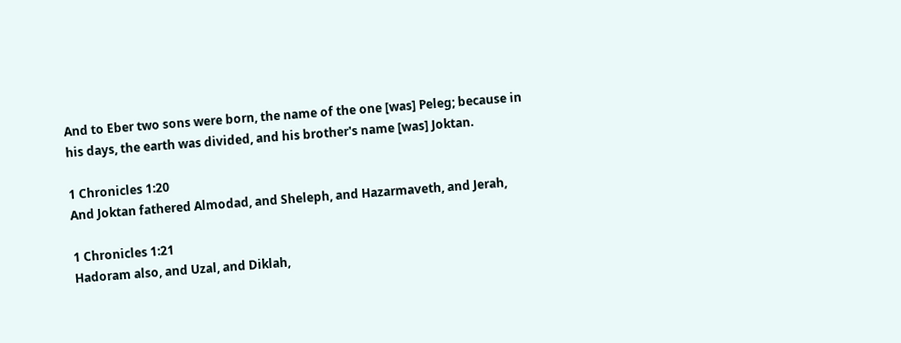And to Eber two sons were born, the name of the one [was] Peleg; because in his days, the earth was divided, and his brother's name [was] Joktan.

1 Chronicles 1:20
And Joktan fathered Almodad, and Sheleph, and Hazarmaveth, and Jerah,

1 Chronicles 1:21
Hadoram also, and Uzal, and Diklah,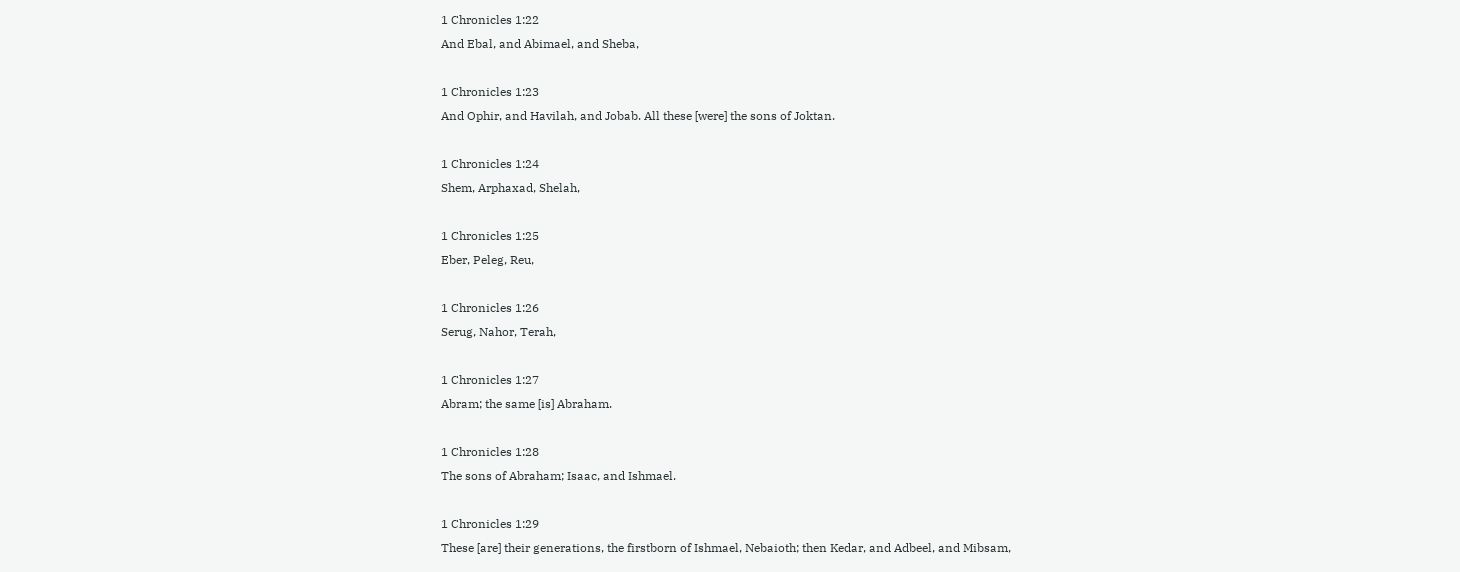1 Chronicles 1:22
And Ebal, and Abimael, and Sheba,

1 Chronicles 1:23
And Ophir, and Havilah, and Jobab. All these [were] the sons of Joktan.

1 Chronicles 1:24
Shem, Arphaxad, Shelah,

1 Chronicles 1:25
Eber, Peleg, Reu,

1 Chronicles 1:26
Serug, Nahor, Terah,

1 Chronicles 1:27
Abram; the same [is] Abraham.

1 Chronicles 1:28
The sons of Abraham; Isaac, and Ishmael.

1 Chronicles 1:29
These [are] their generations, the firstborn of Ishmael, Nebaioth; then Kedar, and Adbeel, and Mibsam,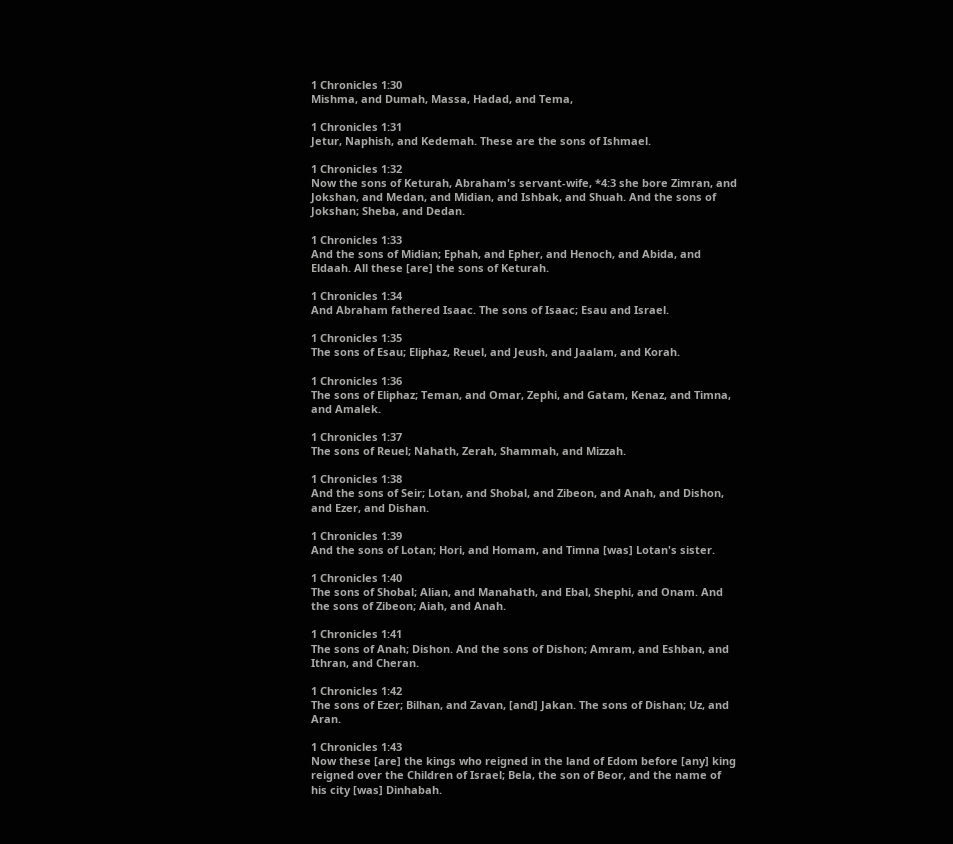1 Chronicles 1:30
Mishma, and Dumah, Massa, Hadad, and Tema,

1 Chronicles 1:31
Jetur, Naphish, and Kedemah. These are the sons of Ishmael.

1 Chronicles 1:32
Now the sons of Keturah, Abraham's servant-wife, *4:3 she bore Zimran, and Jokshan, and Medan, and Midian, and Ishbak, and Shuah. And the sons of Jokshan; Sheba, and Dedan.

1 Chronicles 1:33
And the sons of Midian; Ephah, and Epher, and Henoch, and Abida, and Eldaah. All these [are] the sons of Keturah.

1 Chronicles 1:34
And Abraham fathered Isaac. The sons of Isaac; Esau and Israel.

1 Chronicles 1:35
The sons of Esau; Eliphaz, Reuel, and Jeush, and Jaalam, and Korah.

1 Chronicles 1:36
The sons of Eliphaz; Teman, and Omar, Zephi, and Gatam, Kenaz, and Timna, and Amalek.

1 Chronicles 1:37
The sons of Reuel; Nahath, Zerah, Shammah, and Mizzah.

1 Chronicles 1:38
And the sons of Seir; Lotan, and Shobal, and Zibeon, and Anah, and Dishon, and Ezer, and Dishan.

1 Chronicles 1:39
And the sons of Lotan; Hori, and Homam, and Timna [was] Lotan's sister.

1 Chronicles 1:40
The sons of Shobal; Alian, and Manahath, and Ebal, Shephi, and Onam. And the sons of Zibeon; Aiah, and Anah.

1 Chronicles 1:41
The sons of Anah; Dishon. And the sons of Dishon; Amram, and Eshban, and Ithran, and Cheran.

1 Chronicles 1:42
The sons of Ezer; Bilhan, and Zavan, [and] Jakan. The sons of Dishan; Uz, and Aran.

1 Chronicles 1:43
Now these [are] the kings who reigned in the land of Edom before [any] king reigned over the Children of Israel; Bela, the son of Beor, and the name of his city [was] Dinhabah.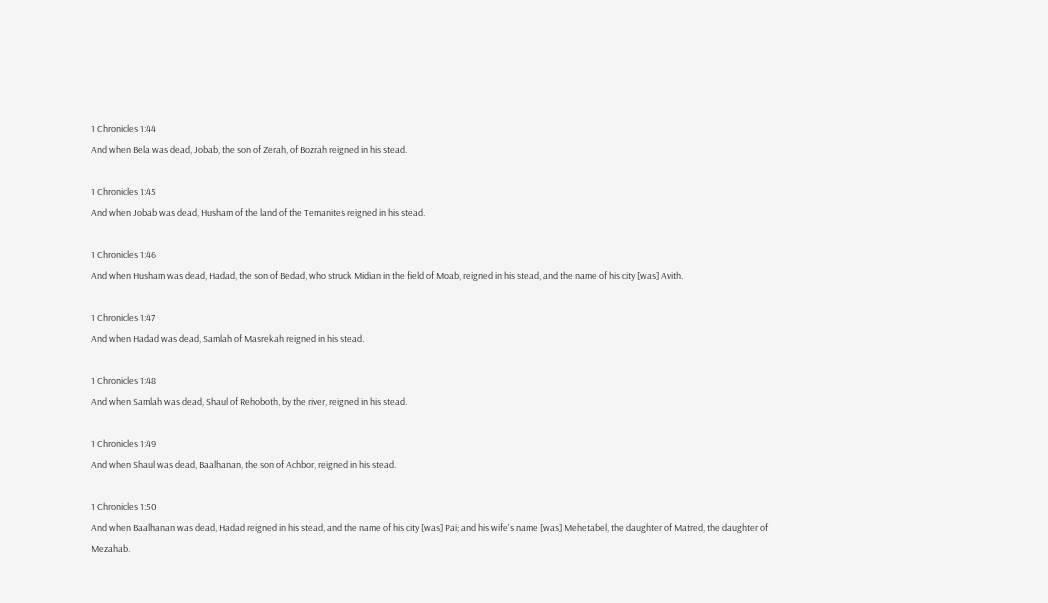1 Chronicles 1:44
And when Bela was dead, Jobab, the son of Zerah, of Bozrah reigned in his stead.

1 Chronicles 1:45
And when Jobab was dead, Husham of the land of the Temanites reigned in his stead.

1 Chronicles 1:46
And when Husham was dead, Hadad, the son of Bedad, who struck Midian in the field of Moab, reigned in his stead, and the name of his city [was] Avith.

1 Chronicles 1:47
And when Hadad was dead, Samlah of Masrekah reigned in his stead.

1 Chronicles 1:48
And when Samlah was dead, Shaul of Rehoboth, by the river, reigned in his stead.

1 Chronicles 1:49
And when Shaul was dead, Baalhanan, the son of Achbor, reigned in his stead.

1 Chronicles 1:50
And when Baalhanan was dead, Hadad reigned in his stead, and the name of his city [was] Pai; and his wife's name [was] Mehetabel, the daughter of Matred, the daughter of Mezahab.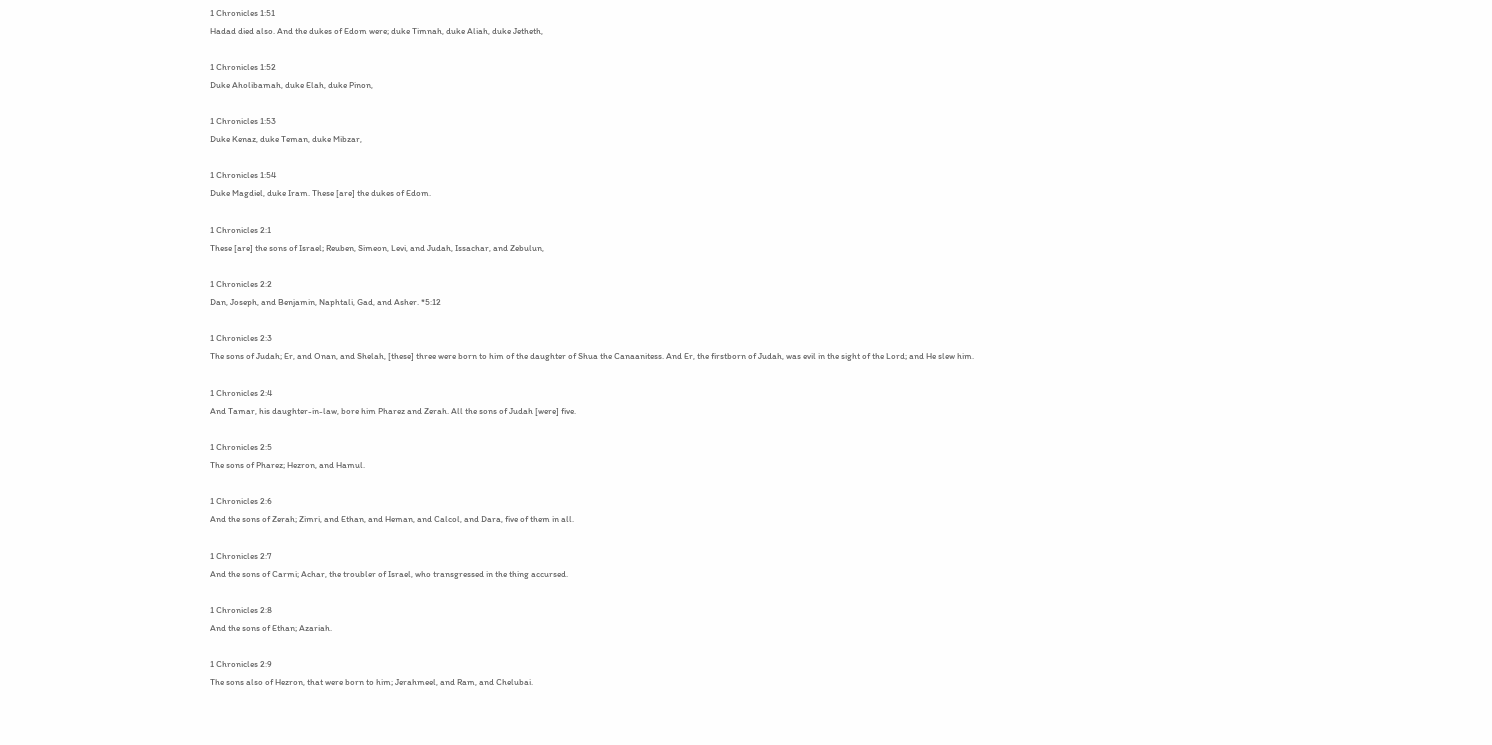1 Chronicles 1:51
Hadad died also. And the dukes of Edom were; duke Timnah, duke Aliah, duke Jetheth,

1 Chronicles 1:52
Duke Aholibamah, duke Elah, duke Pinon,

1 Chronicles 1:53
Duke Kenaz, duke Teman, duke Mibzar,

1 Chronicles 1:54
Duke Magdiel, duke Iram. These [are] the dukes of Edom.

1 Chronicles 2:1
These [are] the sons of Israel; Reuben, Simeon, Levi, and Judah, Issachar, and Zebulun,

1 Chronicles 2:2
Dan, Joseph, and Benjamin, Naphtali, Gad, and Asher. *5:12

1 Chronicles 2:3
The sons of Judah; Er, and Onan, and Shelah, [these] three were born to him of the daughter of Shua the Canaanitess. And Er, the firstborn of Judah, was evil in the sight of the Lord; and He slew him.

1 Chronicles 2:4
And Tamar, his daughter-in-law, bore him Pharez and Zerah. All the sons of Judah [were] five.

1 Chronicles 2:5
The sons of Pharez; Hezron, and Hamul.

1 Chronicles 2:6
And the sons of Zerah; Zimri, and Ethan, and Heman, and Calcol, and Dara, five of them in all.

1 Chronicles 2:7
And the sons of Carmi; Achar, the troubler of Israel, who transgressed in the thing accursed.

1 Chronicles 2:8
And the sons of Ethan; Azariah.

1 Chronicles 2:9
The sons also of Hezron, that were born to him; Jerahmeel, and Ram, and Chelubai.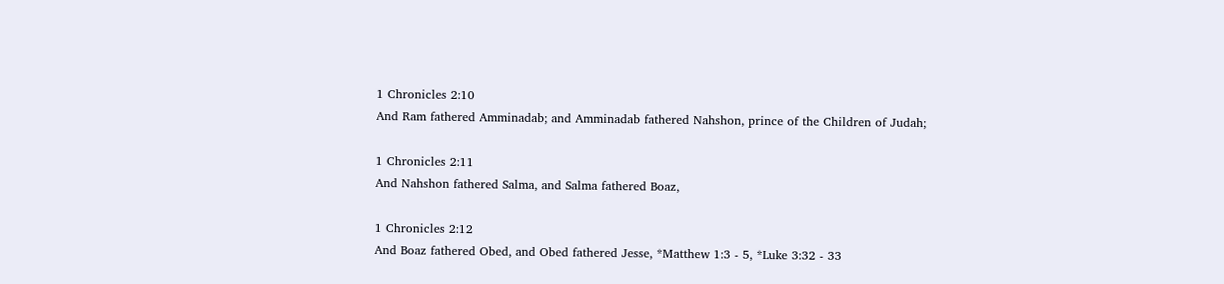1 Chronicles 2:10
And Ram fathered Amminadab; and Amminadab fathered Nahshon, prince of the Children of Judah;

1 Chronicles 2:11
And Nahshon fathered Salma, and Salma fathered Boaz,

1 Chronicles 2:12
And Boaz fathered Obed, and Obed fathered Jesse, *Matthew 1:3 - 5, *Luke 3:32 - 33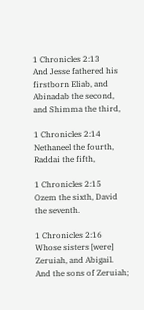1 Chronicles 2:13
And Jesse fathered his firstborn Eliab, and Abinadab the second, and Shimma the third,

1 Chronicles 2:14
Nethaneel the fourth, Raddai the fifth,

1 Chronicles 2:15
Ozem the sixth, David the seventh.

1 Chronicles 2:16
Whose sisters [were] Zeruiah, and Abigail. And the sons of Zeruiah;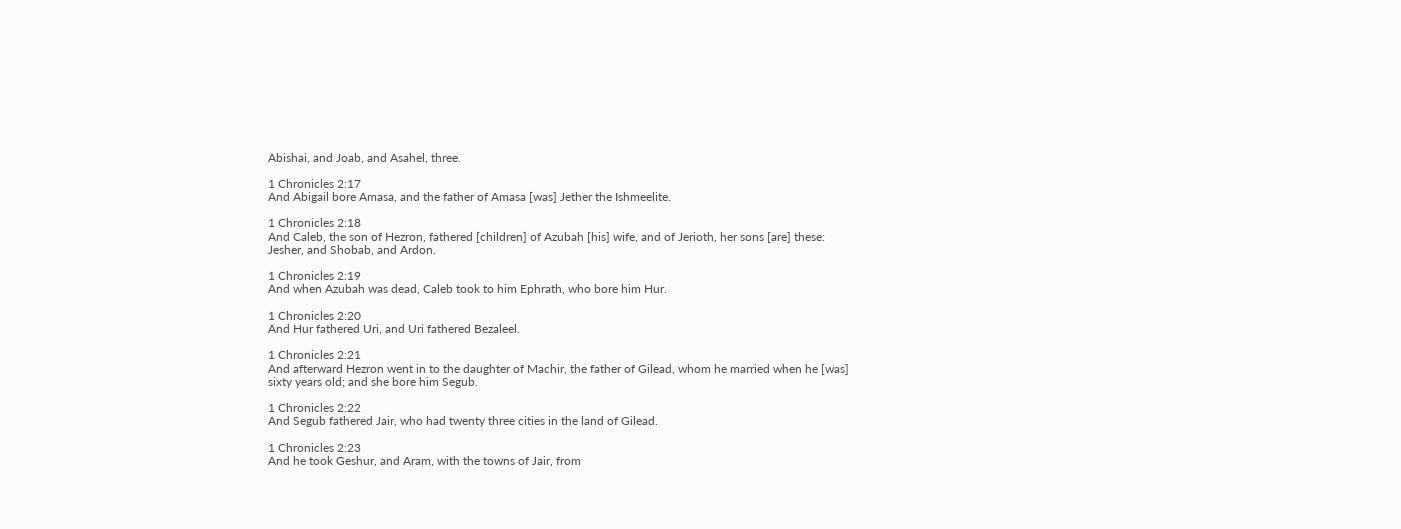Abishai, and Joab, and Asahel, three.

1 Chronicles 2:17
And Abigail bore Amasa, and the father of Amasa [was] Jether the Ishmeelite.

1 Chronicles 2:18
And Caleb, the son of Hezron, fathered [children] of Azubah [his] wife, and of Jerioth, her sons [are] these: Jesher, and Shobab, and Ardon.

1 Chronicles 2:19
And when Azubah was dead, Caleb took to him Ephrath, who bore him Hur.

1 Chronicles 2:20
And Hur fathered Uri, and Uri fathered Bezaleel.

1 Chronicles 2:21
And afterward Hezron went in to the daughter of Machir, the father of Gilead, whom he married when he [was] sixty years old; and she bore him Segub.

1 Chronicles 2:22
And Segub fathered Jair, who had twenty three cities in the land of Gilead.

1 Chronicles 2:23
And he took Geshur, and Aram, with the towns of Jair, from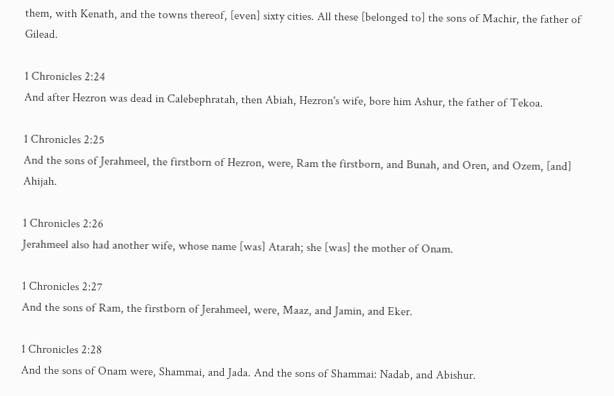them, with Kenath, and the towns thereof, [even] sixty cities. All these [belonged to] the sons of Machir, the father of Gilead.

1 Chronicles 2:24
And after Hezron was dead in Calebephratah, then Abiah, Hezron's wife, bore him Ashur, the father of Tekoa.

1 Chronicles 2:25
And the sons of Jerahmeel, the firstborn of Hezron, were, Ram the firstborn, and Bunah, and Oren, and Ozem, [and] Ahijah.

1 Chronicles 2:26
Jerahmeel also had another wife, whose name [was] Atarah; she [was] the mother of Onam.

1 Chronicles 2:27
And the sons of Ram, the firstborn of Jerahmeel, were, Maaz, and Jamin, and Eker.

1 Chronicles 2:28
And the sons of Onam were, Shammai, and Jada. And the sons of Shammai: Nadab, and Abishur.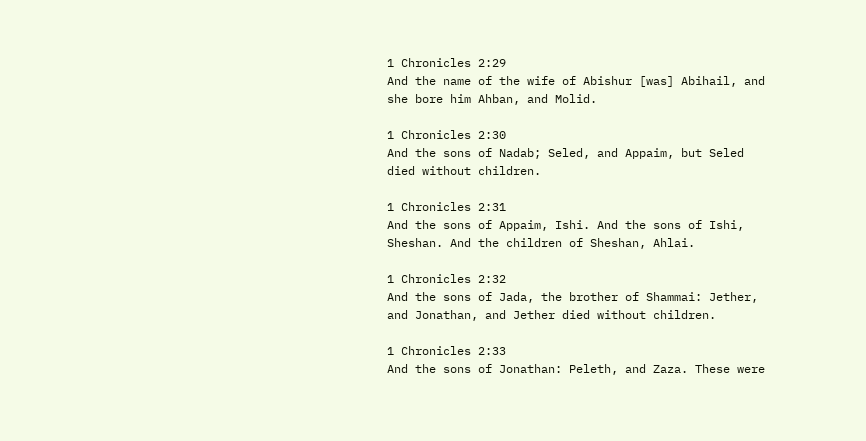1 Chronicles 2:29
And the name of the wife of Abishur [was] Abihail, and she bore him Ahban, and Molid.

1 Chronicles 2:30
And the sons of Nadab; Seled, and Appaim, but Seled died without children.

1 Chronicles 2:31
And the sons of Appaim, Ishi. And the sons of Ishi, Sheshan. And the children of Sheshan, Ahlai.

1 Chronicles 2:32
And the sons of Jada, the brother of Shammai: Jether, and Jonathan, and Jether died without children.

1 Chronicles 2:33
And the sons of Jonathan: Peleth, and Zaza. These were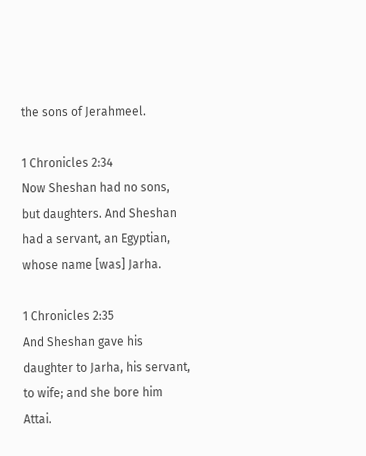the sons of Jerahmeel.

1 Chronicles 2:34
Now Sheshan had no sons, but daughters. And Sheshan had a servant, an Egyptian, whose name [was] Jarha.

1 Chronicles 2:35
And Sheshan gave his daughter to Jarha, his servant, to wife; and she bore him Attai.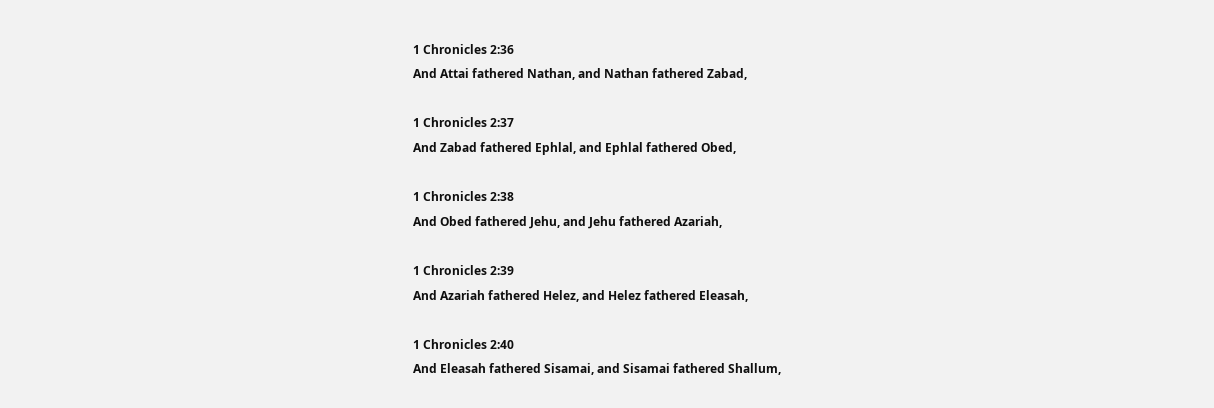1 Chronicles 2:36
And Attai fathered Nathan, and Nathan fathered Zabad,

1 Chronicles 2:37
And Zabad fathered Ephlal, and Ephlal fathered Obed,

1 Chronicles 2:38
And Obed fathered Jehu, and Jehu fathered Azariah,

1 Chronicles 2:39
And Azariah fathered Helez, and Helez fathered Eleasah,

1 Chronicles 2:40
And Eleasah fathered Sisamai, and Sisamai fathered Shallum,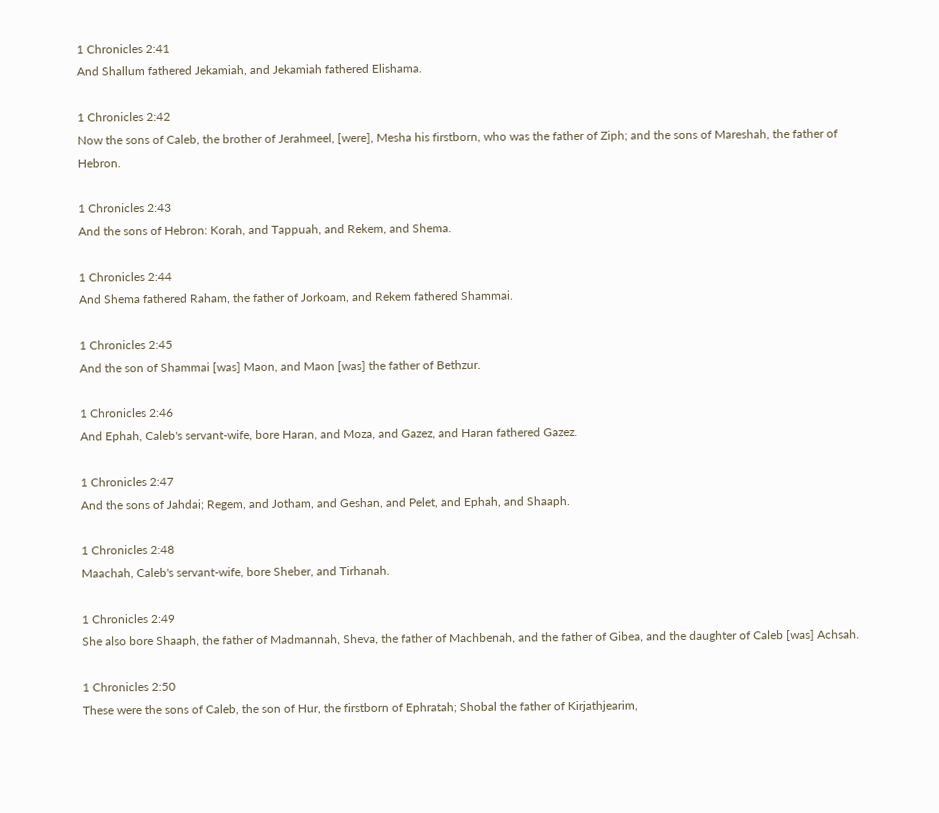1 Chronicles 2:41
And Shallum fathered Jekamiah, and Jekamiah fathered Elishama.

1 Chronicles 2:42
Now the sons of Caleb, the brother of Jerahmeel, [were], Mesha his firstborn, who was the father of Ziph; and the sons of Mareshah, the father of Hebron.

1 Chronicles 2:43
And the sons of Hebron: Korah, and Tappuah, and Rekem, and Shema.

1 Chronicles 2:44
And Shema fathered Raham, the father of Jorkoam, and Rekem fathered Shammai.

1 Chronicles 2:45
And the son of Shammai [was] Maon, and Maon [was] the father of Bethzur.

1 Chronicles 2:46
And Ephah, Caleb's servant-wife, bore Haran, and Moza, and Gazez, and Haran fathered Gazez.

1 Chronicles 2:47
And the sons of Jahdai; Regem, and Jotham, and Geshan, and Pelet, and Ephah, and Shaaph.

1 Chronicles 2:48
Maachah, Caleb's servant-wife, bore Sheber, and Tirhanah.

1 Chronicles 2:49
She also bore Shaaph, the father of Madmannah, Sheva, the father of Machbenah, and the father of Gibea, and the daughter of Caleb [was] Achsah.

1 Chronicles 2:50
These were the sons of Caleb, the son of Hur, the firstborn of Ephratah; Shobal the father of Kirjathjearim,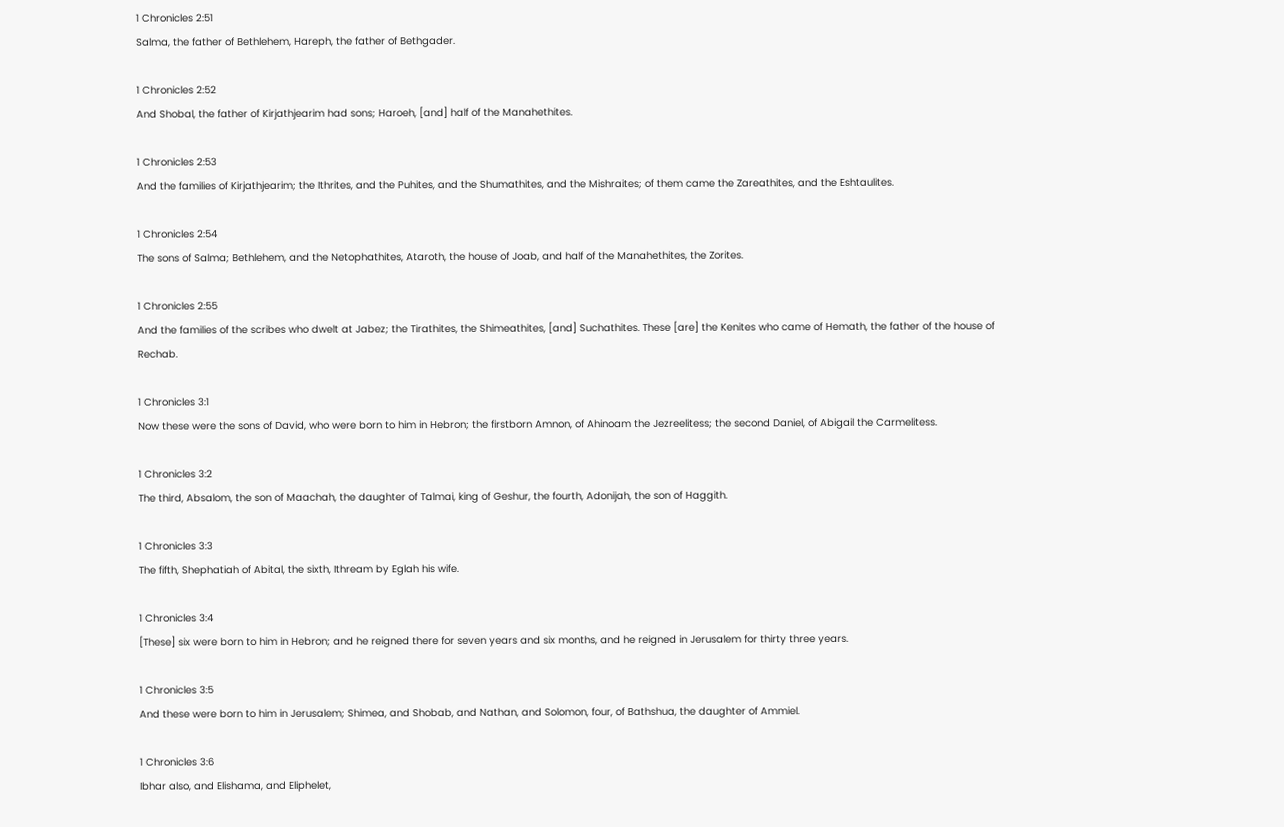1 Chronicles 2:51
Salma, the father of Bethlehem, Hareph, the father of Bethgader.

1 Chronicles 2:52
And Shobal, the father of Kirjathjearim had sons; Haroeh, [and] half of the Manahethites.

1 Chronicles 2:53
And the families of Kirjathjearim; the Ithrites, and the Puhites, and the Shumathites, and the Mishraites; of them came the Zareathites, and the Eshtaulites.

1 Chronicles 2:54
The sons of Salma; Bethlehem, and the Netophathites, Ataroth, the house of Joab, and half of the Manahethites, the Zorites.

1 Chronicles 2:55
And the families of the scribes who dwelt at Jabez; the Tirathites, the Shimeathites, [and] Suchathites. These [are] the Kenites who came of Hemath, the father of the house of Rechab.

1 Chronicles 3:1
Now these were the sons of David, who were born to him in Hebron; the firstborn Amnon, of Ahinoam the Jezreelitess; the second Daniel, of Abigail the Carmelitess.

1 Chronicles 3:2
The third, Absalom, the son of Maachah, the daughter of Talmai, king of Geshur, the fourth, Adonijah, the son of Haggith.

1 Chronicles 3:3
The fifth, Shephatiah of Abital, the sixth, Ithream by Eglah his wife.

1 Chronicles 3:4
[These] six were born to him in Hebron; and he reigned there for seven years and six months, and he reigned in Jerusalem for thirty three years.

1 Chronicles 3:5
And these were born to him in Jerusalem; Shimea, and Shobab, and Nathan, and Solomon, four, of Bathshua, the daughter of Ammiel.

1 Chronicles 3:6
Ibhar also, and Elishama, and Eliphelet,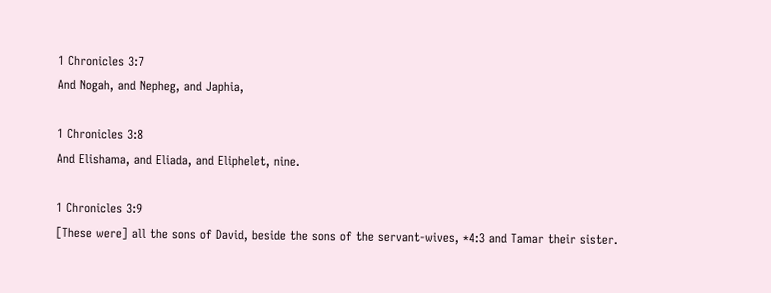1 Chronicles 3:7
And Nogah, and Nepheg, and Japhia,

1 Chronicles 3:8
And Elishama, and Eliada, and Eliphelet, nine.

1 Chronicles 3:9
[These were] all the sons of David, beside the sons of the servant-wives, *4:3 and Tamar their sister.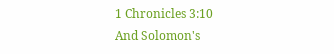1 Chronicles 3:10
And Solomon's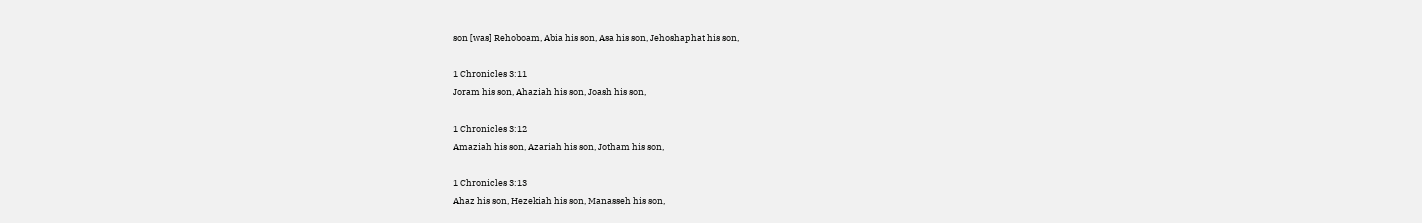son [was] Rehoboam, Abia his son, Asa his son, Jehoshaphat his son,

1 Chronicles 3:11
Joram his son, Ahaziah his son, Joash his son,

1 Chronicles 3:12
Amaziah his son, Azariah his son, Jotham his son,

1 Chronicles 3:13
Ahaz his son, Hezekiah his son, Manasseh his son,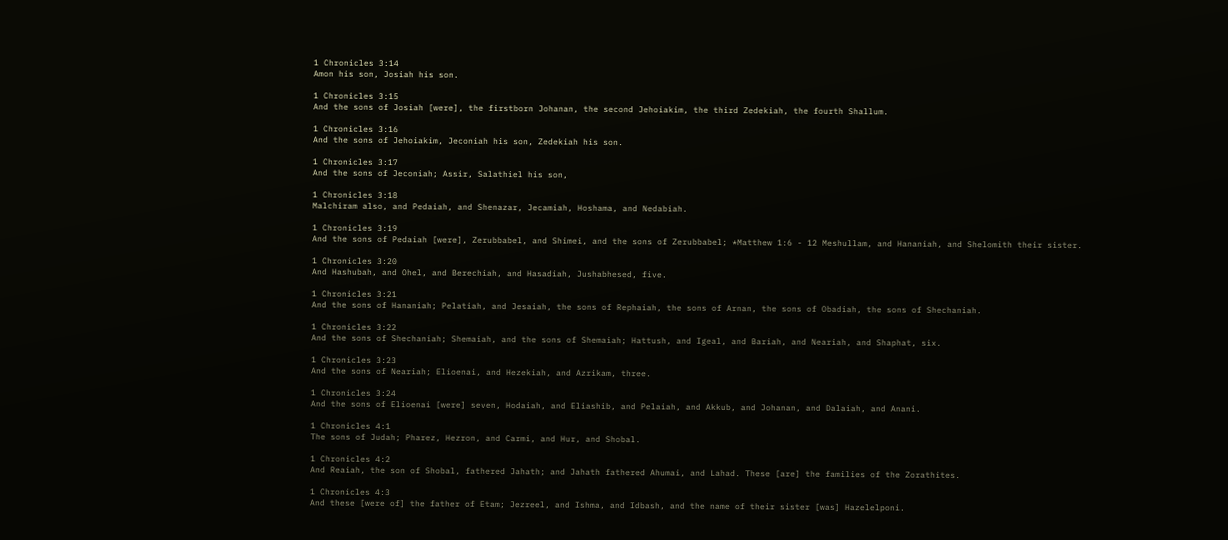1 Chronicles 3:14
Amon his son, Josiah his son.

1 Chronicles 3:15
And the sons of Josiah [were], the firstborn Johanan, the second Jehoiakim, the third Zedekiah, the fourth Shallum.

1 Chronicles 3:16
And the sons of Jehoiakim, Jeconiah his son, Zedekiah his son.

1 Chronicles 3:17
And the sons of Jeconiah; Assir, Salathiel his son,

1 Chronicles 3:18
Malchiram also, and Pedaiah, and Shenazar, Jecamiah, Hoshama, and Nedabiah.

1 Chronicles 3:19
And the sons of Pedaiah [were], Zerubbabel, and Shimei, and the sons of Zerubbabel; *Matthew 1:6 - 12 Meshullam, and Hananiah, and Shelomith their sister.

1 Chronicles 3:20
And Hashubah, and Ohel, and Berechiah, and Hasadiah, Jushabhesed, five.

1 Chronicles 3:21
And the sons of Hananiah; Pelatiah, and Jesaiah, the sons of Rephaiah, the sons of Arnan, the sons of Obadiah, the sons of Shechaniah.

1 Chronicles 3:22
And the sons of Shechaniah; Shemaiah, and the sons of Shemaiah; Hattush, and Igeal, and Bariah, and Neariah, and Shaphat, six.

1 Chronicles 3:23
And the sons of Neariah; Elioenai, and Hezekiah, and Azrikam, three.

1 Chronicles 3:24
And the sons of Elioenai [were] seven, Hodaiah, and Eliashib, and Pelaiah, and Akkub, and Johanan, and Dalaiah, and Anani.

1 Chronicles 4:1
The sons of Judah; Pharez, Hezron, and Carmi, and Hur, and Shobal.

1 Chronicles 4:2
And Reaiah, the son of Shobal, fathered Jahath; and Jahath fathered Ahumai, and Lahad. These [are] the families of the Zorathites.

1 Chronicles 4:3
And these [were of] the father of Etam; Jezreel, and Ishma, and Idbash, and the name of their sister [was] Hazelelponi.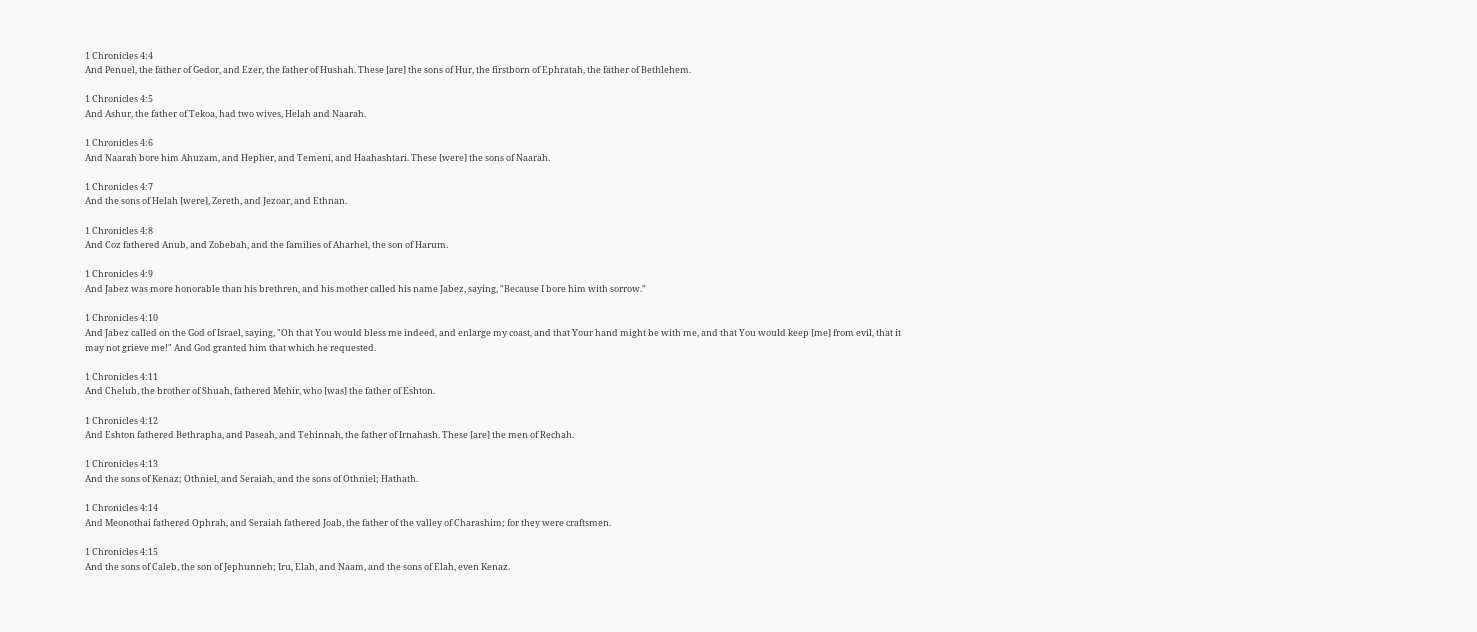1 Chronicles 4:4
And Penuel, the father of Gedor, and Ezer, the father of Hushah. These [are] the sons of Hur, the firstborn of Ephratah, the father of Bethlehem.

1 Chronicles 4:5
And Ashur, the father of Tekoa, had two wives, Helah and Naarah.

1 Chronicles 4:6
And Naarah bore him Ahuzam, and Hepher, and Temeni, and Haahashtari. These [were] the sons of Naarah.

1 Chronicles 4:7
And the sons of Helah [were], Zereth, and Jezoar, and Ethnan.

1 Chronicles 4:8
And Coz fathered Anub, and Zobebah, and the families of Aharhel, the son of Harum.

1 Chronicles 4:9
And Jabez was more honorable than his brethren, and his mother called his name Jabez, saying, "Because I bore him with sorrow."

1 Chronicles 4:10
And Jabez called on the God of Israel, saying, "Oh that You would bless me indeed, and enlarge my coast, and that Your hand might be with me, and that You would keep [me] from evil, that it may not grieve me!" And God granted him that which he requested.

1 Chronicles 4:11
And Chelub, the brother of Shuah, fathered Mehir, who [was] the father of Eshton.

1 Chronicles 4:12
And Eshton fathered Bethrapha, and Paseah, and Tehinnah, the father of Irnahash. These [are] the men of Rechah.

1 Chronicles 4:13
And the sons of Kenaz; Othniel, and Seraiah, and the sons of Othniel; Hathath.

1 Chronicles 4:14
And Meonothai fathered Ophrah, and Seraiah fathered Joab, the father of the valley of Charashim; for they were craftsmen.

1 Chronicles 4:15
And the sons of Caleb, the son of Jephunneh; Iru, Elah, and Naam, and the sons of Elah, even Kenaz.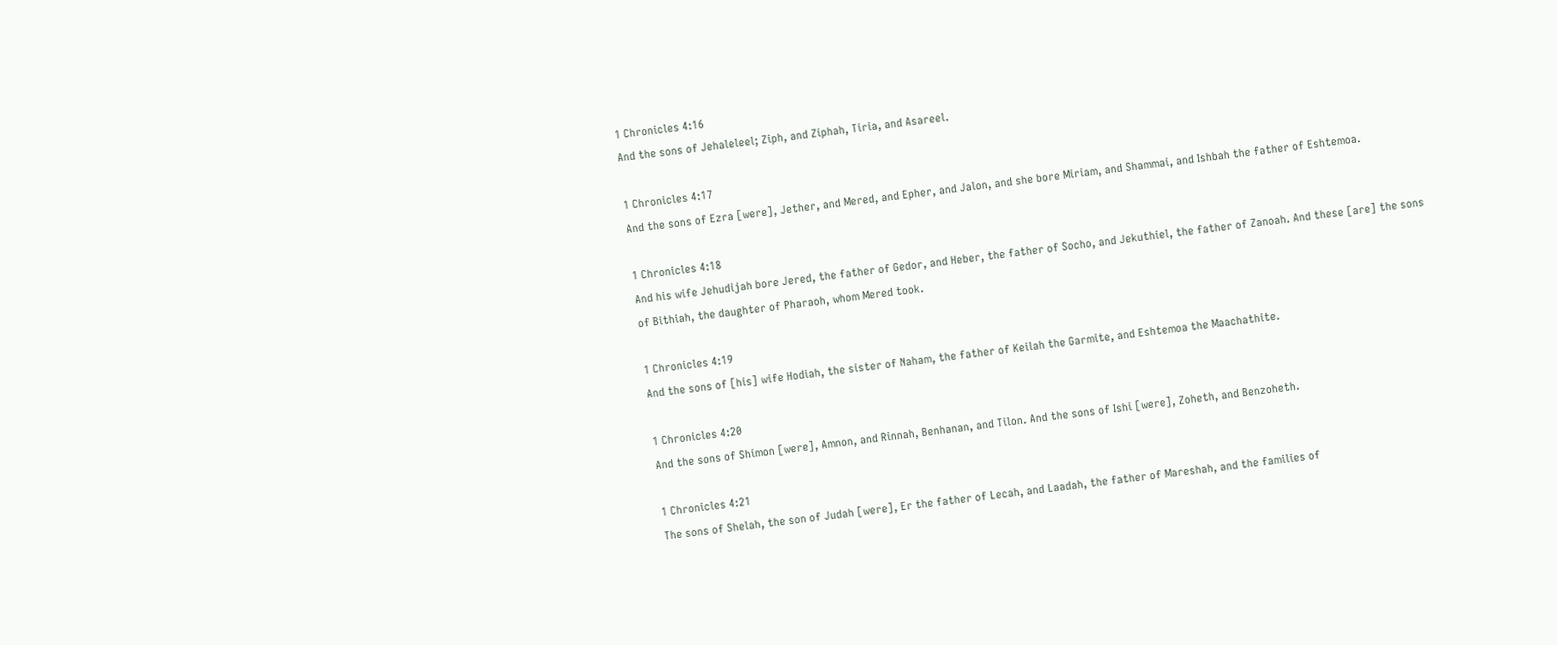1 Chronicles 4:16
And the sons of Jehaleleel; Ziph, and Ziphah, Tiria, and Asareel.

1 Chronicles 4:17
And the sons of Ezra [were], Jether, and Mered, and Epher, and Jalon, and she bore Miriam, and Shammai, and Ishbah the father of Eshtemoa.

1 Chronicles 4:18
And his wife Jehudijah bore Jered, the father of Gedor, and Heber, the father of Socho, and Jekuthiel, the father of Zanoah. And these [are] the sons of Bithiah, the daughter of Pharaoh, whom Mered took.

1 Chronicles 4:19
And the sons of [his] wife Hodiah, the sister of Naham, the father of Keilah the Garmite, and Eshtemoa the Maachathite.

1 Chronicles 4:20
And the sons of Shimon [were], Amnon, and Rinnah, Benhanan, and Tilon. And the sons of Ishi [were], Zoheth, and Benzoheth.

1 Chronicles 4:21
The sons of Shelah, the son of Judah [were], Er the father of Lecah, and Laadah, the father of Mareshah, and the families of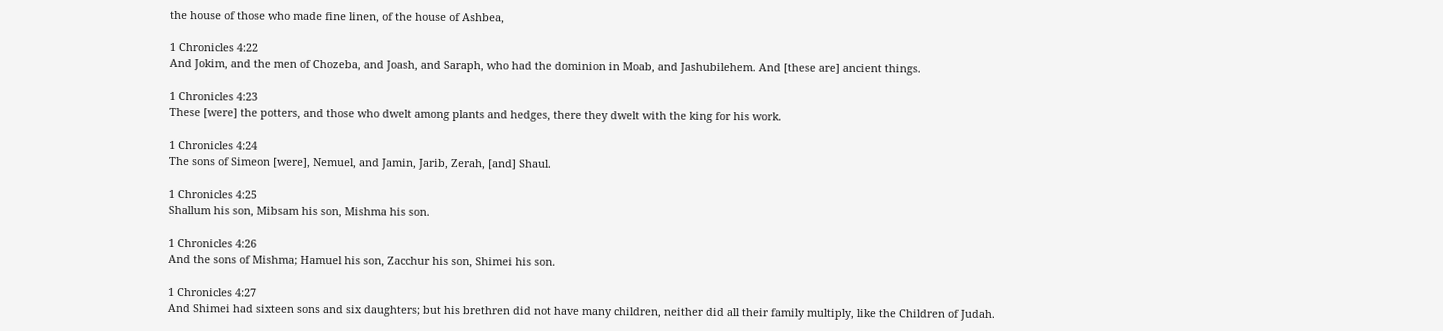the house of those who made fine linen, of the house of Ashbea,

1 Chronicles 4:22
And Jokim, and the men of Chozeba, and Joash, and Saraph, who had the dominion in Moab, and Jashubilehem. And [these are] ancient things.

1 Chronicles 4:23
These [were] the potters, and those who dwelt among plants and hedges, there they dwelt with the king for his work.

1 Chronicles 4:24
The sons of Simeon [were], Nemuel, and Jamin, Jarib, Zerah, [and] Shaul.

1 Chronicles 4:25
Shallum his son, Mibsam his son, Mishma his son.

1 Chronicles 4:26
And the sons of Mishma; Hamuel his son, Zacchur his son, Shimei his son.

1 Chronicles 4:27
And Shimei had sixteen sons and six daughters; but his brethren did not have many children, neither did all their family multiply, like the Children of Judah.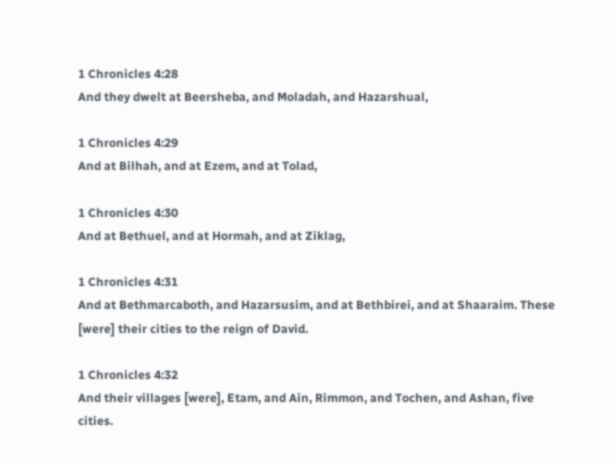1 Chronicles 4:28
And they dwelt at Beersheba, and Moladah, and Hazarshual,

1 Chronicles 4:29
And at Bilhah, and at Ezem, and at Tolad,

1 Chronicles 4:30
And at Bethuel, and at Hormah, and at Ziklag,

1 Chronicles 4:31
And at Bethmarcaboth, and Hazarsusim, and at Bethbirei, and at Shaaraim. These [were] their cities to the reign of David.

1 Chronicles 4:32
And their villages [were], Etam, and Ain, Rimmon, and Tochen, and Ashan, five cities.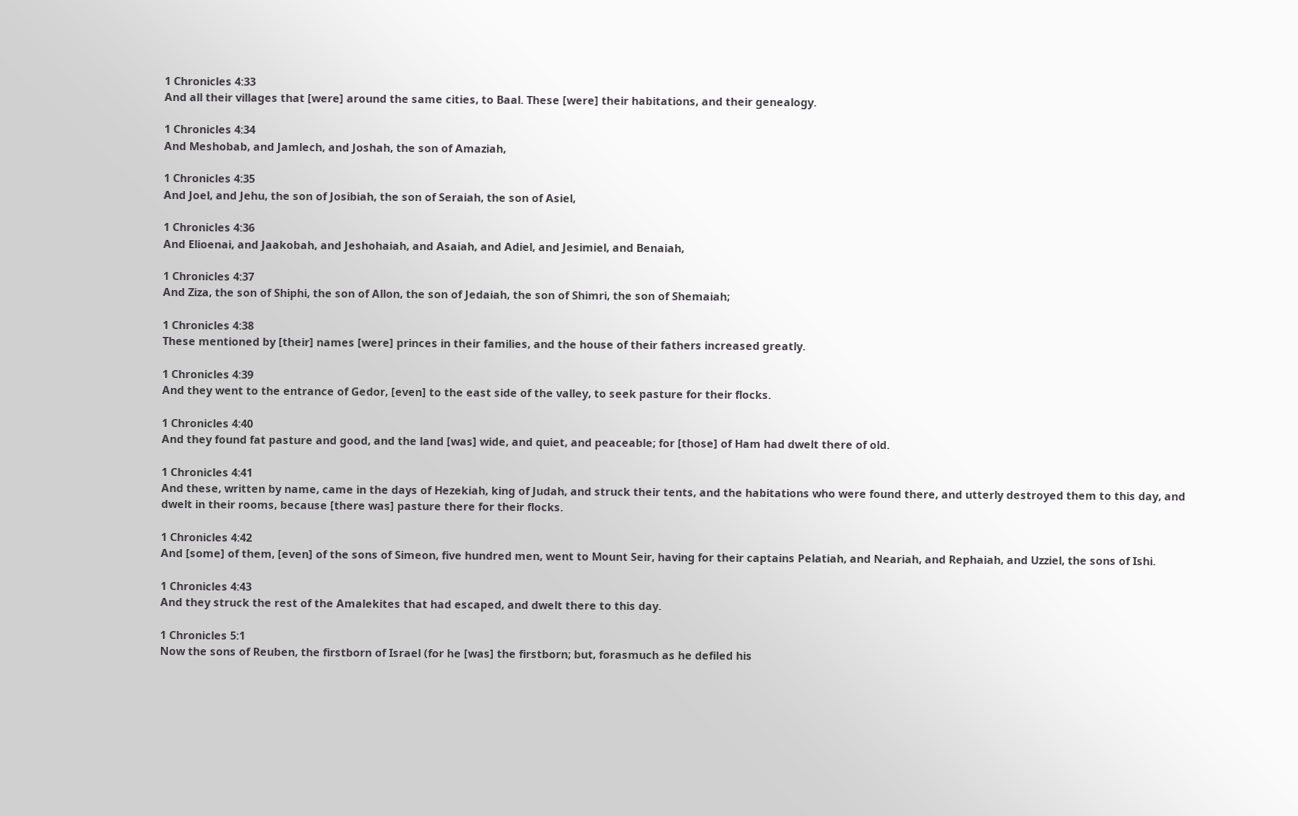1 Chronicles 4:33
And all their villages that [were] around the same cities, to Baal. These [were] their habitations, and their genealogy.

1 Chronicles 4:34
And Meshobab, and Jamlech, and Joshah, the son of Amaziah,

1 Chronicles 4:35
And Joel, and Jehu, the son of Josibiah, the son of Seraiah, the son of Asiel,

1 Chronicles 4:36
And Elioenai, and Jaakobah, and Jeshohaiah, and Asaiah, and Adiel, and Jesimiel, and Benaiah,

1 Chronicles 4:37
And Ziza, the son of Shiphi, the son of Allon, the son of Jedaiah, the son of Shimri, the son of Shemaiah;

1 Chronicles 4:38
These mentioned by [their] names [were] princes in their families, and the house of their fathers increased greatly.

1 Chronicles 4:39
And they went to the entrance of Gedor, [even] to the east side of the valley, to seek pasture for their flocks.

1 Chronicles 4:40
And they found fat pasture and good, and the land [was] wide, and quiet, and peaceable; for [those] of Ham had dwelt there of old.

1 Chronicles 4:41
And these, written by name, came in the days of Hezekiah, king of Judah, and struck their tents, and the habitations who were found there, and utterly destroyed them to this day, and dwelt in their rooms, because [there was] pasture there for their flocks.

1 Chronicles 4:42
And [some] of them, [even] of the sons of Simeon, five hundred men, went to Mount Seir, having for their captains Pelatiah, and Neariah, and Rephaiah, and Uzziel, the sons of Ishi.

1 Chronicles 4:43
And they struck the rest of the Amalekites that had escaped, and dwelt there to this day.

1 Chronicles 5:1
Now the sons of Reuben, the firstborn of Israel (for he [was] the firstborn; but, forasmuch as he defiled his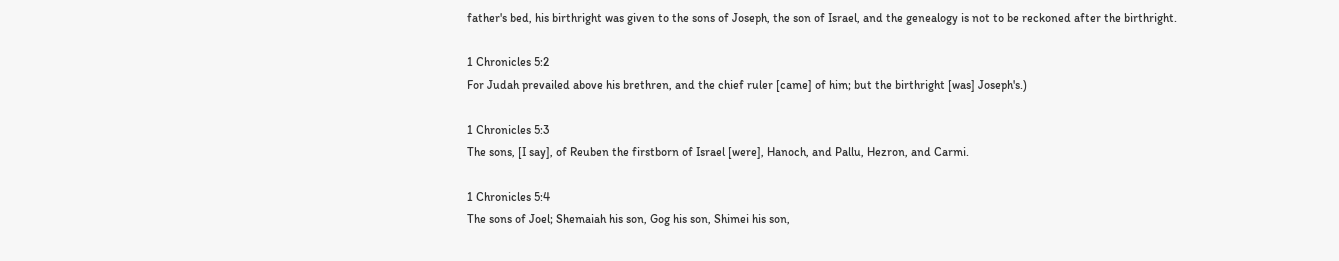father's bed, his birthright was given to the sons of Joseph, the son of Israel, and the genealogy is not to be reckoned after the birthright.

1 Chronicles 5:2
For Judah prevailed above his brethren, and the chief ruler [came] of him; but the birthright [was] Joseph's.)

1 Chronicles 5:3
The sons, [I say], of Reuben the firstborn of Israel [were], Hanoch, and Pallu, Hezron, and Carmi.

1 Chronicles 5:4
The sons of Joel; Shemaiah his son, Gog his son, Shimei his son,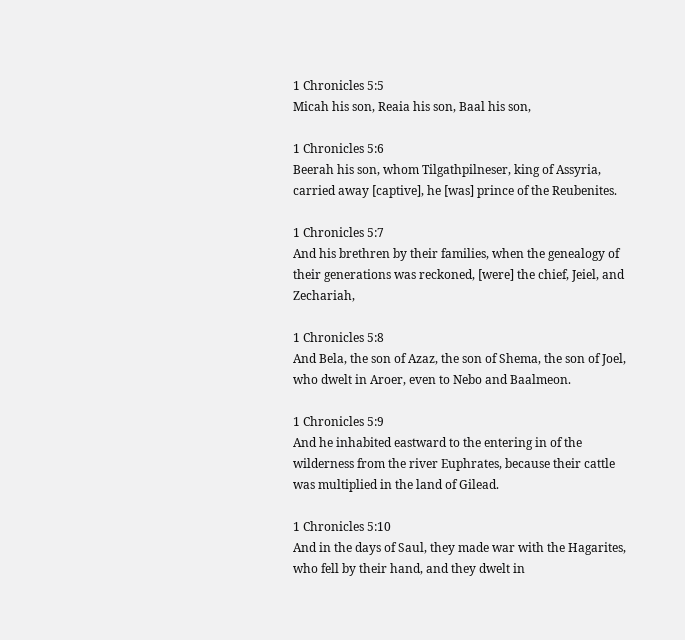1 Chronicles 5:5
Micah his son, Reaia his son, Baal his son,

1 Chronicles 5:6
Beerah his son, whom Tilgathpilneser, king of Assyria, carried away [captive], he [was] prince of the Reubenites.

1 Chronicles 5:7
And his brethren by their families, when the genealogy of their generations was reckoned, [were] the chief, Jeiel, and Zechariah,

1 Chronicles 5:8
And Bela, the son of Azaz, the son of Shema, the son of Joel, who dwelt in Aroer, even to Nebo and Baalmeon.

1 Chronicles 5:9
And he inhabited eastward to the entering in of the wilderness from the river Euphrates, because their cattle was multiplied in the land of Gilead.

1 Chronicles 5:10
And in the days of Saul, they made war with the Hagarites, who fell by their hand, and they dwelt in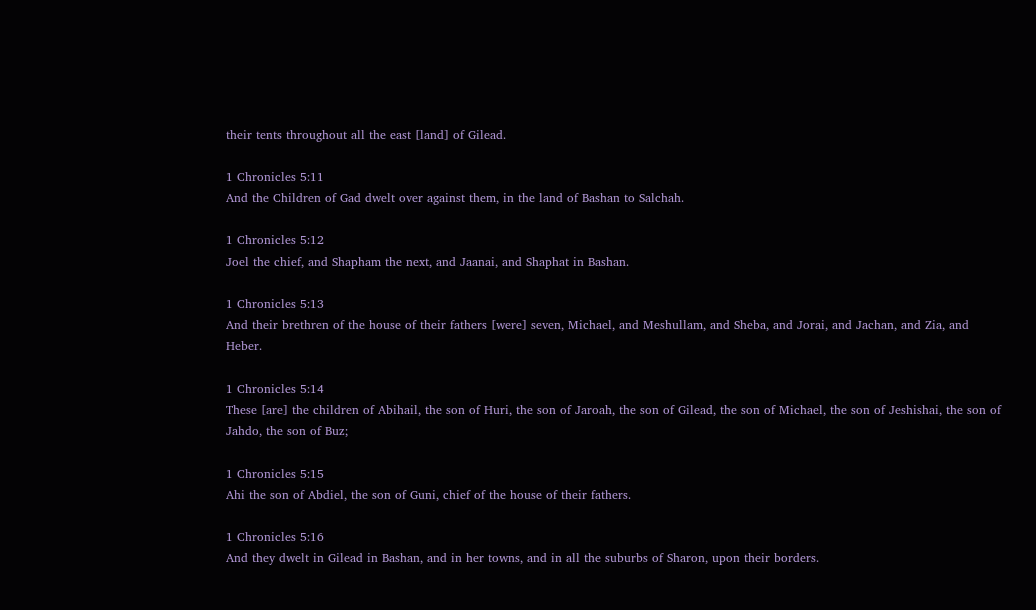their tents throughout all the east [land] of Gilead.

1 Chronicles 5:11
And the Children of Gad dwelt over against them, in the land of Bashan to Salchah.

1 Chronicles 5:12
Joel the chief, and Shapham the next, and Jaanai, and Shaphat in Bashan.

1 Chronicles 5:13
And their brethren of the house of their fathers [were] seven, Michael, and Meshullam, and Sheba, and Jorai, and Jachan, and Zia, and Heber.

1 Chronicles 5:14
These [are] the children of Abihail, the son of Huri, the son of Jaroah, the son of Gilead, the son of Michael, the son of Jeshishai, the son of Jahdo, the son of Buz;

1 Chronicles 5:15
Ahi the son of Abdiel, the son of Guni, chief of the house of their fathers.

1 Chronicles 5:16
And they dwelt in Gilead in Bashan, and in her towns, and in all the suburbs of Sharon, upon their borders.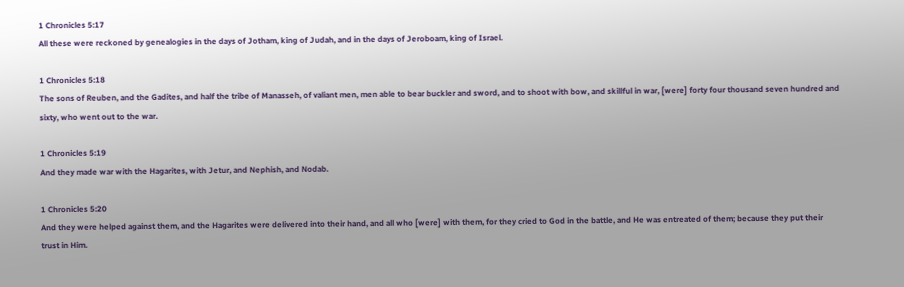1 Chronicles 5:17
All these were reckoned by genealogies in the days of Jotham, king of Judah, and in the days of Jeroboam, king of Israel.

1 Chronicles 5:18
The sons of Reuben, and the Gadites, and half the tribe of Manasseh, of valiant men, men able to bear buckler and sword, and to shoot with bow, and skillful in war, [were] forty four thousand seven hundred and sixty, who went out to the war.

1 Chronicles 5:19
And they made war with the Hagarites, with Jetur, and Nephish, and Nodab.

1 Chronicles 5:20
And they were helped against them, and the Hagarites were delivered into their hand, and all who [were] with them, for they cried to God in the battle, and He was entreated of them; because they put their trust in Him.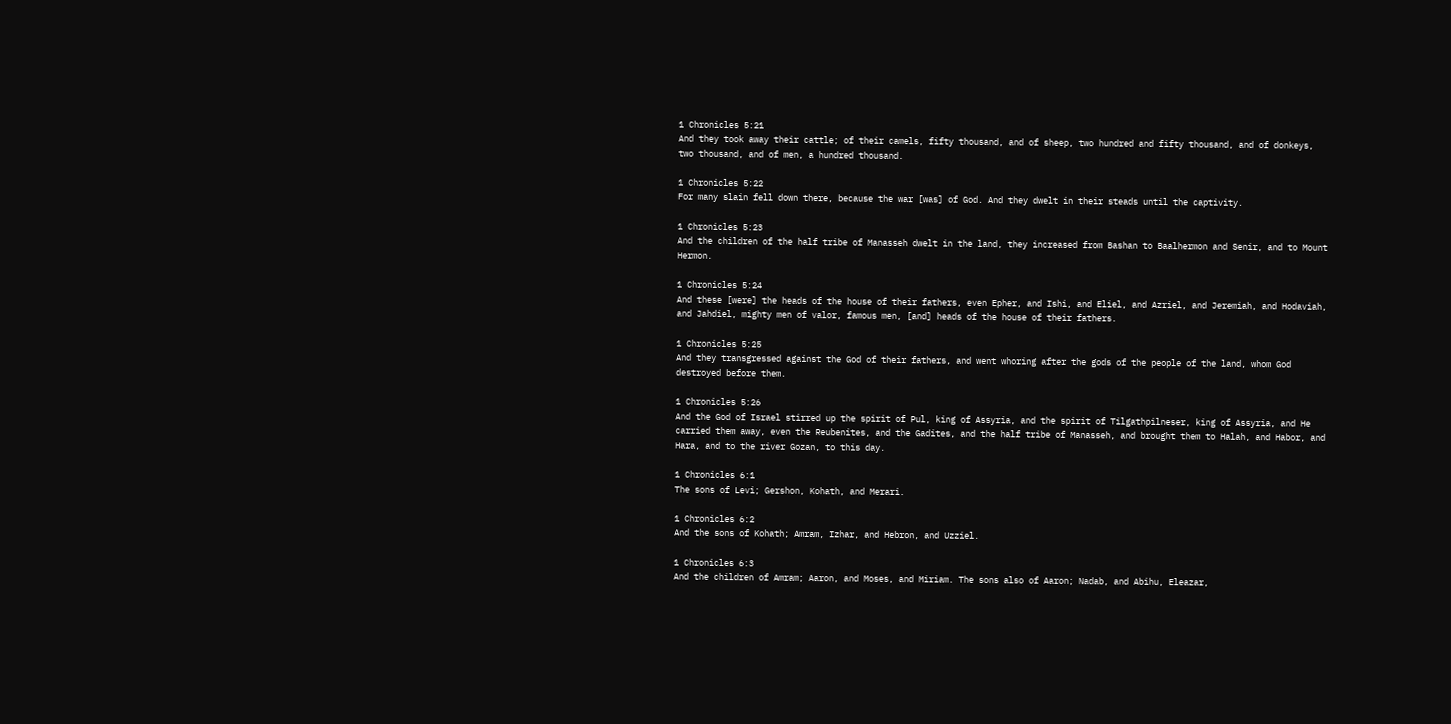1 Chronicles 5:21
And they took away their cattle; of their camels, fifty thousand, and of sheep, two hundred and fifty thousand, and of donkeys, two thousand, and of men, a hundred thousand.

1 Chronicles 5:22
For many slain fell down there, because the war [was] of God. And they dwelt in their steads until the captivity.

1 Chronicles 5:23
And the children of the half tribe of Manasseh dwelt in the land, they increased from Bashan to Baalhermon and Senir, and to Mount Hermon.

1 Chronicles 5:24
And these [were] the heads of the house of their fathers, even Epher, and Ishi, and Eliel, and Azriel, and Jeremiah, and Hodaviah, and Jahdiel, mighty men of valor, famous men, [and] heads of the house of their fathers.

1 Chronicles 5:25
And they transgressed against the God of their fathers, and went whoring after the gods of the people of the land, whom God destroyed before them.

1 Chronicles 5:26
And the God of Israel stirred up the spirit of Pul, king of Assyria, and the spirit of Tilgathpilneser, king of Assyria, and He carried them away, even the Reubenites, and the Gadites, and the half tribe of Manasseh, and brought them to Halah, and Habor, and Hara, and to the river Gozan, to this day.

1 Chronicles 6:1
The sons of Levi; Gershon, Kohath, and Merari.

1 Chronicles 6:2
And the sons of Kohath; Amram, Izhar, and Hebron, and Uzziel.

1 Chronicles 6:3
And the children of Amram; Aaron, and Moses, and Miriam. The sons also of Aaron; Nadab, and Abihu, Eleazar,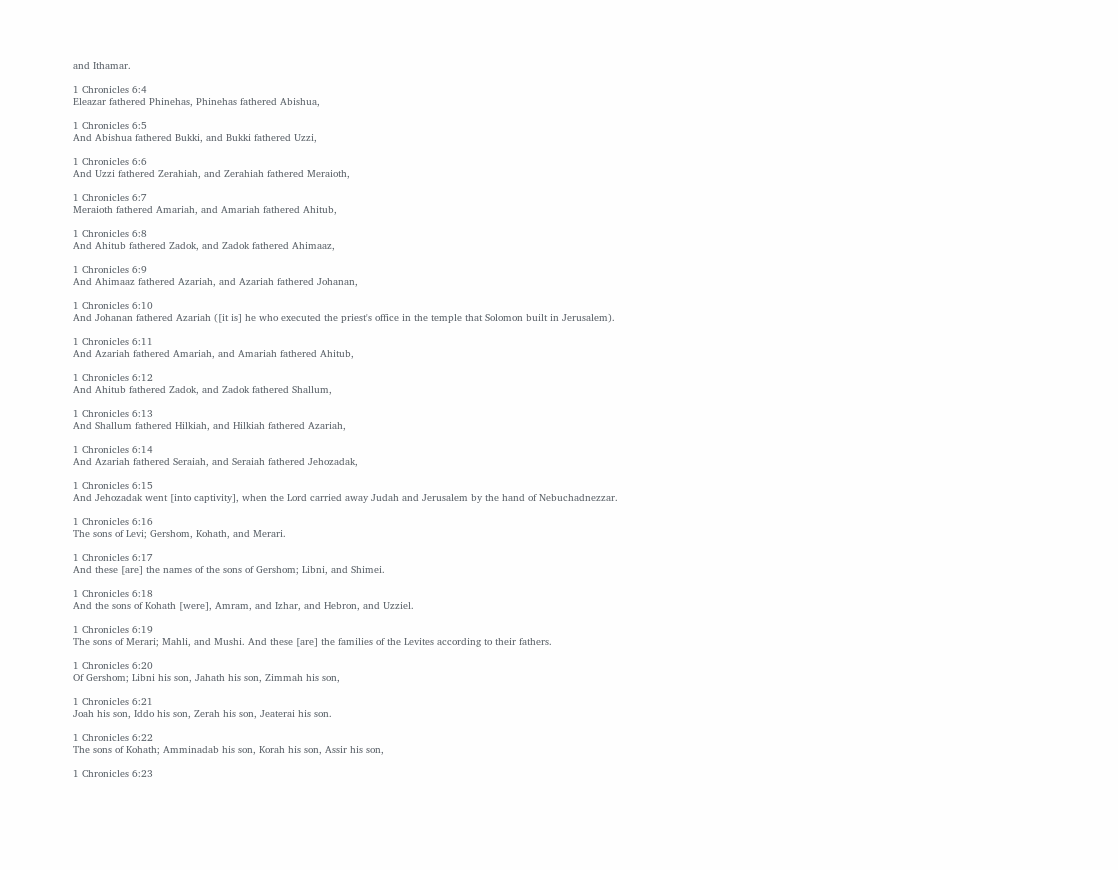and Ithamar.

1 Chronicles 6:4
Eleazar fathered Phinehas, Phinehas fathered Abishua,

1 Chronicles 6:5
And Abishua fathered Bukki, and Bukki fathered Uzzi,

1 Chronicles 6:6
And Uzzi fathered Zerahiah, and Zerahiah fathered Meraioth,

1 Chronicles 6:7
Meraioth fathered Amariah, and Amariah fathered Ahitub,

1 Chronicles 6:8
And Ahitub fathered Zadok, and Zadok fathered Ahimaaz,

1 Chronicles 6:9
And Ahimaaz fathered Azariah, and Azariah fathered Johanan,

1 Chronicles 6:10
And Johanan fathered Azariah ([it is] he who executed the priest's office in the temple that Solomon built in Jerusalem).

1 Chronicles 6:11
And Azariah fathered Amariah, and Amariah fathered Ahitub,

1 Chronicles 6:12
And Ahitub fathered Zadok, and Zadok fathered Shallum,

1 Chronicles 6:13
And Shallum fathered Hilkiah, and Hilkiah fathered Azariah,

1 Chronicles 6:14
And Azariah fathered Seraiah, and Seraiah fathered Jehozadak,

1 Chronicles 6:15
And Jehozadak went [into captivity], when the Lord carried away Judah and Jerusalem by the hand of Nebuchadnezzar.

1 Chronicles 6:16
The sons of Levi; Gershom, Kohath, and Merari.

1 Chronicles 6:17
And these [are] the names of the sons of Gershom; Libni, and Shimei.

1 Chronicles 6:18
And the sons of Kohath [were], Amram, and Izhar, and Hebron, and Uzziel.

1 Chronicles 6:19
The sons of Merari; Mahli, and Mushi. And these [are] the families of the Levites according to their fathers.

1 Chronicles 6:20
Of Gershom; Libni his son, Jahath his son, Zimmah his son,

1 Chronicles 6:21
Joah his son, Iddo his son, Zerah his son, Jeaterai his son.

1 Chronicles 6:22
The sons of Kohath; Amminadab his son, Korah his son, Assir his son,

1 Chronicles 6:23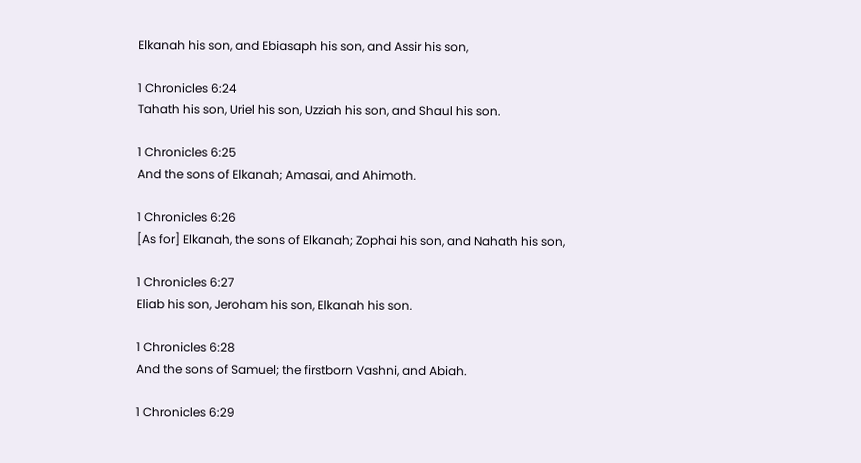Elkanah his son, and Ebiasaph his son, and Assir his son,

1 Chronicles 6:24
Tahath his son, Uriel his son, Uzziah his son, and Shaul his son.

1 Chronicles 6:25
And the sons of Elkanah; Amasai, and Ahimoth.

1 Chronicles 6:26
[As for] Elkanah, the sons of Elkanah; Zophai his son, and Nahath his son,

1 Chronicles 6:27
Eliab his son, Jeroham his son, Elkanah his son.

1 Chronicles 6:28
And the sons of Samuel; the firstborn Vashni, and Abiah.

1 Chronicles 6:29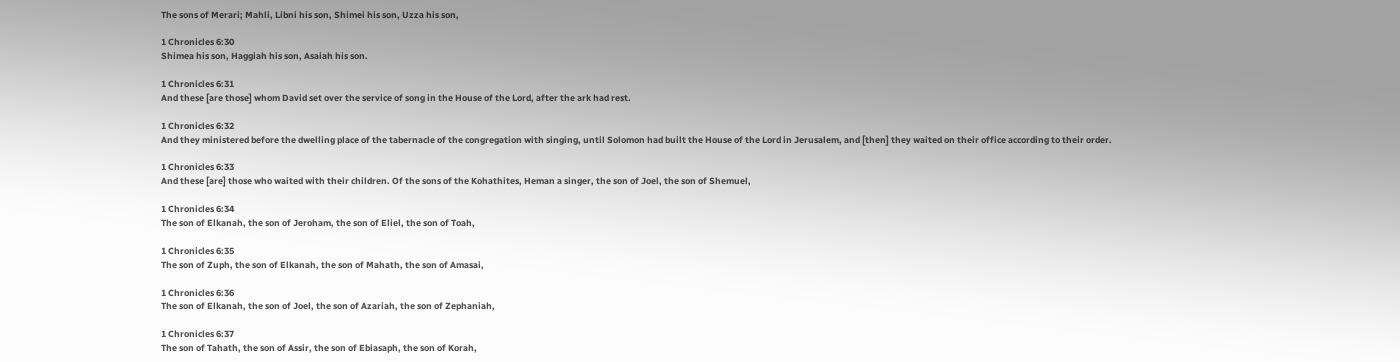The sons of Merari; Mahli, Libni his son, Shimei his son, Uzza his son,

1 Chronicles 6:30
Shimea his son, Haggiah his son, Asaiah his son.

1 Chronicles 6:31
And these [are those] whom David set over the service of song in the House of the Lord, after the ark had rest.

1 Chronicles 6:32
And they ministered before the dwelling place of the tabernacle of the congregation with singing, until Solomon had built the House of the Lord in Jerusalem, and [then] they waited on their office according to their order.

1 Chronicles 6:33
And these [are] those who waited with their children. Of the sons of the Kohathites, Heman a singer, the son of Joel, the son of Shemuel,

1 Chronicles 6:34
The son of Elkanah, the son of Jeroham, the son of Eliel, the son of Toah,

1 Chronicles 6:35
The son of Zuph, the son of Elkanah, the son of Mahath, the son of Amasai,

1 Chronicles 6:36
The son of Elkanah, the son of Joel, the son of Azariah, the son of Zephaniah,

1 Chronicles 6:37
The son of Tahath, the son of Assir, the son of Ebiasaph, the son of Korah,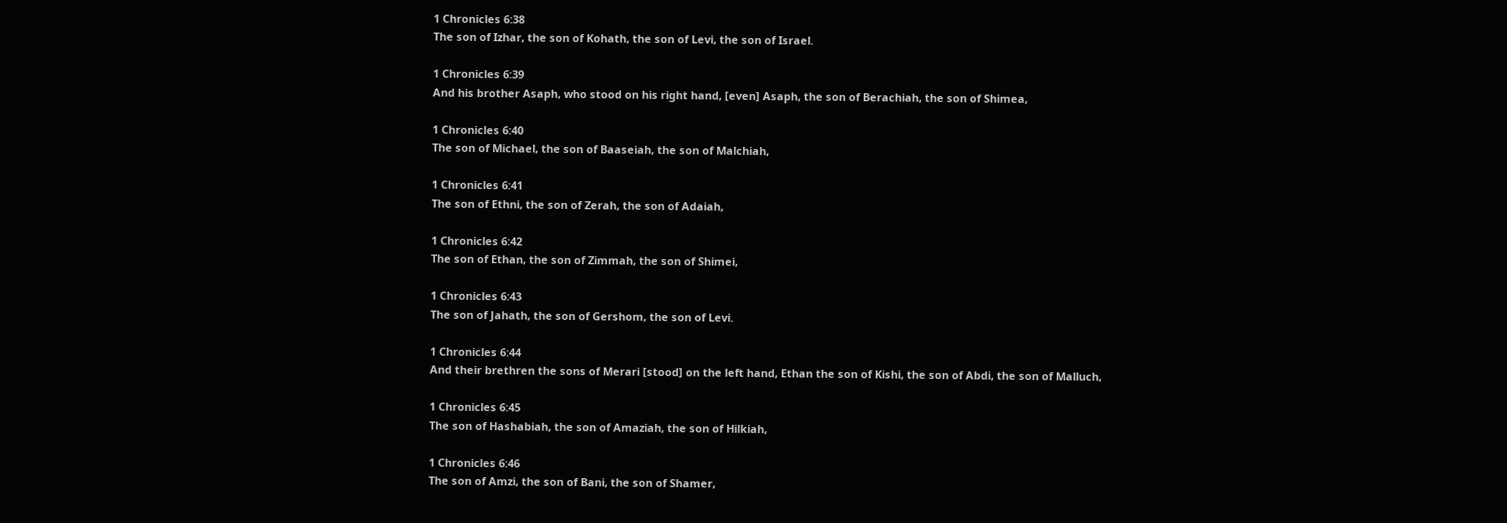1 Chronicles 6:38
The son of Izhar, the son of Kohath, the son of Levi, the son of Israel.

1 Chronicles 6:39
And his brother Asaph, who stood on his right hand, [even] Asaph, the son of Berachiah, the son of Shimea,

1 Chronicles 6:40
The son of Michael, the son of Baaseiah, the son of Malchiah,

1 Chronicles 6:41
The son of Ethni, the son of Zerah, the son of Adaiah,

1 Chronicles 6:42
The son of Ethan, the son of Zimmah, the son of Shimei,

1 Chronicles 6:43
The son of Jahath, the son of Gershom, the son of Levi.

1 Chronicles 6:44
And their brethren the sons of Merari [stood] on the left hand, Ethan the son of Kishi, the son of Abdi, the son of Malluch,

1 Chronicles 6:45
The son of Hashabiah, the son of Amaziah, the son of Hilkiah,

1 Chronicles 6:46
The son of Amzi, the son of Bani, the son of Shamer,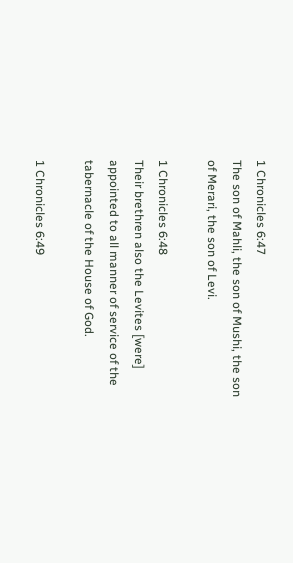1 Chronicles 6:47
The son of Mahli, the son of Mushi, the son of Merari, the son of Levi.

1 Chronicles 6:48
Their brethren also the Levites [were] appointed to all manner of service of the tabernacle of the House of God.

1 Chronicles 6:49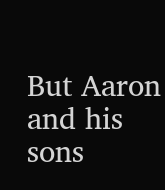But Aaron and his sons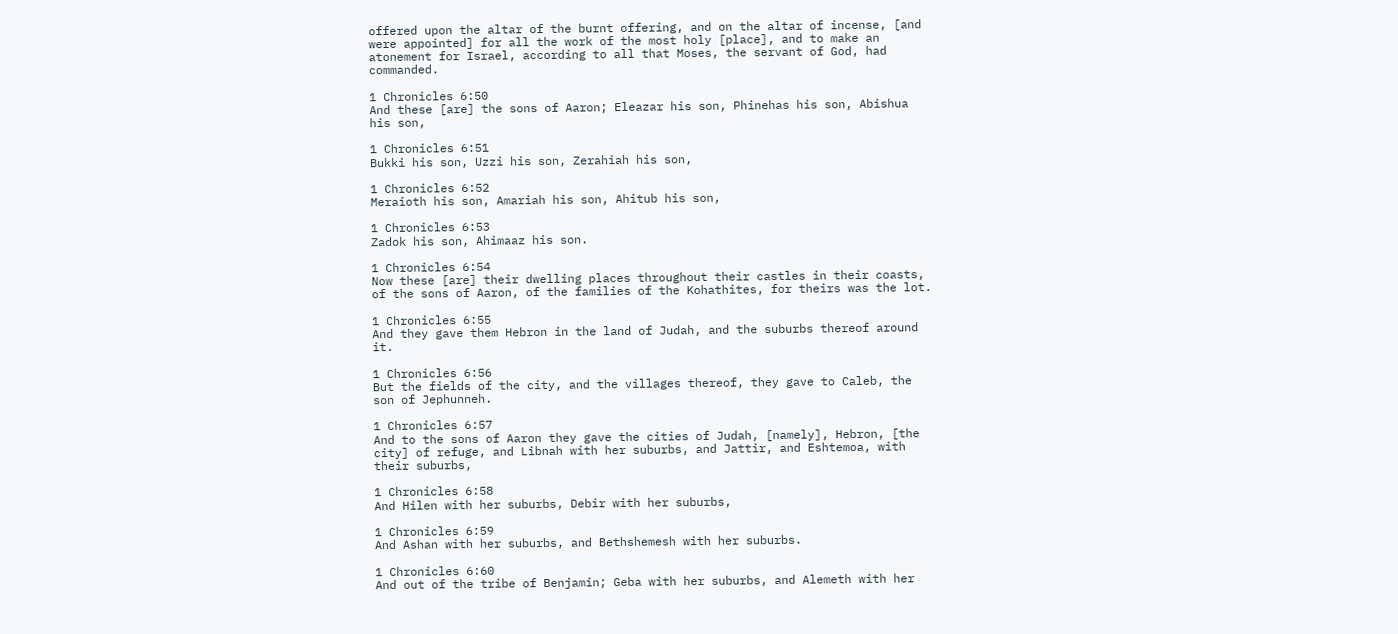offered upon the altar of the burnt offering, and on the altar of incense, [and were appointed] for all the work of the most holy [place], and to make an atonement for Israel, according to all that Moses, the servant of God, had commanded.

1 Chronicles 6:50
And these [are] the sons of Aaron; Eleazar his son, Phinehas his son, Abishua his son,

1 Chronicles 6:51
Bukki his son, Uzzi his son, Zerahiah his son,

1 Chronicles 6:52
Meraioth his son, Amariah his son, Ahitub his son,

1 Chronicles 6:53
Zadok his son, Ahimaaz his son.

1 Chronicles 6:54
Now these [are] their dwelling places throughout their castles in their coasts, of the sons of Aaron, of the families of the Kohathites, for theirs was the lot.

1 Chronicles 6:55
And they gave them Hebron in the land of Judah, and the suburbs thereof around it.

1 Chronicles 6:56
But the fields of the city, and the villages thereof, they gave to Caleb, the son of Jephunneh.

1 Chronicles 6:57
And to the sons of Aaron they gave the cities of Judah, [namely], Hebron, [the city] of refuge, and Libnah with her suburbs, and Jattir, and Eshtemoa, with their suburbs,

1 Chronicles 6:58
And Hilen with her suburbs, Debir with her suburbs,

1 Chronicles 6:59
And Ashan with her suburbs, and Bethshemesh with her suburbs.

1 Chronicles 6:60
And out of the tribe of Benjamin; Geba with her suburbs, and Alemeth with her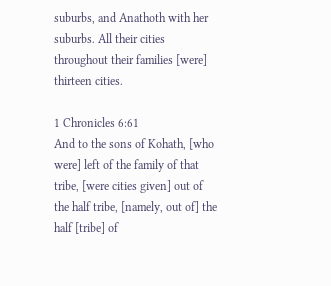suburbs, and Anathoth with her suburbs. All their cities throughout their families [were] thirteen cities.

1 Chronicles 6:61
And to the sons of Kohath, [who were] left of the family of that tribe, [were cities given] out of the half tribe, [namely, out of] the half [tribe] of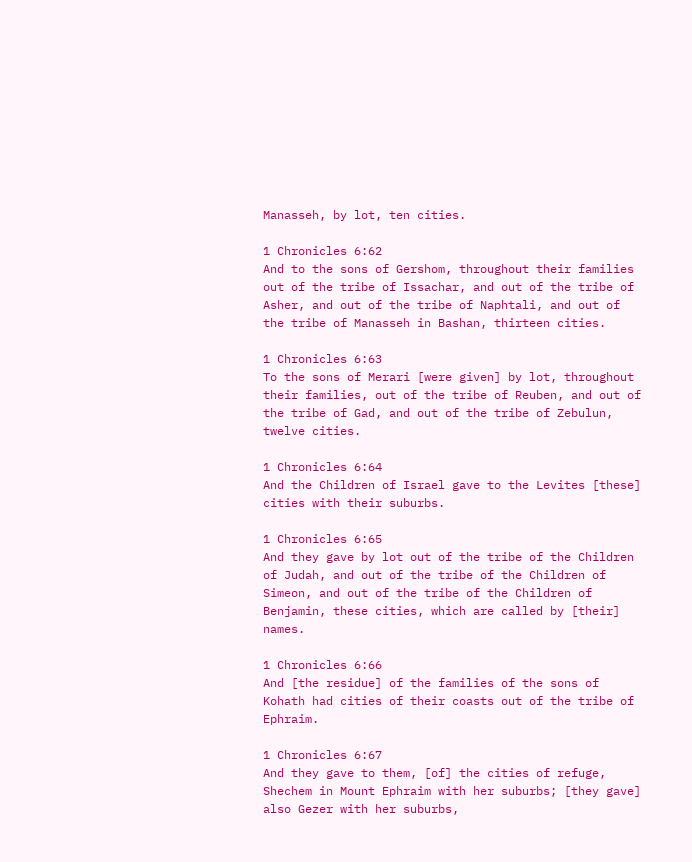Manasseh, by lot, ten cities.

1 Chronicles 6:62
And to the sons of Gershom, throughout their families out of the tribe of Issachar, and out of the tribe of Asher, and out of the tribe of Naphtali, and out of the tribe of Manasseh in Bashan, thirteen cities.

1 Chronicles 6:63
To the sons of Merari [were given] by lot, throughout their families, out of the tribe of Reuben, and out of the tribe of Gad, and out of the tribe of Zebulun, twelve cities.

1 Chronicles 6:64
And the Children of Israel gave to the Levites [these] cities with their suburbs.

1 Chronicles 6:65
And they gave by lot out of the tribe of the Children of Judah, and out of the tribe of the Children of Simeon, and out of the tribe of the Children of Benjamin, these cities, which are called by [their] names.

1 Chronicles 6:66
And [the residue] of the families of the sons of Kohath had cities of their coasts out of the tribe of Ephraim.

1 Chronicles 6:67
And they gave to them, [of] the cities of refuge, Shechem in Mount Ephraim with her suburbs; [they gave] also Gezer with her suburbs,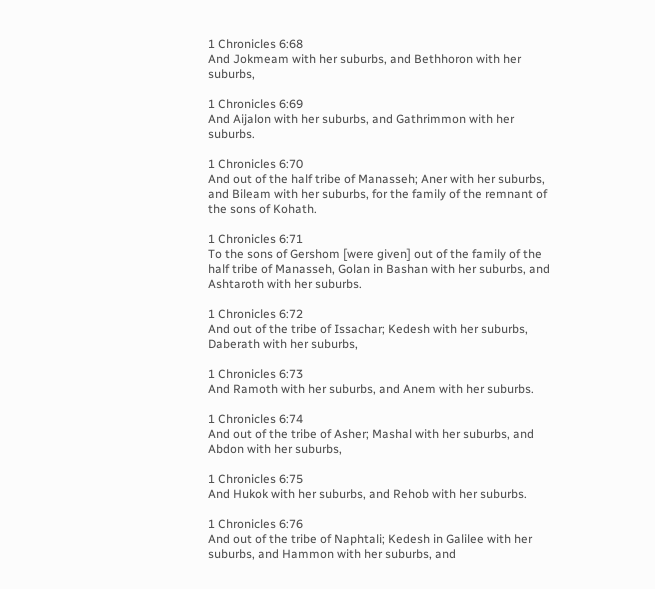1 Chronicles 6:68
And Jokmeam with her suburbs, and Bethhoron with her suburbs,

1 Chronicles 6:69
And Aijalon with her suburbs, and Gathrimmon with her suburbs.

1 Chronicles 6:70
And out of the half tribe of Manasseh; Aner with her suburbs, and Bileam with her suburbs, for the family of the remnant of the sons of Kohath.

1 Chronicles 6:71
To the sons of Gershom [were given] out of the family of the half tribe of Manasseh, Golan in Bashan with her suburbs, and Ashtaroth with her suburbs.

1 Chronicles 6:72
And out of the tribe of Issachar; Kedesh with her suburbs, Daberath with her suburbs,

1 Chronicles 6:73
And Ramoth with her suburbs, and Anem with her suburbs.

1 Chronicles 6:74
And out of the tribe of Asher; Mashal with her suburbs, and Abdon with her suburbs,

1 Chronicles 6:75
And Hukok with her suburbs, and Rehob with her suburbs.

1 Chronicles 6:76
And out of the tribe of Naphtali; Kedesh in Galilee with her suburbs, and Hammon with her suburbs, and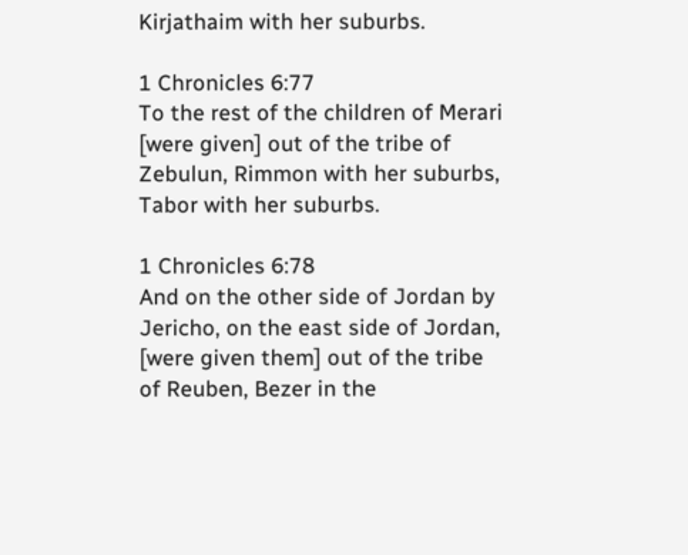Kirjathaim with her suburbs.

1 Chronicles 6:77
To the rest of the children of Merari [were given] out of the tribe of Zebulun, Rimmon with her suburbs, Tabor with her suburbs.

1 Chronicles 6:78
And on the other side of Jordan by Jericho, on the east side of Jordan, [were given them] out of the tribe of Reuben, Bezer in the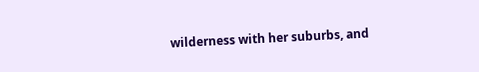wilderness with her suburbs, and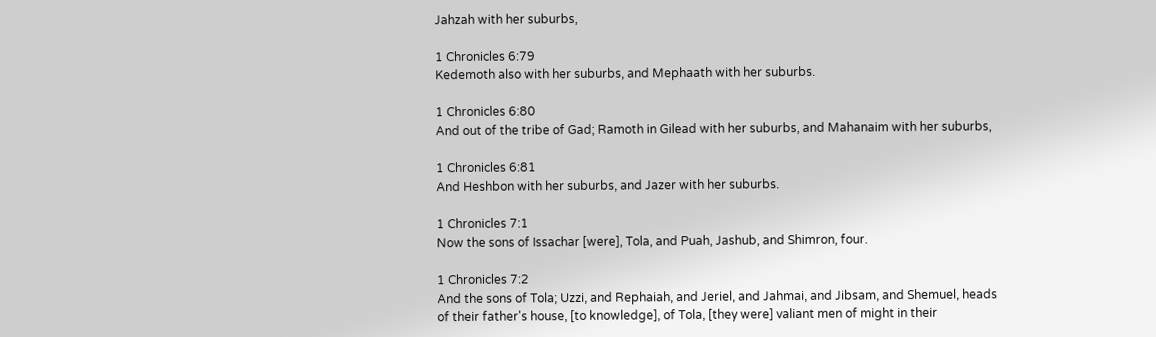Jahzah with her suburbs,

1 Chronicles 6:79
Kedemoth also with her suburbs, and Mephaath with her suburbs.

1 Chronicles 6:80
And out of the tribe of Gad; Ramoth in Gilead with her suburbs, and Mahanaim with her suburbs,

1 Chronicles 6:81
And Heshbon with her suburbs, and Jazer with her suburbs.

1 Chronicles 7:1
Now the sons of Issachar [were], Tola, and Puah, Jashub, and Shimron, four.

1 Chronicles 7:2
And the sons of Tola; Uzzi, and Rephaiah, and Jeriel, and Jahmai, and Jibsam, and Shemuel, heads of their father's house, [to knowledge], of Tola, [they were] valiant men of might in their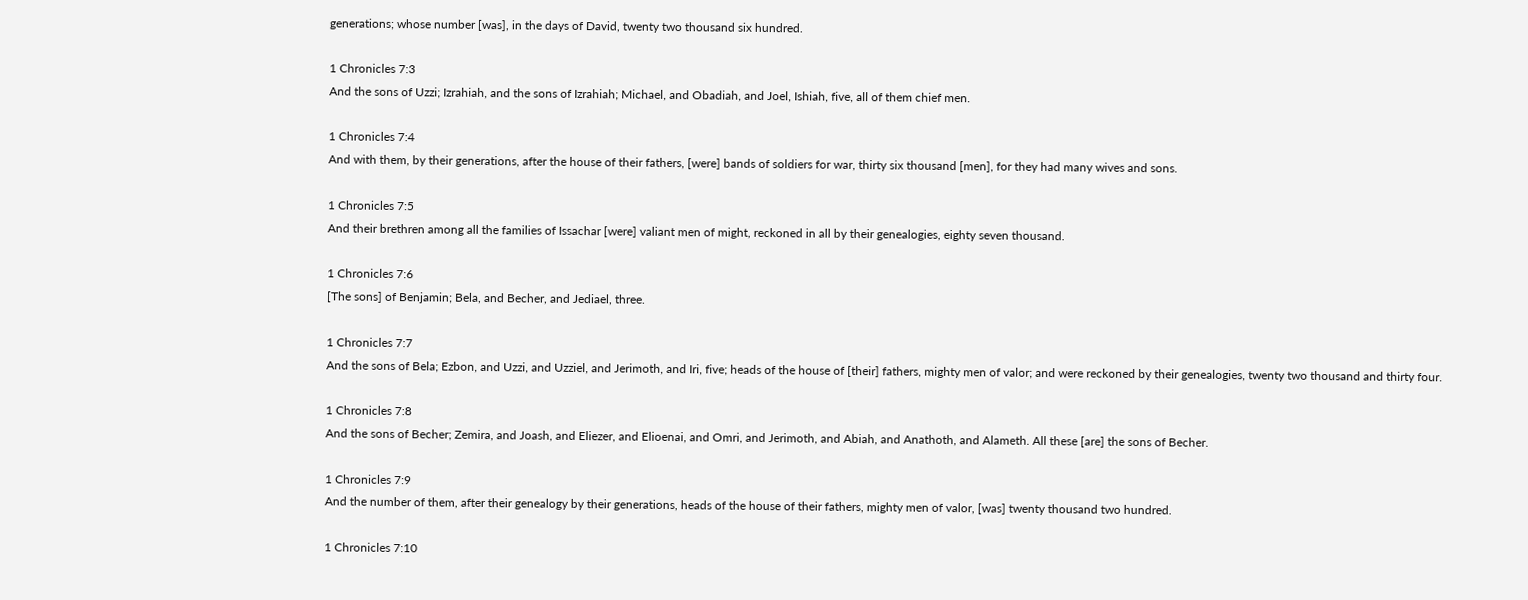generations; whose number [was], in the days of David, twenty two thousand six hundred.

1 Chronicles 7:3
And the sons of Uzzi; Izrahiah, and the sons of Izrahiah; Michael, and Obadiah, and Joel, Ishiah, five, all of them chief men.

1 Chronicles 7:4
And with them, by their generations, after the house of their fathers, [were] bands of soldiers for war, thirty six thousand [men], for they had many wives and sons.

1 Chronicles 7:5
And their brethren among all the families of Issachar [were] valiant men of might, reckoned in all by their genealogies, eighty seven thousand.

1 Chronicles 7:6
[The sons] of Benjamin; Bela, and Becher, and Jediael, three.

1 Chronicles 7:7
And the sons of Bela; Ezbon, and Uzzi, and Uzziel, and Jerimoth, and Iri, five; heads of the house of [their] fathers, mighty men of valor; and were reckoned by their genealogies, twenty two thousand and thirty four.

1 Chronicles 7:8
And the sons of Becher; Zemira, and Joash, and Eliezer, and Elioenai, and Omri, and Jerimoth, and Abiah, and Anathoth, and Alameth. All these [are] the sons of Becher.

1 Chronicles 7:9
And the number of them, after their genealogy by their generations, heads of the house of their fathers, mighty men of valor, [was] twenty thousand two hundred.

1 Chronicles 7:10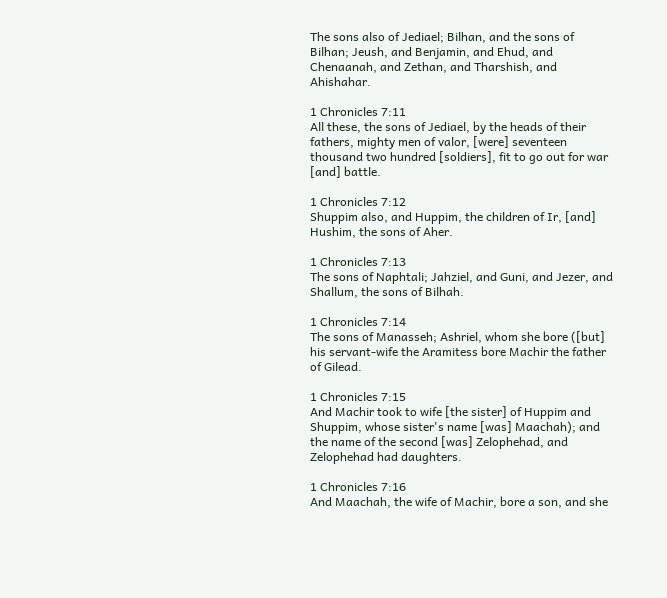The sons also of Jediael; Bilhan, and the sons of Bilhan; Jeush, and Benjamin, and Ehud, and Chenaanah, and Zethan, and Tharshish, and Ahishahar.

1 Chronicles 7:11
All these, the sons of Jediael, by the heads of their fathers, mighty men of valor, [were] seventeen thousand two hundred [soldiers], fit to go out for war [and] battle.

1 Chronicles 7:12
Shuppim also, and Huppim, the children of Ir, [and] Hushim, the sons of Aher.

1 Chronicles 7:13
The sons of Naphtali; Jahziel, and Guni, and Jezer, and Shallum, the sons of Bilhah.

1 Chronicles 7:14
The sons of Manasseh; Ashriel, whom she bore ([but] his servant-wife the Aramitess bore Machir the father of Gilead.

1 Chronicles 7:15
And Machir took to wife [the sister] of Huppim and Shuppim, whose sister's name [was] Maachah); and the name of the second [was] Zelophehad, and Zelophehad had daughters.

1 Chronicles 7:16
And Maachah, the wife of Machir, bore a son, and she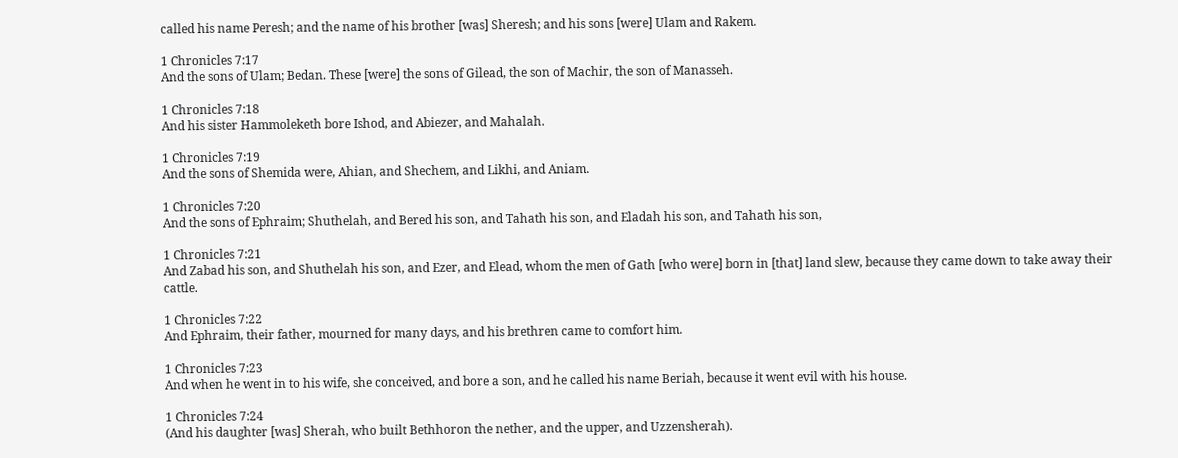called his name Peresh; and the name of his brother [was] Sheresh; and his sons [were] Ulam and Rakem.

1 Chronicles 7:17
And the sons of Ulam; Bedan. These [were] the sons of Gilead, the son of Machir, the son of Manasseh.

1 Chronicles 7:18
And his sister Hammoleketh bore Ishod, and Abiezer, and Mahalah.

1 Chronicles 7:19
And the sons of Shemida were, Ahian, and Shechem, and Likhi, and Aniam.

1 Chronicles 7:20
And the sons of Ephraim; Shuthelah, and Bered his son, and Tahath his son, and Eladah his son, and Tahath his son,

1 Chronicles 7:21
And Zabad his son, and Shuthelah his son, and Ezer, and Elead, whom the men of Gath [who were] born in [that] land slew, because they came down to take away their cattle.

1 Chronicles 7:22
And Ephraim, their father, mourned for many days, and his brethren came to comfort him.

1 Chronicles 7:23
And when he went in to his wife, she conceived, and bore a son, and he called his name Beriah, because it went evil with his house.

1 Chronicles 7:24
(And his daughter [was] Sherah, who built Bethhoron the nether, and the upper, and Uzzensherah).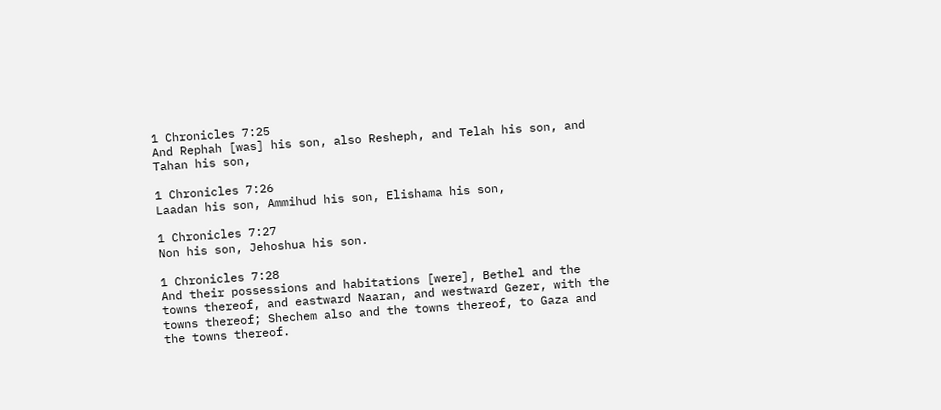1 Chronicles 7:25
And Rephah [was] his son, also Resheph, and Telah his son, and Tahan his son,

1 Chronicles 7:26
Laadan his son, Ammihud his son, Elishama his son,

1 Chronicles 7:27
Non his son, Jehoshua his son.

1 Chronicles 7:28
And their possessions and habitations [were], Bethel and the towns thereof, and eastward Naaran, and westward Gezer, with the towns thereof; Shechem also and the towns thereof, to Gaza and the towns thereof.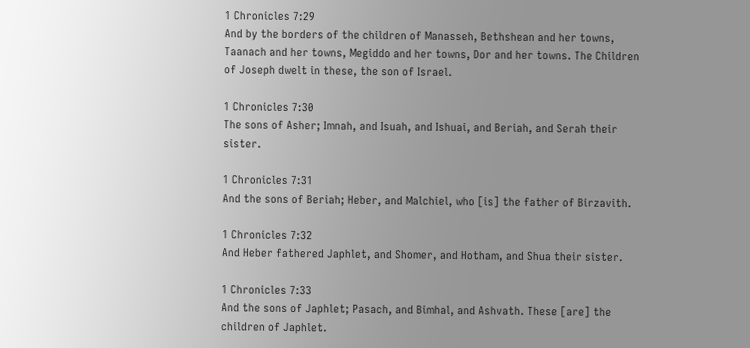1 Chronicles 7:29
And by the borders of the children of Manasseh, Bethshean and her towns, Taanach and her towns, Megiddo and her towns, Dor and her towns. The Children of Joseph dwelt in these, the son of Israel.

1 Chronicles 7:30
The sons of Asher; Imnah, and Isuah, and Ishuai, and Beriah, and Serah their sister.

1 Chronicles 7:31
And the sons of Beriah; Heber, and Malchiel, who [is] the father of Birzavith.

1 Chronicles 7:32
And Heber fathered Japhlet, and Shomer, and Hotham, and Shua their sister.

1 Chronicles 7:33
And the sons of Japhlet; Pasach, and Bimhal, and Ashvath. These [are] the children of Japhlet.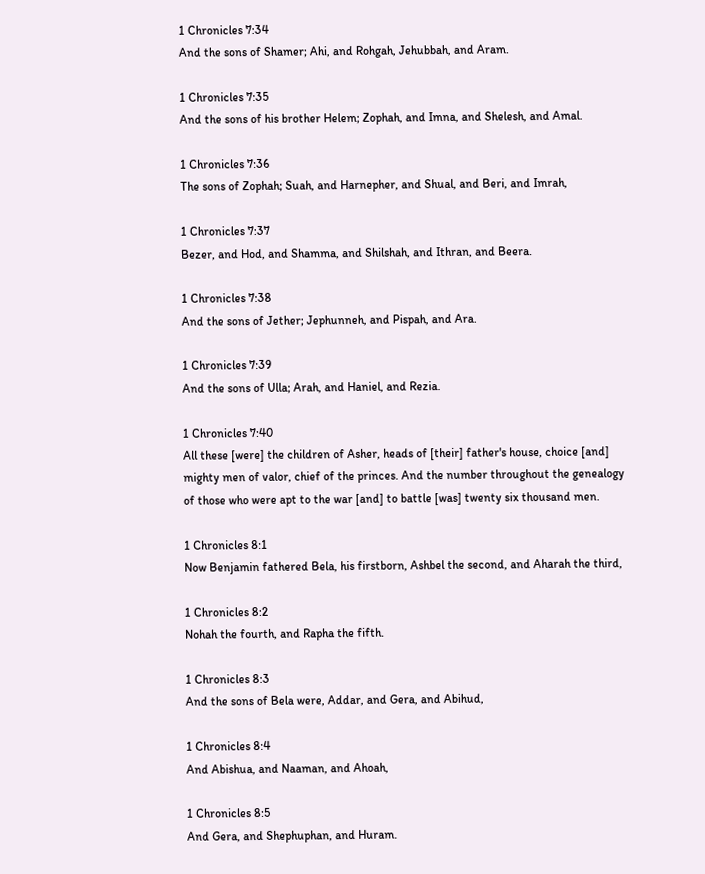1 Chronicles 7:34
And the sons of Shamer; Ahi, and Rohgah, Jehubbah, and Aram.

1 Chronicles 7:35
And the sons of his brother Helem; Zophah, and Imna, and Shelesh, and Amal.

1 Chronicles 7:36
The sons of Zophah; Suah, and Harnepher, and Shual, and Beri, and Imrah,

1 Chronicles 7:37
Bezer, and Hod, and Shamma, and Shilshah, and Ithran, and Beera.

1 Chronicles 7:38
And the sons of Jether; Jephunneh, and Pispah, and Ara.

1 Chronicles 7:39
And the sons of Ulla; Arah, and Haniel, and Rezia.

1 Chronicles 7:40
All these [were] the children of Asher, heads of [their] father's house, choice [and] mighty men of valor, chief of the princes. And the number throughout the genealogy of those who were apt to the war [and] to battle [was] twenty six thousand men.

1 Chronicles 8:1
Now Benjamin fathered Bela, his firstborn, Ashbel the second, and Aharah the third,

1 Chronicles 8:2
Nohah the fourth, and Rapha the fifth.

1 Chronicles 8:3
And the sons of Bela were, Addar, and Gera, and Abihud,

1 Chronicles 8:4
And Abishua, and Naaman, and Ahoah,

1 Chronicles 8:5
And Gera, and Shephuphan, and Huram.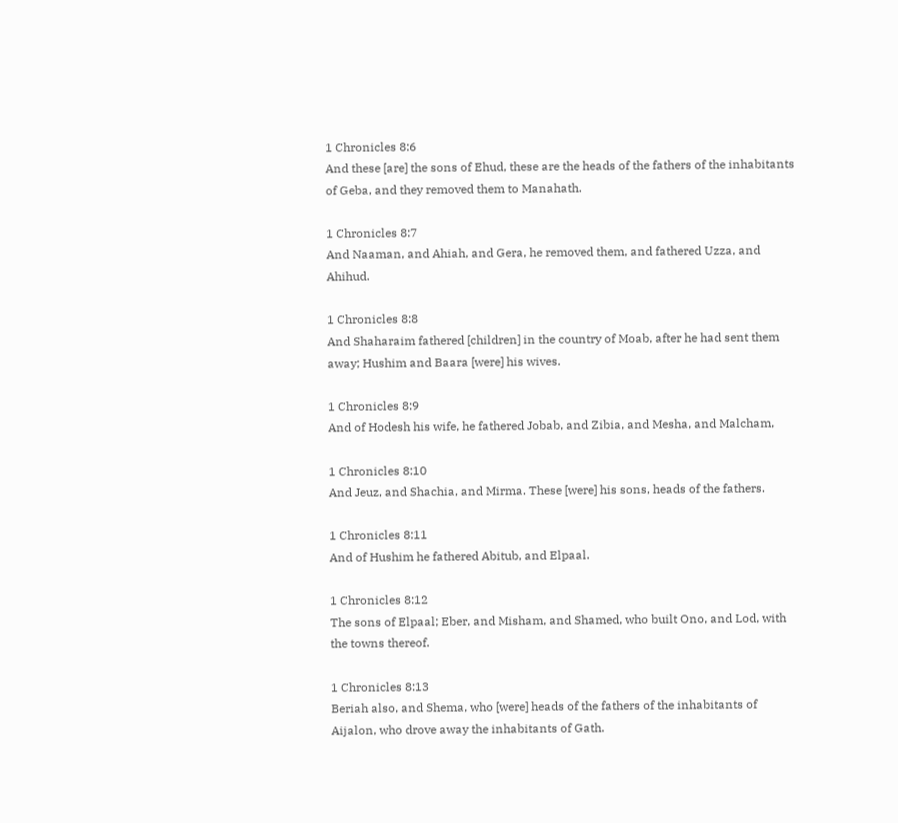1 Chronicles 8:6
And these [are] the sons of Ehud, these are the heads of the fathers of the inhabitants of Geba, and they removed them to Manahath.

1 Chronicles 8:7
And Naaman, and Ahiah, and Gera, he removed them, and fathered Uzza, and Ahihud.

1 Chronicles 8:8
And Shaharaim fathered [children] in the country of Moab, after he had sent them away; Hushim and Baara [were] his wives.

1 Chronicles 8:9
And of Hodesh his wife, he fathered Jobab, and Zibia, and Mesha, and Malcham,

1 Chronicles 8:10
And Jeuz, and Shachia, and Mirma. These [were] his sons, heads of the fathers.

1 Chronicles 8:11
And of Hushim he fathered Abitub, and Elpaal.

1 Chronicles 8:12
The sons of Elpaal; Eber, and Misham, and Shamed, who built Ono, and Lod, with the towns thereof.

1 Chronicles 8:13
Beriah also, and Shema, who [were] heads of the fathers of the inhabitants of Aijalon, who drove away the inhabitants of Gath.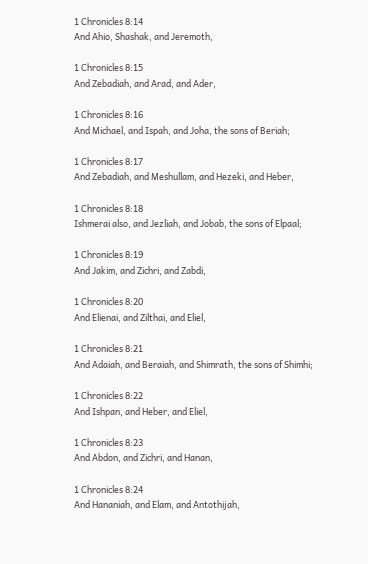1 Chronicles 8:14
And Ahio, Shashak, and Jeremoth,

1 Chronicles 8:15
And Zebadiah, and Arad, and Ader,

1 Chronicles 8:16
And Michael, and Ispah, and Joha, the sons of Beriah;

1 Chronicles 8:17
And Zebadiah, and Meshullam, and Hezeki, and Heber,

1 Chronicles 8:18
Ishmerai also, and Jezliah, and Jobab, the sons of Elpaal;

1 Chronicles 8:19
And Jakim, and Zichri, and Zabdi,

1 Chronicles 8:20
And Elienai, and Zilthai, and Eliel,

1 Chronicles 8:21
And Adaiah, and Beraiah, and Shimrath, the sons of Shimhi;

1 Chronicles 8:22
And Ishpan, and Heber, and Eliel,

1 Chronicles 8:23
And Abdon, and Zichri, and Hanan,

1 Chronicles 8:24
And Hananiah, and Elam, and Antothijah,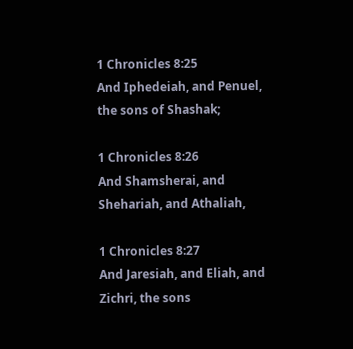1 Chronicles 8:25
And Iphedeiah, and Penuel, the sons of Shashak;

1 Chronicles 8:26
And Shamsherai, and Shehariah, and Athaliah,

1 Chronicles 8:27
And Jaresiah, and Eliah, and Zichri, the sons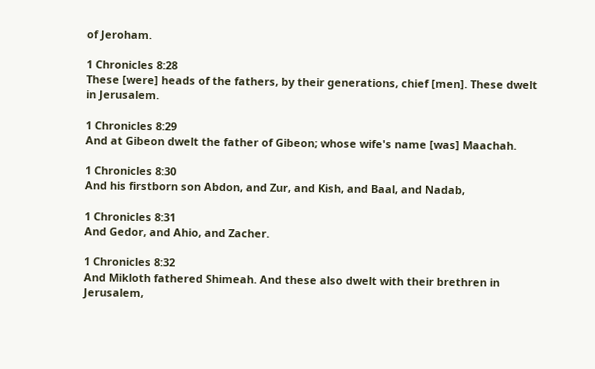of Jeroham.

1 Chronicles 8:28
These [were] heads of the fathers, by their generations, chief [men]. These dwelt in Jerusalem.

1 Chronicles 8:29
And at Gibeon dwelt the father of Gibeon; whose wife's name [was] Maachah.

1 Chronicles 8:30
And his firstborn son Abdon, and Zur, and Kish, and Baal, and Nadab,

1 Chronicles 8:31
And Gedor, and Ahio, and Zacher.

1 Chronicles 8:32
And Mikloth fathered Shimeah. And these also dwelt with their brethren in Jerusalem,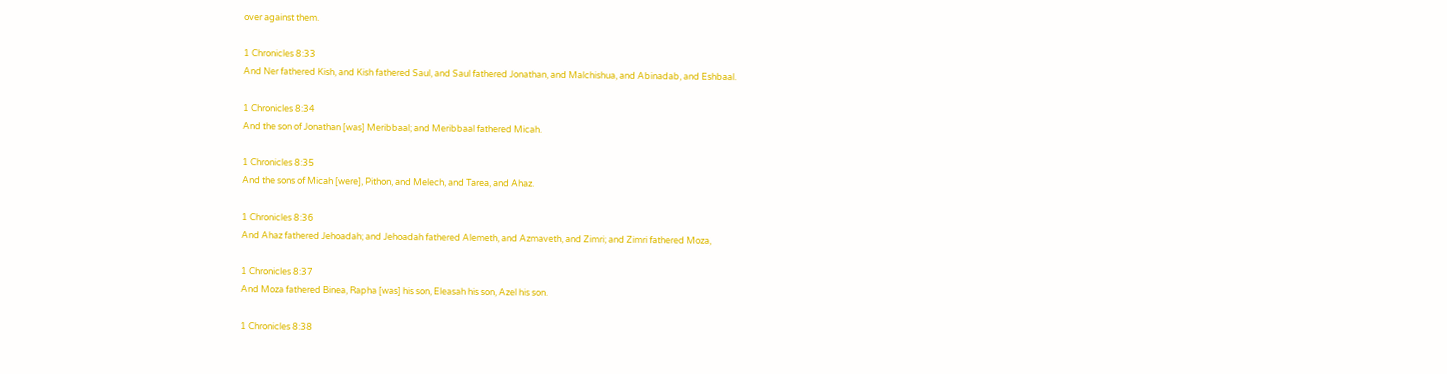over against them.

1 Chronicles 8:33
And Ner fathered Kish, and Kish fathered Saul, and Saul fathered Jonathan, and Malchishua, and Abinadab, and Eshbaal.

1 Chronicles 8:34
And the son of Jonathan [was] Meribbaal; and Meribbaal fathered Micah.

1 Chronicles 8:35
And the sons of Micah [were], Pithon, and Melech, and Tarea, and Ahaz.

1 Chronicles 8:36
And Ahaz fathered Jehoadah; and Jehoadah fathered Alemeth, and Azmaveth, and Zimri; and Zimri fathered Moza,

1 Chronicles 8:37
And Moza fathered Binea, Rapha [was] his son, Eleasah his son, Azel his son.

1 Chronicles 8:38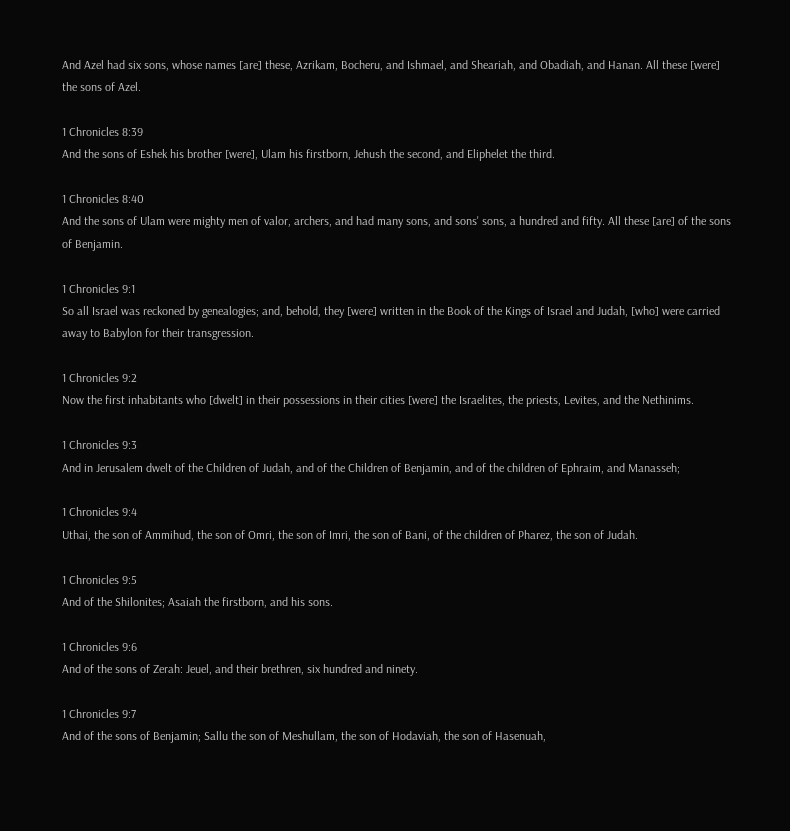And Azel had six sons, whose names [are] these, Azrikam, Bocheru, and Ishmael, and Sheariah, and Obadiah, and Hanan. All these [were] the sons of Azel.

1 Chronicles 8:39
And the sons of Eshek his brother [were], Ulam his firstborn, Jehush the second, and Eliphelet the third.

1 Chronicles 8:40
And the sons of Ulam were mighty men of valor, archers, and had many sons, and sons' sons, a hundred and fifty. All these [are] of the sons of Benjamin.

1 Chronicles 9:1
So all Israel was reckoned by genealogies; and, behold, they [were] written in the Book of the Kings of Israel and Judah, [who] were carried away to Babylon for their transgression.

1 Chronicles 9:2
Now the first inhabitants who [dwelt] in their possessions in their cities [were] the Israelites, the priests, Levites, and the Nethinims.

1 Chronicles 9:3
And in Jerusalem dwelt of the Children of Judah, and of the Children of Benjamin, and of the children of Ephraim, and Manasseh;

1 Chronicles 9:4
Uthai, the son of Ammihud, the son of Omri, the son of Imri, the son of Bani, of the children of Pharez, the son of Judah.

1 Chronicles 9:5
And of the Shilonites; Asaiah the firstborn, and his sons.

1 Chronicles 9:6
And of the sons of Zerah: Jeuel, and their brethren, six hundred and ninety.

1 Chronicles 9:7
And of the sons of Benjamin; Sallu the son of Meshullam, the son of Hodaviah, the son of Hasenuah,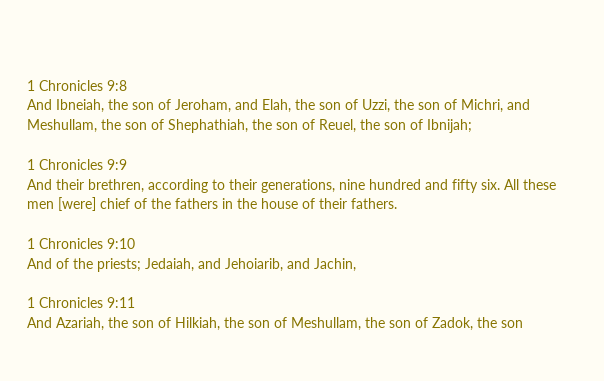1 Chronicles 9:8
And Ibneiah, the son of Jeroham, and Elah, the son of Uzzi, the son of Michri, and Meshullam, the son of Shephathiah, the son of Reuel, the son of Ibnijah;

1 Chronicles 9:9
And their brethren, according to their generations, nine hundred and fifty six. All these men [were] chief of the fathers in the house of their fathers.

1 Chronicles 9:10
And of the priests; Jedaiah, and Jehoiarib, and Jachin,

1 Chronicles 9:11
And Azariah, the son of Hilkiah, the son of Meshullam, the son of Zadok, the son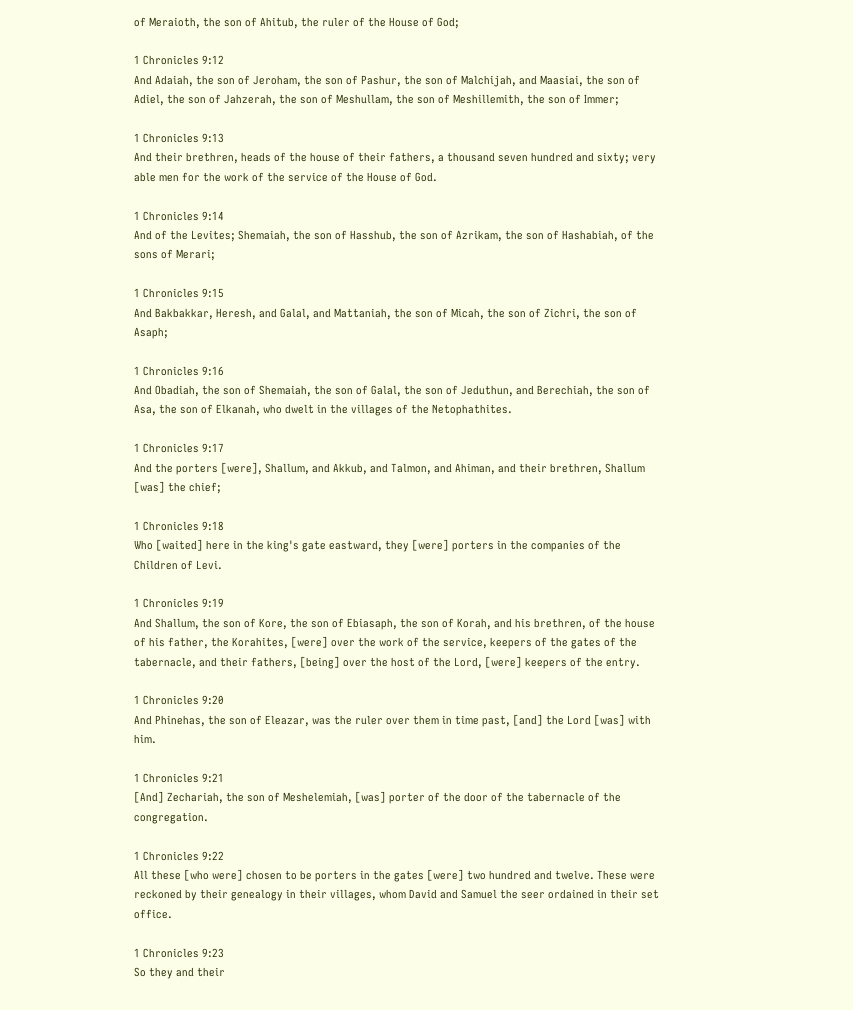of Meraioth, the son of Ahitub, the ruler of the House of God;

1 Chronicles 9:12
And Adaiah, the son of Jeroham, the son of Pashur, the son of Malchijah, and Maasiai, the son of Adiel, the son of Jahzerah, the son of Meshullam, the son of Meshillemith, the son of Immer;

1 Chronicles 9:13
And their brethren, heads of the house of their fathers, a thousand seven hundred and sixty; very able men for the work of the service of the House of God.

1 Chronicles 9:14
And of the Levites; Shemaiah, the son of Hasshub, the son of Azrikam, the son of Hashabiah, of the sons of Merari;

1 Chronicles 9:15
And Bakbakkar, Heresh, and Galal, and Mattaniah, the son of Micah, the son of Zichri, the son of Asaph;

1 Chronicles 9:16
And Obadiah, the son of Shemaiah, the son of Galal, the son of Jeduthun, and Berechiah, the son of Asa, the son of Elkanah, who dwelt in the villages of the Netophathites.

1 Chronicles 9:17
And the porters [were], Shallum, and Akkub, and Talmon, and Ahiman, and their brethren, Shallum [was] the chief;

1 Chronicles 9:18
Who [waited] here in the king's gate eastward, they [were] porters in the companies of the Children of Levi.

1 Chronicles 9:19
And Shallum, the son of Kore, the son of Ebiasaph, the son of Korah, and his brethren, of the house of his father, the Korahites, [were] over the work of the service, keepers of the gates of the tabernacle, and their fathers, [being] over the host of the Lord, [were] keepers of the entry.

1 Chronicles 9:20
And Phinehas, the son of Eleazar, was the ruler over them in time past, [and] the Lord [was] with him.

1 Chronicles 9:21
[And] Zechariah, the son of Meshelemiah, [was] porter of the door of the tabernacle of the congregation.

1 Chronicles 9:22
All these [who were] chosen to be porters in the gates [were] two hundred and twelve. These were reckoned by their genealogy in their villages, whom David and Samuel the seer ordained in their set office.

1 Chronicles 9:23
So they and their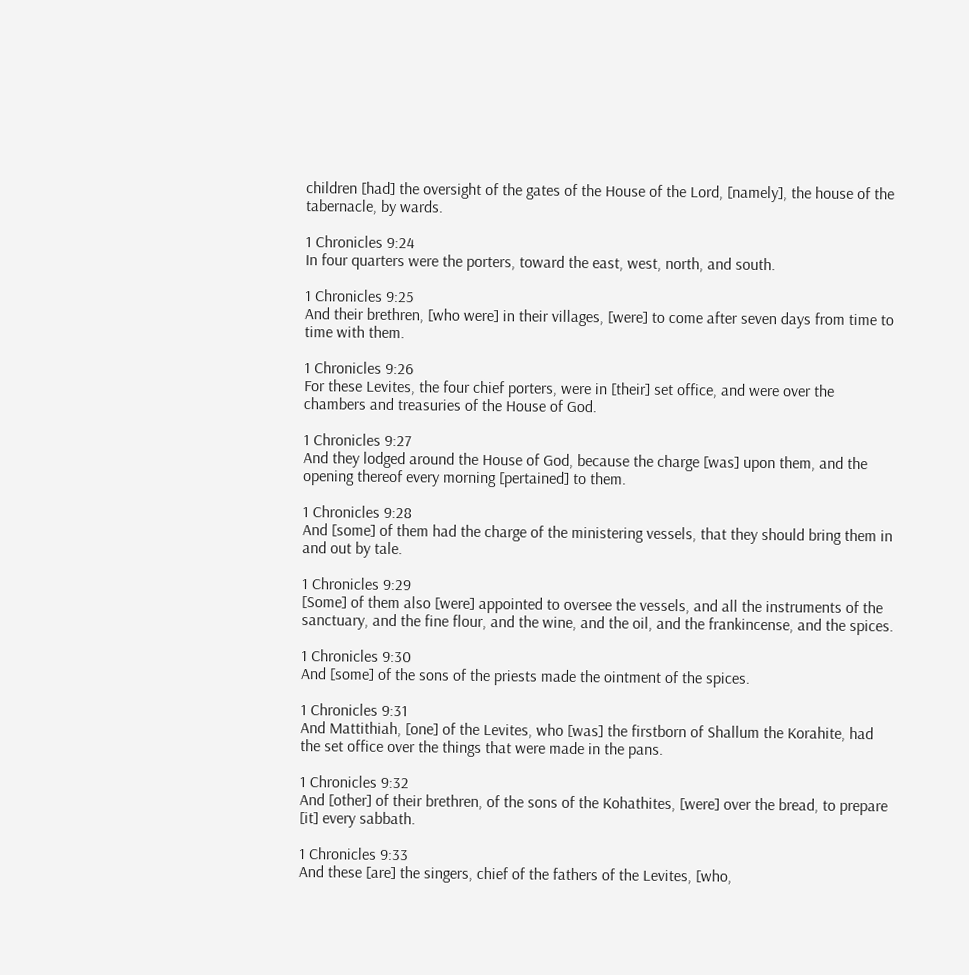children [had] the oversight of the gates of the House of the Lord, [namely], the house of the tabernacle, by wards.

1 Chronicles 9:24
In four quarters were the porters, toward the east, west, north, and south.

1 Chronicles 9:25
And their brethren, [who were] in their villages, [were] to come after seven days from time to time with them.

1 Chronicles 9:26
For these Levites, the four chief porters, were in [their] set office, and were over the chambers and treasuries of the House of God.

1 Chronicles 9:27
And they lodged around the House of God, because the charge [was] upon them, and the opening thereof every morning [pertained] to them.

1 Chronicles 9:28
And [some] of them had the charge of the ministering vessels, that they should bring them in and out by tale.

1 Chronicles 9:29
[Some] of them also [were] appointed to oversee the vessels, and all the instruments of the sanctuary, and the fine flour, and the wine, and the oil, and the frankincense, and the spices.

1 Chronicles 9:30
And [some] of the sons of the priests made the ointment of the spices.

1 Chronicles 9:31
And Mattithiah, [one] of the Levites, who [was] the firstborn of Shallum the Korahite, had the set office over the things that were made in the pans.

1 Chronicles 9:32
And [other] of their brethren, of the sons of the Kohathites, [were] over the bread, to prepare [it] every sabbath.

1 Chronicles 9:33
And these [are] the singers, chief of the fathers of the Levites, [who,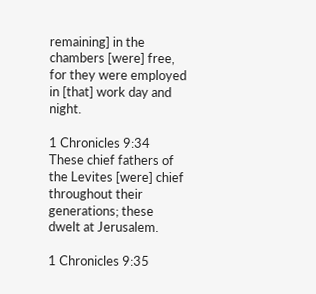remaining] in the chambers [were] free, for they were employed in [that] work day and night.

1 Chronicles 9:34
These chief fathers of the Levites [were] chief throughout their generations; these dwelt at Jerusalem.

1 Chronicles 9:35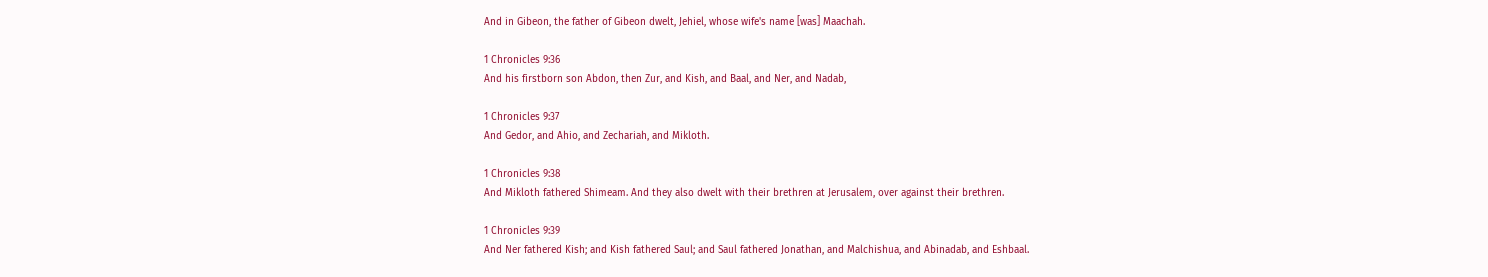And in Gibeon, the father of Gibeon dwelt, Jehiel, whose wife's name [was] Maachah.

1 Chronicles 9:36
And his firstborn son Abdon, then Zur, and Kish, and Baal, and Ner, and Nadab,

1 Chronicles 9:37
And Gedor, and Ahio, and Zechariah, and Mikloth.

1 Chronicles 9:38
And Mikloth fathered Shimeam. And they also dwelt with their brethren at Jerusalem, over against their brethren.

1 Chronicles 9:39
And Ner fathered Kish; and Kish fathered Saul; and Saul fathered Jonathan, and Malchishua, and Abinadab, and Eshbaal.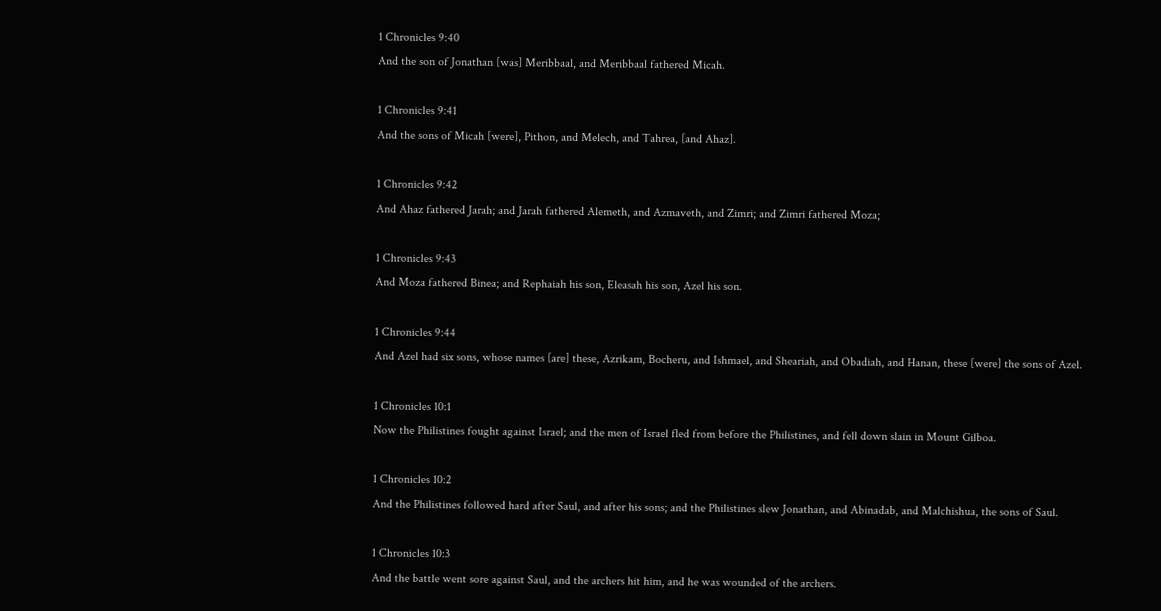1 Chronicles 9:40
And the son of Jonathan [was] Meribbaal, and Meribbaal fathered Micah.

1 Chronicles 9:41
And the sons of Micah [were], Pithon, and Melech, and Tahrea, [and Ahaz].

1 Chronicles 9:42
And Ahaz fathered Jarah; and Jarah fathered Alemeth, and Azmaveth, and Zimri; and Zimri fathered Moza;

1 Chronicles 9:43
And Moza fathered Binea; and Rephaiah his son, Eleasah his son, Azel his son.

1 Chronicles 9:44
And Azel had six sons, whose names [are] these, Azrikam, Bocheru, and Ishmael, and Sheariah, and Obadiah, and Hanan, these [were] the sons of Azel.

1 Chronicles 10:1
Now the Philistines fought against Israel; and the men of Israel fled from before the Philistines, and fell down slain in Mount Gilboa.

1 Chronicles 10:2
And the Philistines followed hard after Saul, and after his sons; and the Philistines slew Jonathan, and Abinadab, and Malchishua, the sons of Saul.

1 Chronicles 10:3
And the battle went sore against Saul, and the archers hit him, and he was wounded of the archers.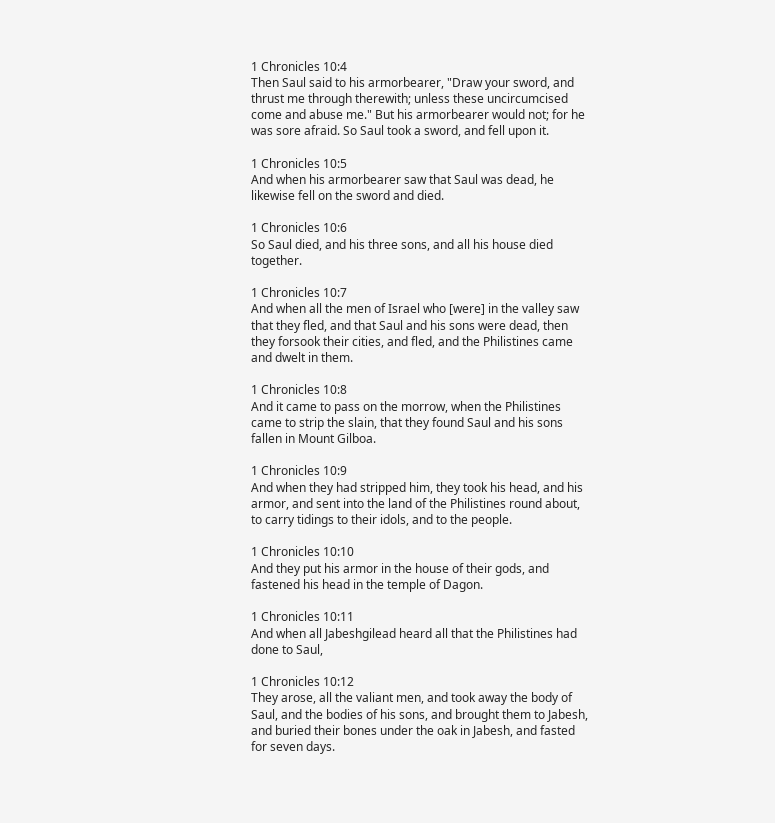1 Chronicles 10:4
Then Saul said to his armorbearer, "Draw your sword, and thrust me through therewith; unless these uncircumcised come and abuse me." But his armorbearer would not; for he was sore afraid. So Saul took a sword, and fell upon it.

1 Chronicles 10:5
And when his armorbearer saw that Saul was dead, he likewise fell on the sword and died.

1 Chronicles 10:6
So Saul died, and his three sons, and all his house died together.

1 Chronicles 10:7
And when all the men of Israel who [were] in the valley saw that they fled, and that Saul and his sons were dead, then they forsook their cities, and fled, and the Philistines came and dwelt in them.

1 Chronicles 10:8
And it came to pass on the morrow, when the Philistines came to strip the slain, that they found Saul and his sons fallen in Mount Gilboa.

1 Chronicles 10:9
And when they had stripped him, they took his head, and his armor, and sent into the land of the Philistines round about, to carry tidings to their idols, and to the people.

1 Chronicles 10:10
And they put his armor in the house of their gods, and fastened his head in the temple of Dagon.

1 Chronicles 10:11
And when all Jabeshgilead heard all that the Philistines had done to Saul,

1 Chronicles 10:12
They arose, all the valiant men, and took away the body of Saul, and the bodies of his sons, and brought them to Jabesh, and buried their bones under the oak in Jabesh, and fasted for seven days.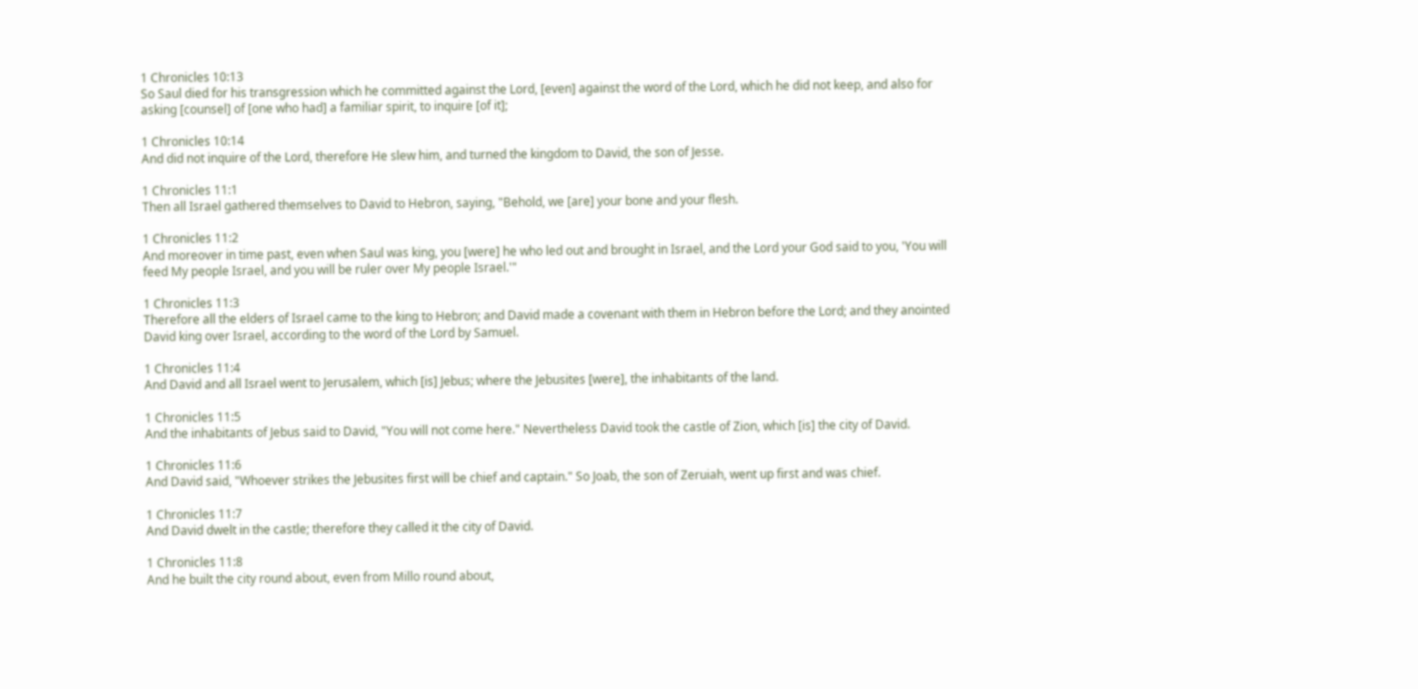1 Chronicles 10:13
So Saul died for his transgression which he committed against the Lord, [even] against the word of the Lord, which he did not keep, and also for asking [counsel] of [one who had] a familiar spirit, to inquire [of it];

1 Chronicles 10:14
And did not inquire of the Lord, therefore He slew him, and turned the kingdom to David, the son of Jesse.

1 Chronicles 11:1
Then all Israel gathered themselves to David to Hebron, saying, "Behold, we [are] your bone and your flesh.

1 Chronicles 11:2
And moreover in time past, even when Saul was king, you [were] he who led out and brought in Israel, and the Lord your God said to you, 'You will feed My people Israel, and you will be ruler over My people Israel.'"

1 Chronicles 11:3
Therefore all the elders of Israel came to the king to Hebron; and David made a covenant with them in Hebron before the Lord; and they anointed David king over Israel, according to the word of the Lord by Samuel.

1 Chronicles 11:4
And David and all Israel went to Jerusalem, which [is] Jebus; where the Jebusites [were], the inhabitants of the land.

1 Chronicles 11:5
And the inhabitants of Jebus said to David, "You will not come here." Nevertheless David took the castle of Zion, which [is] the city of David.

1 Chronicles 11:6
And David said, "Whoever strikes the Jebusites first will be chief and captain." So Joab, the son of Zeruiah, went up first and was chief.

1 Chronicles 11:7
And David dwelt in the castle; therefore they called it the city of David.

1 Chronicles 11:8
And he built the city round about, even from Millo round about,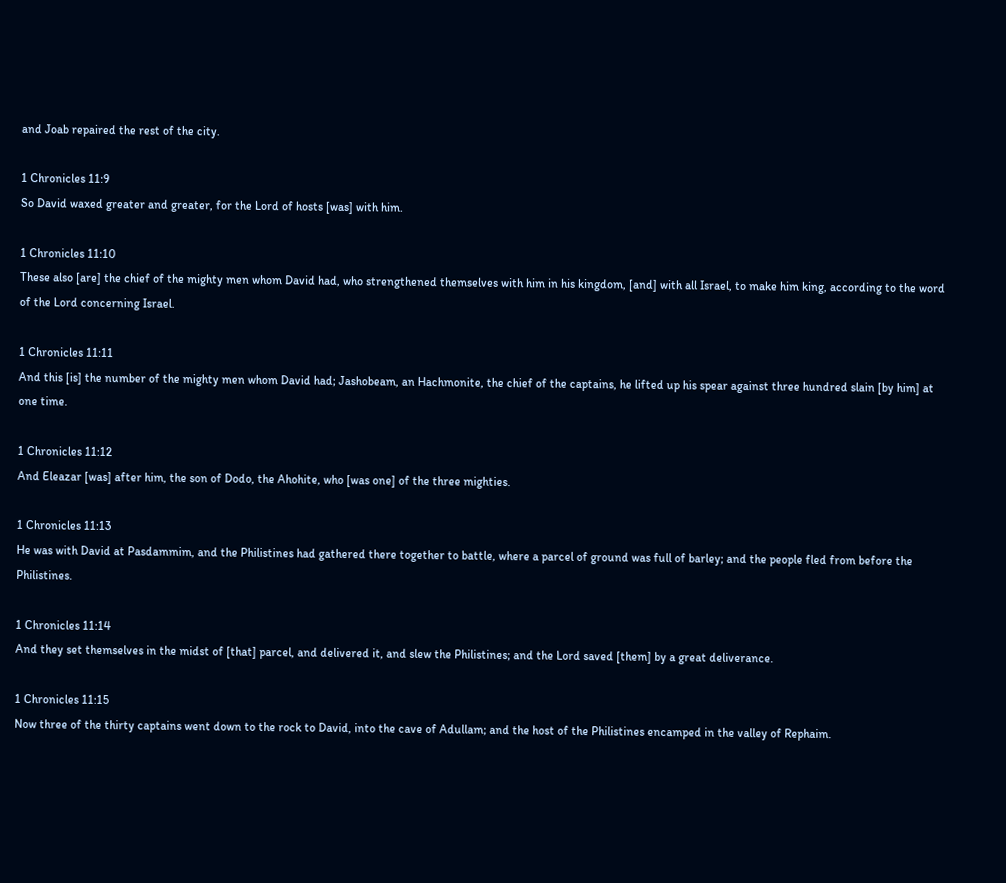and Joab repaired the rest of the city.

1 Chronicles 11:9
So David waxed greater and greater, for the Lord of hosts [was] with him.

1 Chronicles 11:10
These also [are] the chief of the mighty men whom David had, who strengthened themselves with him in his kingdom, [and] with all Israel, to make him king, according to the word of the Lord concerning Israel.

1 Chronicles 11:11
And this [is] the number of the mighty men whom David had; Jashobeam, an Hachmonite, the chief of the captains, he lifted up his spear against three hundred slain [by him] at one time.

1 Chronicles 11:12
And Eleazar [was] after him, the son of Dodo, the Ahohite, who [was one] of the three mighties.

1 Chronicles 11:13
He was with David at Pasdammim, and the Philistines had gathered there together to battle, where a parcel of ground was full of barley; and the people fled from before the Philistines.

1 Chronicles 11:14
And they set themselves in the midst of [that] parcel, and delivered it, and slew the Philistines; and the Lord saved [them] by a great deliverance.

1 Chronicles 11:15
Now three of the thirty captains went down to the rock to David, into the cave of Adullam; and the host of the Philistines encamped in the valley of Rephaim.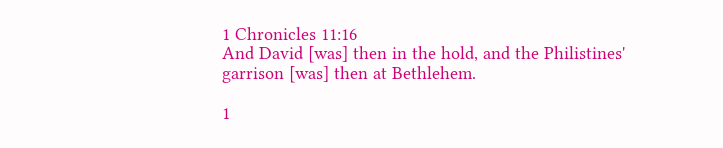1 Chronicles 11:16
And David [was] then in the hold, and the Philistines' garrison [was] then at Bethlehem.

1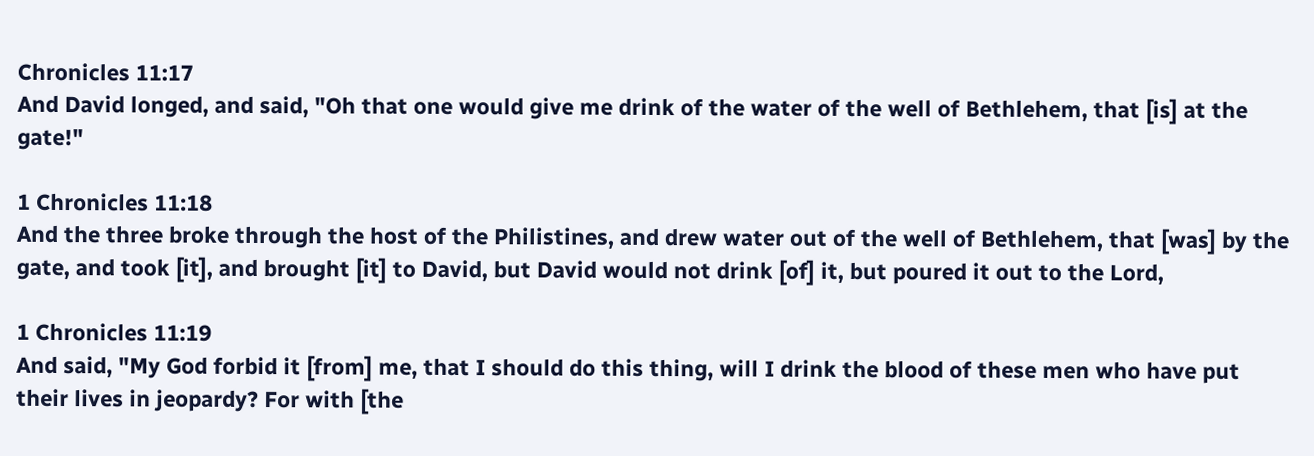Chronicles 11:17
And David longed, and said, "Oh that one would give me drink of the water of the well of Bethlehem, that [is] at the gate!"

1 Chronicles 11:18
And the three broke through the host of the Philistines, and drew water out of the well of Bethlehem, that [was] by the gate, and took [it], and brought [it] to David, but David would not drink [of] it, but poured it out to the Lord,

1 Chronicles 11:19
And said, "My God forbid it [from] me, that I should do this thing, will I drink the blood of these men who have put their lives in jeopardy? For with [the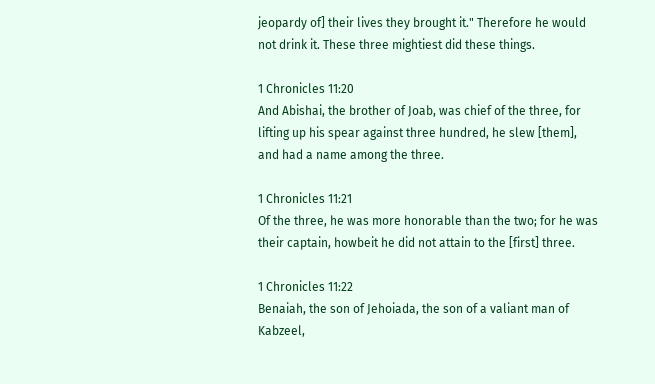jeopardy of] their lives they brought it." Therefore he would not drink it. These three mightiest did these things.

1 Chronicles 11:20
And Abishai, the brother of Joab, was chief of the three, for lifting up his spear against three hundred, he slew [them], and had a name among the three.

1 Chronicles 11:21
Of the three, he was more honorable than the two; for he was their captain, howbeit he did not attain to the [first] three.

1 Chronicles 11:22
Benaiah, the son of Jehoiada, the son of a valiant man of Kabzeel,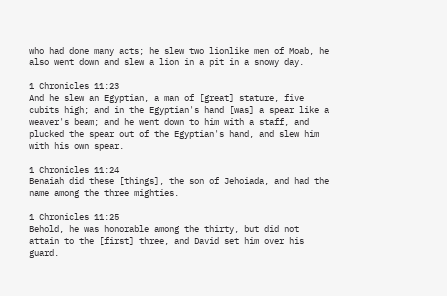who had done many acts; he slew two lionlike men of Moab, he also went down and slew a lion in a pit in a snowy day.

1 Chronicles 11:23
And he slew an Egyptian, a man of [great] stature, five cubits high; and in the Egyptian's hand [was] a spear like a weaver's beam; and he went down to him with a staff, and plucked the spear out of the Egyptian's hand, and slew him with his own spear.

1 Chronicles 11:24
Benaiah did these [things], the son of Jehoiada, and had the name among the three mighties.

1 Chronicles 11:25
Behold, he was honorable among the thirty, but did not attain to the [first] three, and David set him over his guard.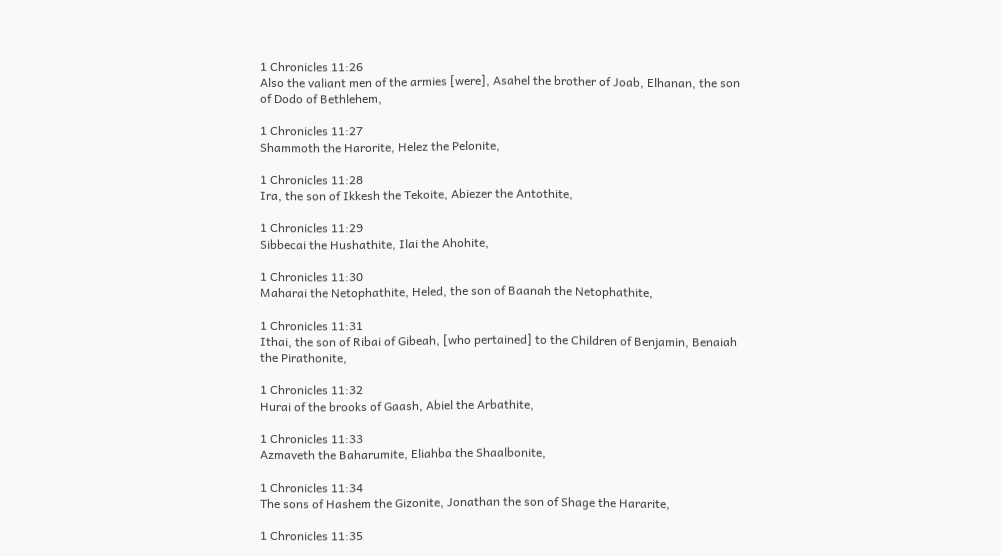1 Chronicles 11:26
Also the valiant men of the armies [were], Asahel the brother of Joab, Elhanan, the son of Dodo of Bethlehem,

1 Chronicles 11:27
Shammoth the Harorite, Helez the Pelonite,

1 Chronicles 11:28
Ira, the son of Ikkesh the Tekoite, Abiezer the Antothite,

1 Chronicles 11:29
Sibbecai the Hushathite, Ilai the Ahohite,

1 Chronicles 11:30
Maharai the Netophathite, Heled, the son of Baanah the Netophathite,

1 Chronicles 11:31
Ithai, the son of Ribai of Gibeah, [who pertained] to the Children of Benjamin, Benaiah the Pirathonite,

1 Chronicles 11:32
Hurai of the brooks of Gaash, Abiel the Arbathite,

1 Chronicles 11:33
Azmaveth the Baharumite, Eliahba the Shaalbonite,

1 Chronicles 11:34
The sons of Hashem the Gizonite, Jonathan the son of Shage the Hararite,

1 Chronicles 11:35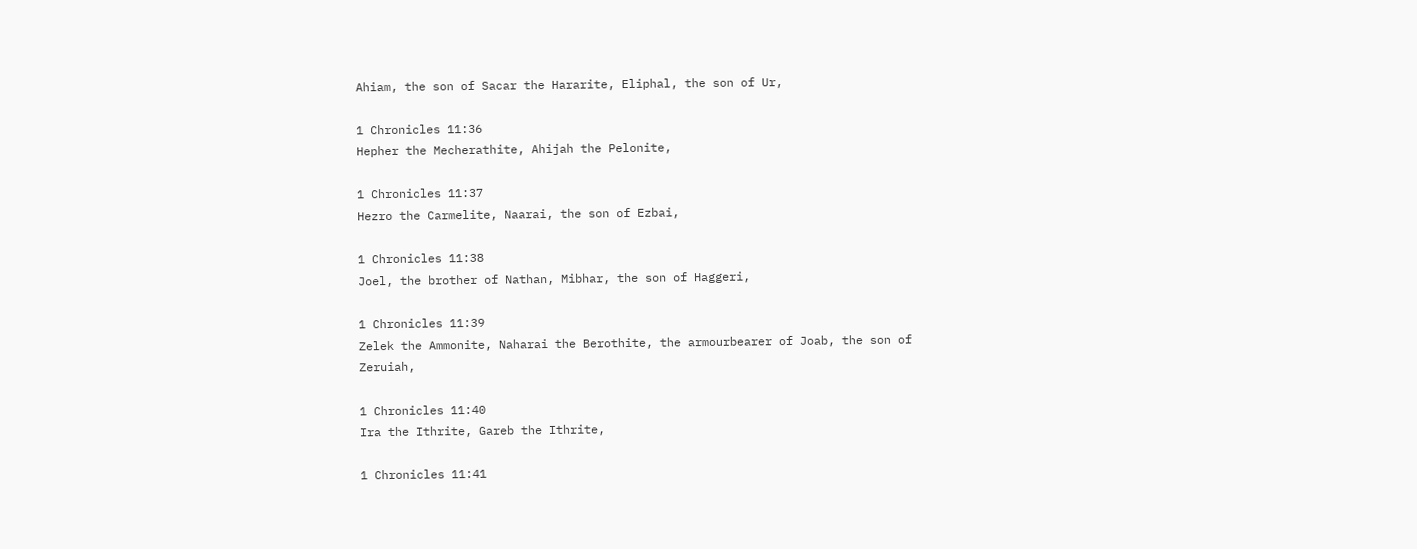Ahiam, the son of Sacar the Hararite, Eliphal, the son of Ur,

1 Chronicles 11:36
Hepher the Mecherathite, Ahijah the Pelonite,

1 Chronicles 11:37
Hezro the Carmelite, Naarai, the son of Ezbai,

1 Chronicles 11:38
Joel, the brother of Nathan, Mibhar, the son of Haggeri,

1 Chronicles 11:39
Zelek the Ammonite, Naharai the Berothite, the armourbearer of Joab, the son of Zeruiah,

1 Chronicles 11:40
Ira the Ithrite, Gareb the Ithrite,

1 Chronicles 11:41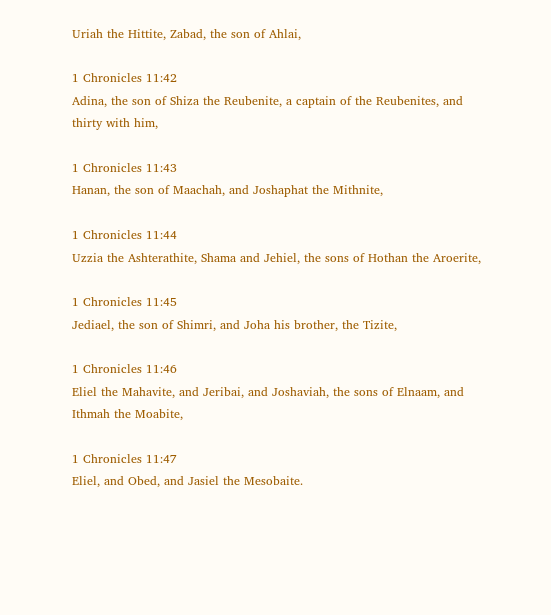Uriah the Hittite, Zabad, the son of Ahlai,

1 Chronicles 11:42
Adina, the son of Shiza the Reubenite, a captain of the Reubenites, and thirty with him,

1 Chronicles 11:43
Hanan, the son of Maachah, and Joshaphat the Mithnite,

1 Chronicles 11:44
Uzzia the Ashterathite, Shama and Jehiel, the sons of Hothan the Aroerite,

1 Chronicles 11:45
Jediael, the son of Shimri, and Joha his brother, the Tizite,

1 Chronicles 11:46
Eliel the Mahavite, and Jeribai, and Joshaviah, the sons of Elnaam, and Ithmah the Moabite,

1 Chronicles 11:47
Eliel, and Obed, and Jasiel the Mesobaite.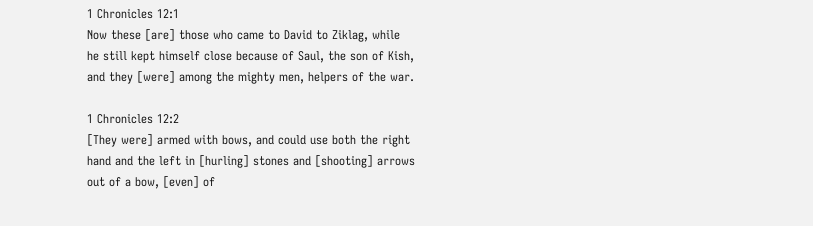1 Chronicles 12:1
Now these [are] those who came to David to Ziklag, while he still kept himself close because of Saul, the son of Kish, and they [were] among the mighty men, helpers of the war.

1 Chronicles 12:2
[They were] armed with bows, and could use both the right hand and the left in [hurling] stones and [shooting] arrows out of a bow, [even] of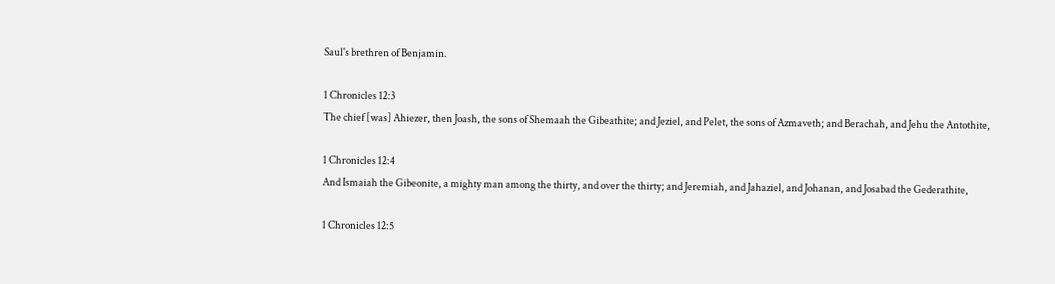Saul's brethren of Benjamin.

1 Chronicles 12:3
The chief [was] Ahiezer, then Joash, the sons of Shemaah the Gibeathite; and Jeziel, and Pelet, the sons of Azmaveth; and Berachah, and Jehu the Antothite,

1 Chronicles 12:4
And Ismaiah the Gibeonite, a mighty man among the thirty, and over the thirty; and Jeremiah, and Jahaziel, and Johanan, and Josabad the Gederathite,

1 Chronicles 12:5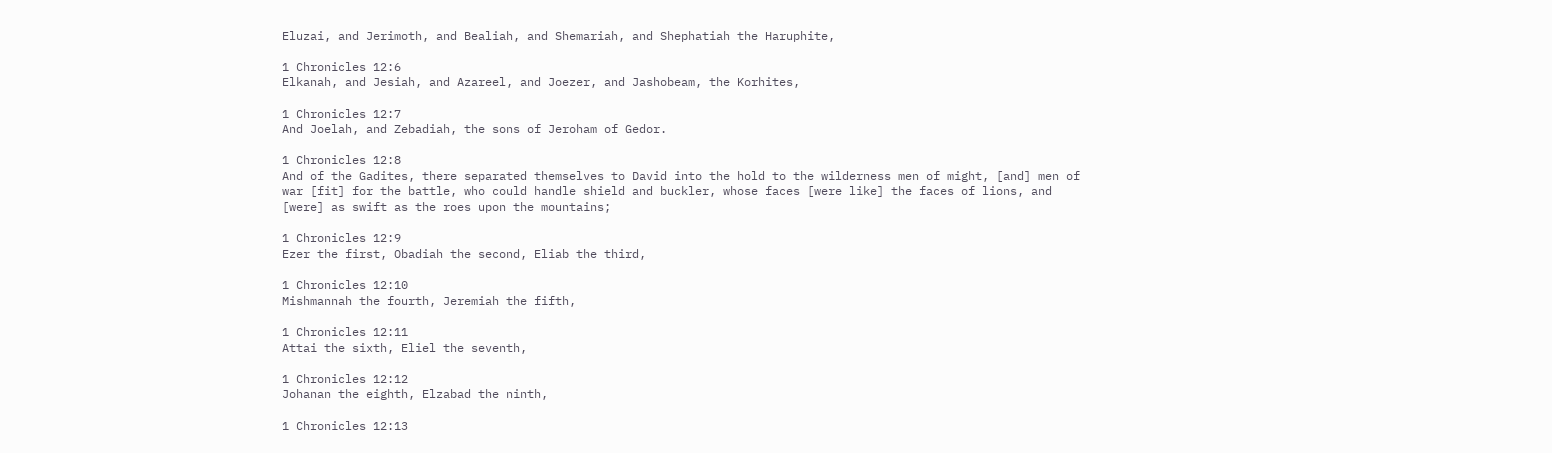Eluzai, and Jerimoth, and Bealiah, and Shemariah, and Shephatiah the Haruphite,

1 Chronicles 12:6
Elkanah, and Jesiah, and Azareel, and Joezer, and Jashobeam, the Korhites,

1 Chronicles 12:7
And Joelah, and Zebadiah, the sons of Jeroham of Gedor.

1 Chronicles 12:8
And of the Gadites, there separated themselves to David into the hold to the wilderness men of might, [and] men of war [fit] for the battle, who could handle shield and buckler, whose faces [were like] the faces of lions, and [were] as swift as the roes upon the mountains;

1 Chronicles 12:9
Ezer the first, Obadiah the second, Eliab the third,

1 Chronicles 12:10
Mishmannah the fourth, Jeremiah the fifth,

1 Chronicles 12:11
Attai the sixth, Eliel the seventh,

1 Chronicles 12:12
Johanan the eighth, Elzabad the ninth,

1 Chronicles 12:13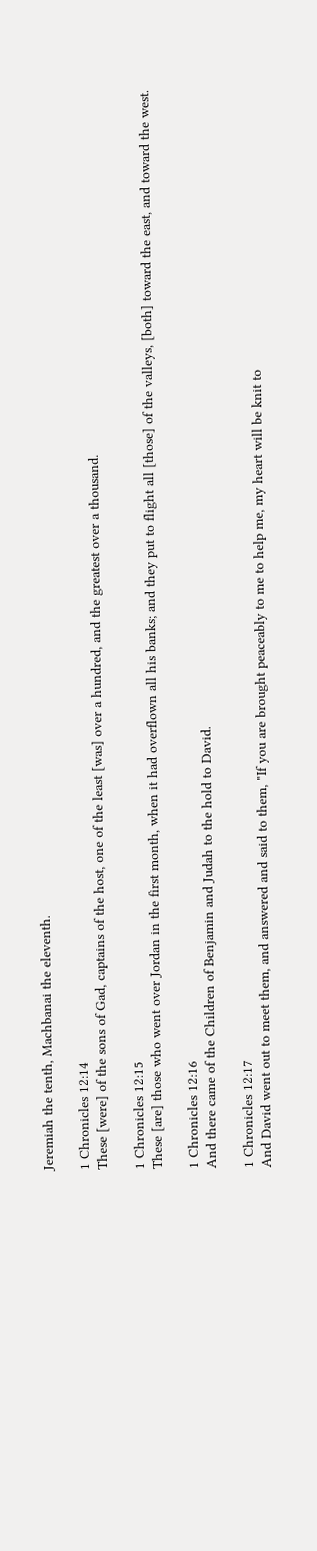Jeremiah the tenth, Machbanai the eleventh.

1 Chronicles 12:14
These [were] of the sons of Gad, captains of the host, one of the least [was] over a hundred, and the greatest over a thousand.

1 Chronicles 12:15
These [are] those who went over Jordan in the first month, when it had overflown all his banks; and they put to flight all [those] of the valleys, [both] toward the east, and toward the west.

1 Chronicles 12:16
And there came of the Children of Benjamin and Judah to the hold to David.

1 Chronicles 12:17
And David went out to meet them, and answered and said to them, "If you are brought peaceably to me to help me, my heart will be knit to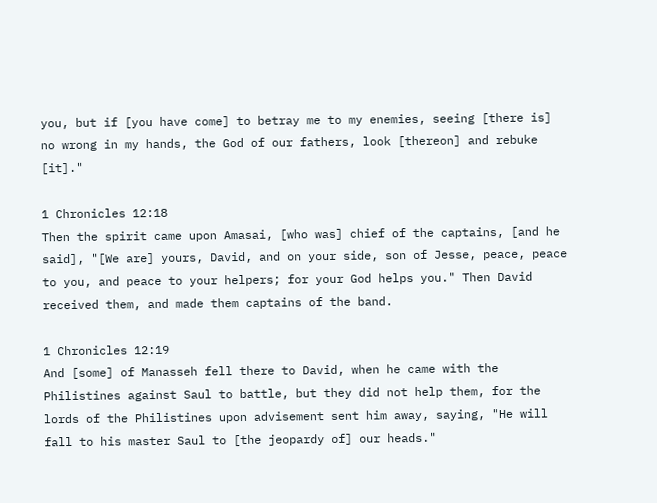you, but if [you have come] to betray me to my enemies, seeing [there is] no wrong in my hands, the God of our fathers, look [thereon] and rebuke [it]."

1 Chronicles 12:18
Then the spirit came upon Amasai, [who was] chief of the captains, [and he said], "[We are] yours, David, and on your side, son of Jesse, peace, peace to you, and peace to your helpers; for your God helps you." Then David received them, and made them captains of the band.

1 Chronicles 12:19
And [some] of Manasseh fell there to David, when he came with the Philistines against Saul to battle, but they did not help them, for the lords of the Philistines upon advisement sent him away, saying, "He will fall to his master Saul to [the jeopardy of] our heads."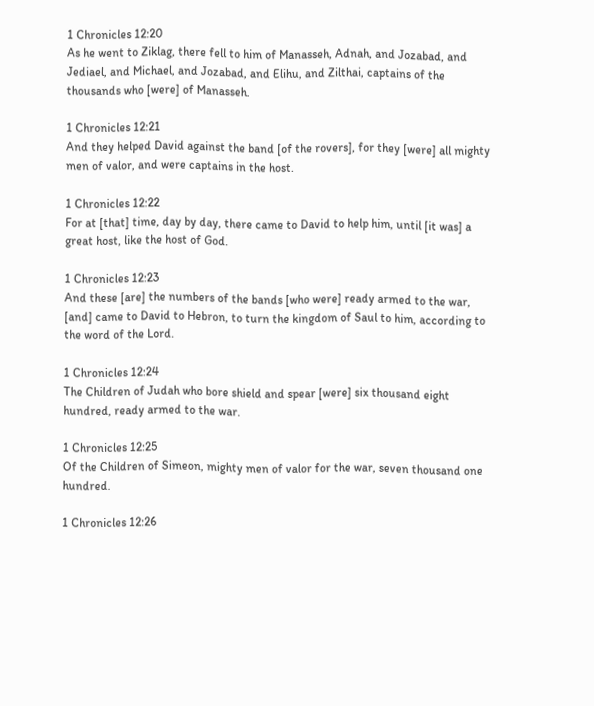1 Chronicles 12:20
As he went to Ziklag, there fell to him of Manasseh, Adnah, and Jozabad, and Jediael, and Michael, and Jozabad, and Elihu, and Zilthai, captains of the thousands who [were] of Manasseh.

1 Chronicles 12:21
And they helped David against the band [of the rovers], for they [were] all mighty men of valor, and were captains in the host.

1 Chronicles 12:22
For at [that] time, day by day, there came to David to help him, until [it was] a great host, like the host of God.

1 Chronicles 12:23
And these [are] the numbers of the bands [who were] ready armed to the war, [and] came to David to Hebron, to turn the kingdom of Saul to him, according to the word of the Lord.

1 Chronicles 12:24
The Children of Judah who bore shield and spear [were] six thousand eight hundred, ready armed to the war.

1 Chronicles 12:25
Of the Children of Simeon, mighty men of valor for the war, seven thousand one hundred.

1 Chronicles 12:26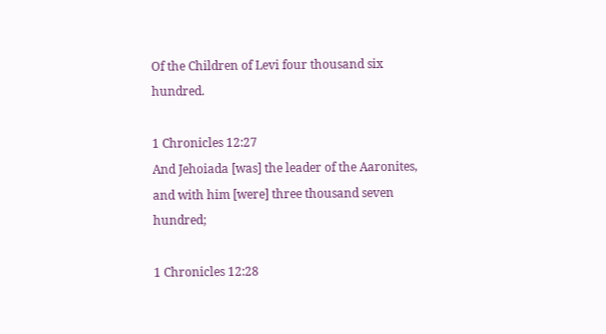Of the Children of Levi four thousand six hundred.

1 Chronicles 12:27
And Jehoiada [was] the leader of the Aaronites, and with him [were] three thousand seven hundred;

1 Chronicles 12:28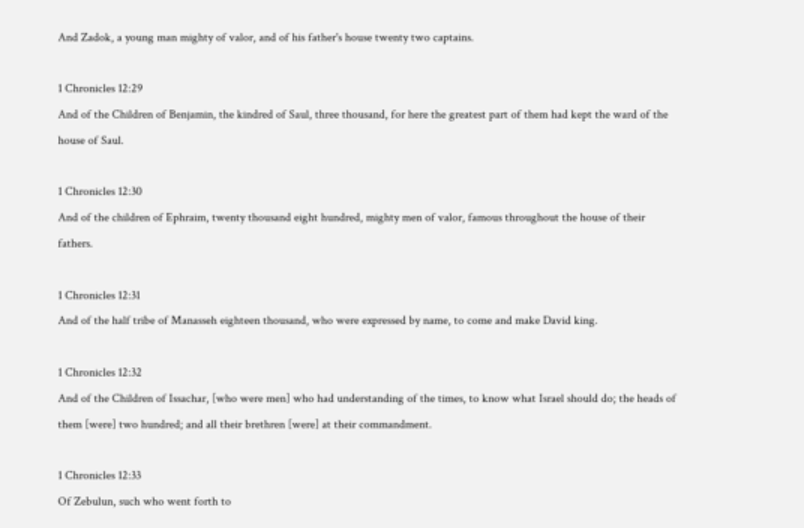And Zadok, a young man mighty of valor, and of his father's house twenty two captains.

1 Chronicles 12:29
And of the Children of Benjamin, the kindred of Saul, three thousand, for here the greatest part of them had kept the ward of the house of Saul.

1 Chronicles 12:30
And of the children of Ephraim, twenty thousand eight hundred, mighty men of valor, famous throughout the house of their fathers.

1 Chronicles 12:31
And of the half tribe of Manasseh eighteen thousand, who were expressed by name, to come and make David king.

1 Chronicles 12:32
And of the Children of Issachar, [who were men] who had understanding of the times, to know what Israel should do; the heads of them [were] two hundred; and all their brethren [were] at their commandment.

1 Chronicles 12:33
Of Zebulun, such who went forth to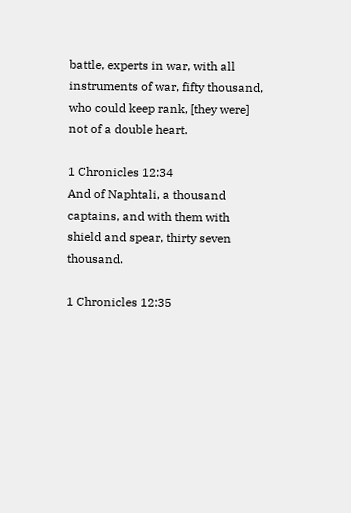battle, experts in war, with all instruments of war, fifty thousand, who could keep rank, [they were] not of a double heart.

1 Chronicles 12:34
And of Naphtali, a thousand captains, and with them with shield and spear, thirty seven thousand.

1 Chronicles 12:35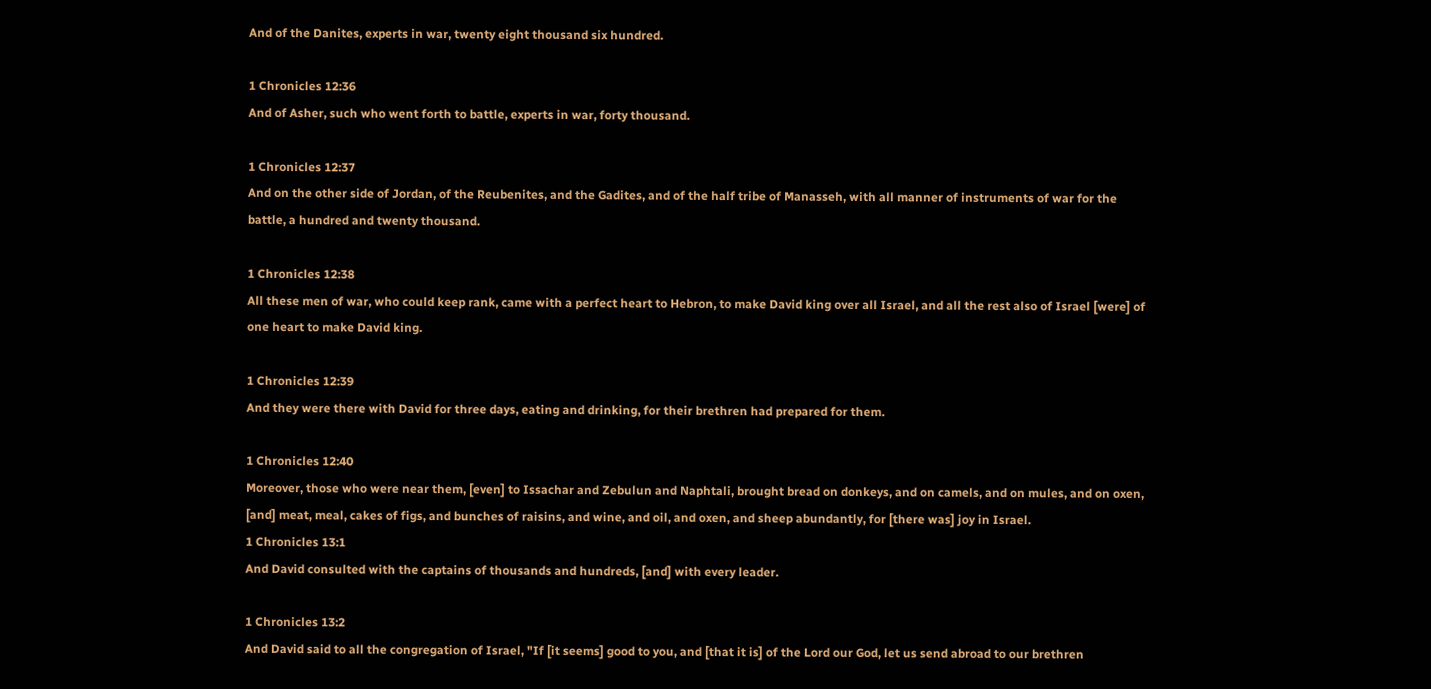And of the Danites, experts in war, twenty eight thousand six hundred.

1 Chronicles 12:36
And of Asher, such who went forth to battle, experts in war, forty thousand.

1 Chronicles 12:37
And on the other side of Jordan, of the Reubenites, and the Gadites, and of the half tribe of Manasseh, with all manner of instruments of war for the battle, a hundred and twenty thousand.

1 Chronicles 12:38
All these men of war, who could keep rank, came with a perfect heart to Hebron, to make David king over all Israel, and all the rest also of Israel [were] of one heart to make David king.

1 Chronicles 12:39
And they were there with David for three days, eating and drinking, for their brethren had prepared for them.

1 Chronicles 12:40
Moreover, those who were near them, [even] to Issachar and Zebulun and Naphtali, brought bread on donkeys, and on camels, and on mules, and on oxen, [and] meat, meal, cakes of figs, and bunches of raisins, and wine, and oil, and oxen, and sheep abundantly, for [there was] joy in Israel.
1 Chronicles 13:1
And David consulted with the captains of thousands and hundreds, [and] with every leader.

1 Chronicles 13:2
And David said to all the congregation of Israel, "If [it seems] good to you, and [that it is] of the Lord our God, let us send abroad to our brethren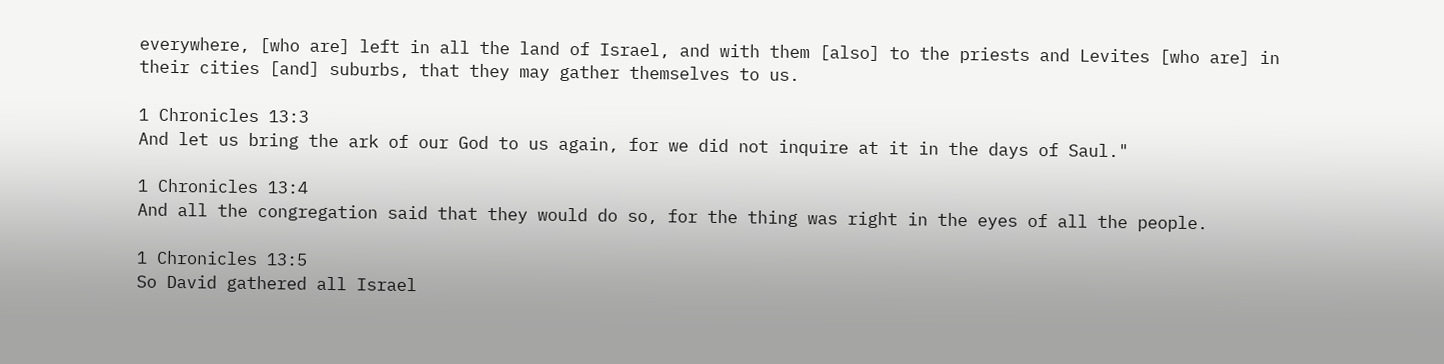everywhere, [who are] left in all the land of Israel, and with them [also] to the priests and Levites [who are] in their cities [and] suburbs, that they may gather themselves to us.

1 Chronicles 13:3
And let us bring the ark of our God to us again, for we did not inquire at it in the days of Saul."

1 Chronicles 13:4
And all the congregation said that they would do so, for the thing was right in the eyes of all the people.

1 Chronicles 13:5
So David gathered all Israel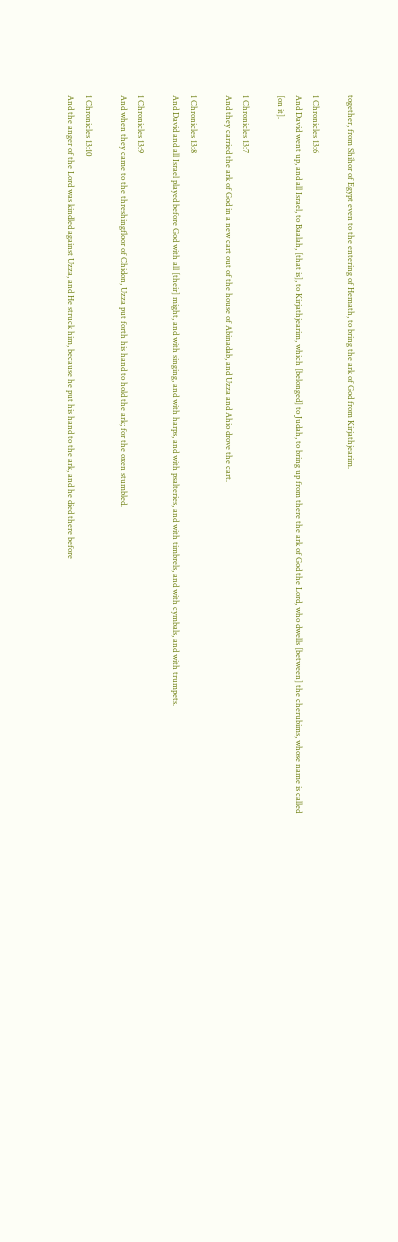together, from Shihor of Egypt even to the entering of Hemath, to bring the ark of God from Kirjathjearim.

1 Chronicles 13:6
And David went up, and all Israel, to Baalah, [that is], to Kirjathjearim, which [belonged] to Judah, to bring up from there the ark of God the Lord, who dwells [between] the cherubims, whose name is called [on it].

1 Chronicles 13:7
And they carried the ark of God in a new cart out of the house of Abinadab, and Uzza and Ahio drove the cart.

1 Chronicles 13:8
And David and all Israel played before God with all [their] might, and with singing, and with harps, and with psalteries, and with timbrels, and with cymbals, and with trumpets.

1 Chronicles 13:9
And when they came to the threshingfloor of Chidon, Uzza put forth his hand to hold the ark; for the oxen stumbled.

1 Chronicles 13:10
And the anger of the Lord was kindled against Uzza, and He struck him, because he put his hand to the ark, and he died there before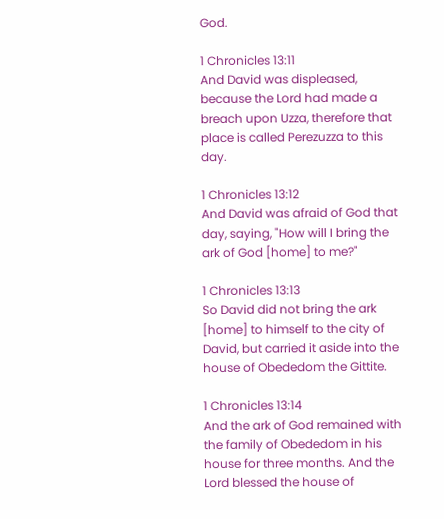God.

1 Chronicles 13:11
And David was displeased, because the Lord had made a breach upon Uzza, therefore that place is called Perezuzza to this day.

1 Chronicles 13:12
And David was afraid of God that day, saying, "How will I bring the ark of God [home] to me?"

1 Chronicles 13:13
So David did not bring the ark [home] to himself to the city of David, but carried it aside into the house of Obededom the Gittite.

1 Chronicles 13:14
And the ark of God remained with the family of Obededom in his house for three months. And the Lord blessed the house of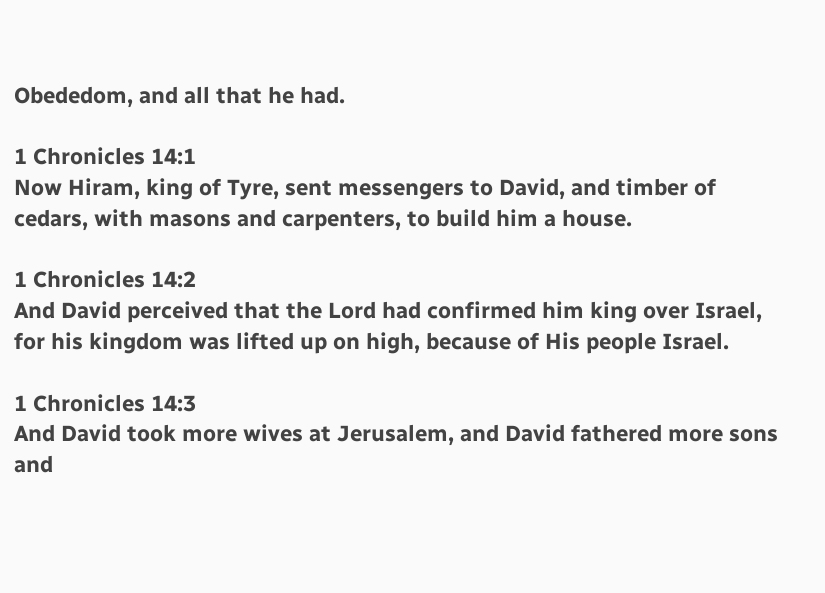Obededom, and all that he had.

1 Chronicles 14:1
Now Hiram, king of Tyre, sent messengers to David, and timber of cedars, with masons and carpenters, to build him a house.

1 Chronicles 14:2
And David perceived that the Lord had confirmed him king over Israel, for his kingdom was lifted up on high, because of His people Israel.

1 Chronicles 14:3
And David took more wives at Jerusalem, and David fathered more sons and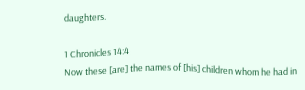daughters.

1 Chronicles 14:4
Now these [are] the names of [his] children whom he had in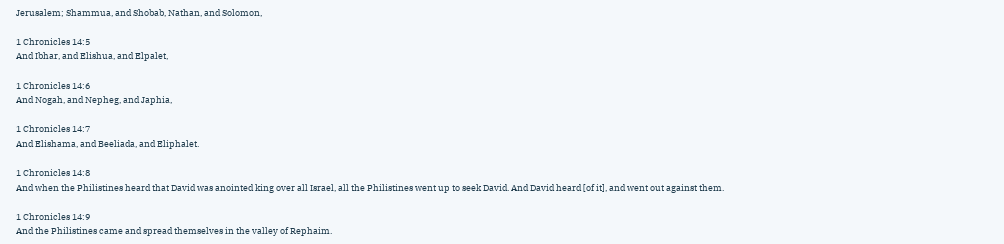Jerusalem; Shammua, and Shobab, Nathan, and Solomon,

1 Chronicles 14:5
And Ibhar, and Elishua, and Elpalet,

1 Chronicles 14:6
And Nogah, and Nepheg, and Japhia,

1 Chronicles 14:7
And Elishama, and Beeliada, and Eliphalet.

1 Chronicles 14:8
And when the Philistines heard that David was anointed king over all Israel, all the Philistines went up to seek David. And David heard [of it], and went out against them.

1 Chronicles 14:9
And the Philistines came and spread themselves in the valley of Rephaim.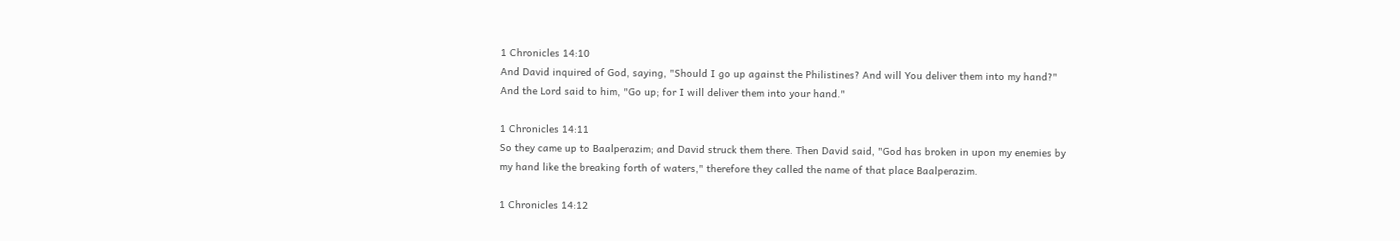1 Chronicles 14:10
And David inquired of God, saying, "Should I go up against the Philistines? And will You deliver them into my hand?" And the Lord said to him, "Go up; for I will deliver them into your hand."

1 Chronicles 14:11
So they came up to Baalperazim; and David struck them there. Then David said, "God has broken in upon my enemies by my hand like the breaking forth of waters," therefore they called the name of that place Baalperazim.

1 Chronicles 14:12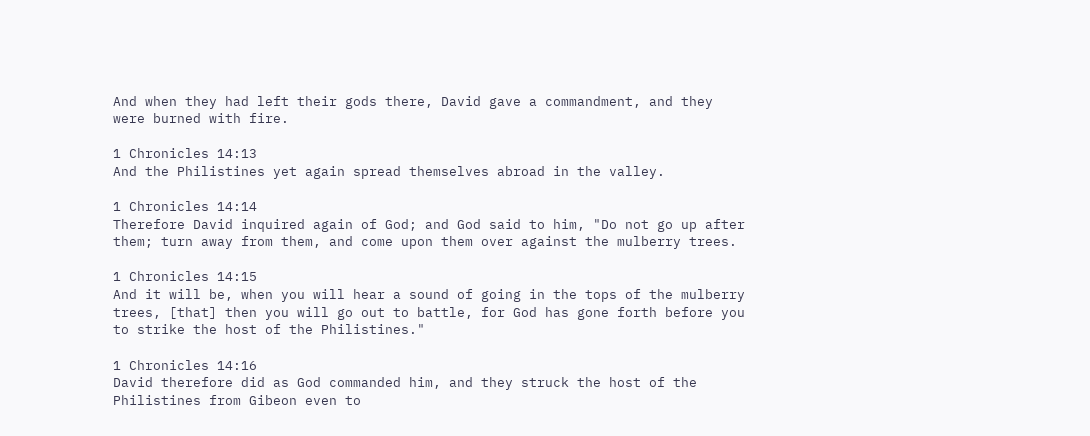And when they had left their gods there, David gave a commandment, and they were burned with fire.

1 Chronicles 14:13
And the Philistines yet again spread themselves abroad in the valley.

1 Chronicles 14:14
Therefore David inquired again of God; and God said to him, "Do not go up after them; turn away from them, and come upon them over against the mulberry trees.

1 Chronicles 14:15
And it will be, when you will hear a sound of going in the tops of the mulberry trees, [that] then you will go out to battle, for God has gone forth before you to strike the host of the Philistines."

1 Chronicles 14:16
David therefore did as God commanded him, and they struck the host of the Philistines from Gibeon even to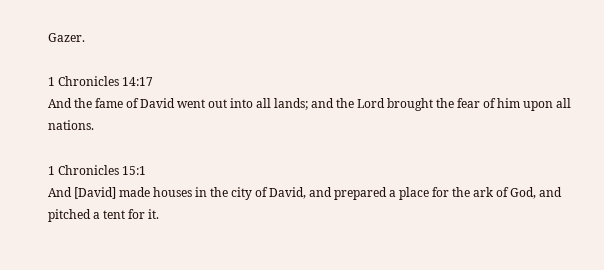Gazer.

1 Chronicles 14:17
And the fame of David went out into all lands; and the Lord brought the fear of him upon all nations.

1 Chronicles 15:1
And [David] made houses in the city of David, and prepared a place for the ark of God, and pitched a tent for it.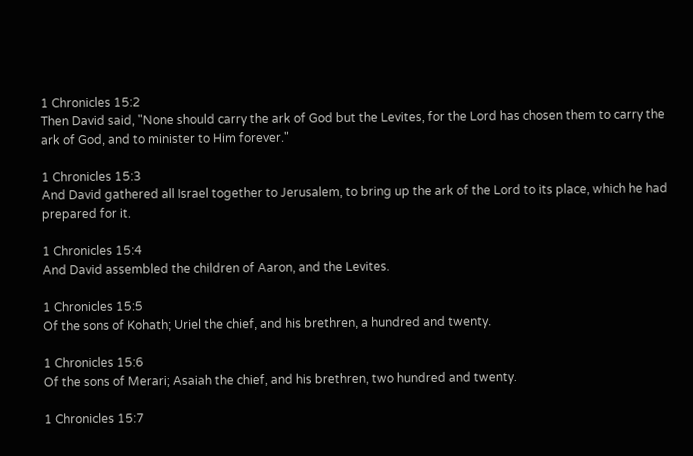1 Chronicles 15:2
Then David said, "None should carry the ark of God but the Levites, for the Lord has chosen them to carry the ark of God, and to minister to Him forever."

1 Chronicles 15:3
And David gathered all Israel together to Jerusalem, to bring up the ark of the Lord to its place, which he had prepared for it.

1 Chronicles 15:4
And David assembled the children of Aaron, and the Levites.

1 Chronicles 15:5
Of the sons of Kohath; Uriel the chief, and his brethren, a hundred and twenty.

1 Chronicles 15:6
Of the sons of Merari; Asaiah the chief, and his brethren, two hundred and twenty.

1 Chronicles 15:7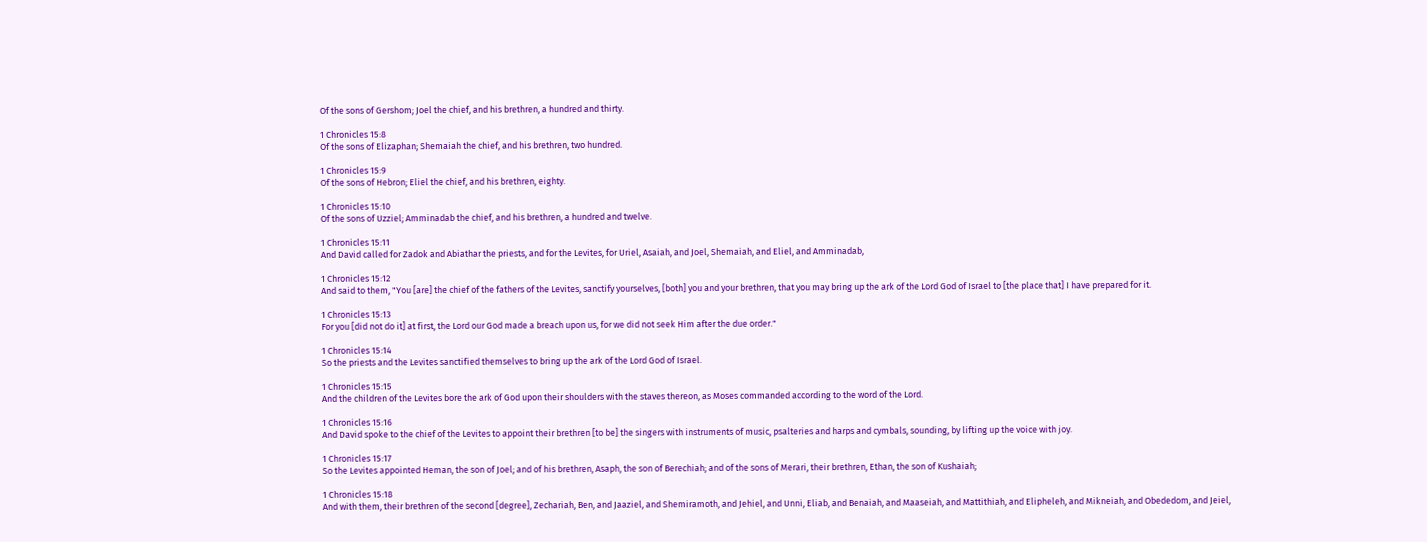Of the sons of Gershom; Joel the chief, and his brethren, a hundred and thirty.

1 Chronicles 15:8
Of the sons of Elizaphan; Shemaiah the chief, and his brethren, two hundred.

1 Chronicles 15:9
Of the sons of Hebron; Eliel the chief, and his brethren, eighty.

1 Chronicles 15:10
Of the sons of Uzziel; Amminadab the chief, and his brethren, a hundred and twelve.

1 Chronicles 15:11
And David called for Zadok and Abiathar the priests, and for the Levites, for Uriel, Asaiah, and Joel, Shemaiah, and Eliel, and Amminadab,

1 Chronicles 15:12
And said to them, "You [are] the chief of the fathers of the Levites, sanctify yourselves, [both] you and your brethren, that you may bring up the ark of the Lord God of Israel to [the place that] I have prepared for it.

1 Chronicles 15:13
For you [did not do it] at first, the Lord our God made a breach upon us, for we did not seek Him after the due order."

1 Chronicles 15:14
So the priests and the Levites sanctified themselves to bring up the ark of the Lord God of Israel.

1 Chronicles 15:15
And the children of the Levites bore the ark of God upon their shoulders with the staves thereon, as Moses commanded according to the word of the Lord.

1 Chronicles 15:16
And David spoke to the chief of the Levites to appoint their brethren [to be] the singers with instruments of music, psalteries and harps and cymbals, sounding, by lifting up the voice with joy.

1 Chronicles 15:17
So the Levites appointed Heman, the son of Joel; and of his brethren, Asaph, the son of Berechiah; and of the sons of Merari, their brethren, Ethan, the son of Kushaiah;

1 Chronicles 15:18
And with them, their brethren of the second [degree], Zechariah, Ben, and Jaaziel, and Shemiramoth, and Jehiel, and Unni, Eliab, and Benaiah, and Maaseiah, and Mattithiah, and Elipheleh, and Mikneiah, and Obededom, and Jeiel,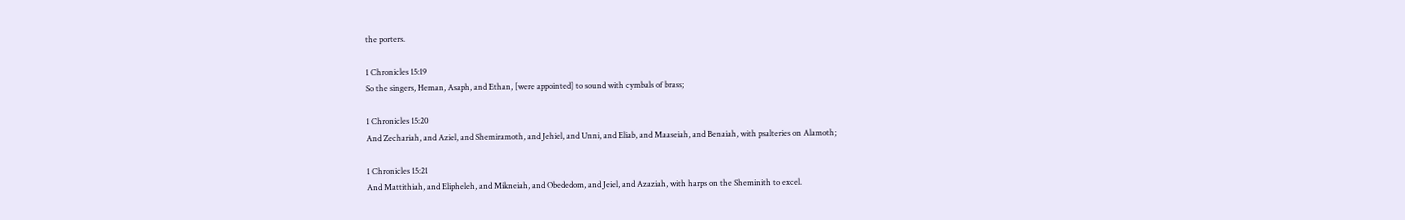the porters.

1 Chronicles 15:19
So the singers, Heman, Asaph, and Ethan, [were appointed] to sound with cymbals of brass;

1 Chronicles 15:20
And Zechariah, and Aziel, and Shemiramoth, and Jehiel, and Unni, and Eliab, and Maaseiah, and Benaiah, with psalteries on Alamoth;

1 Chronicles 15:21
And Mattithiah, and Elipheleh, and Mikneiah, and Obededom, and Jeiel, and Azaziah, with harps on the Sheminith to excel.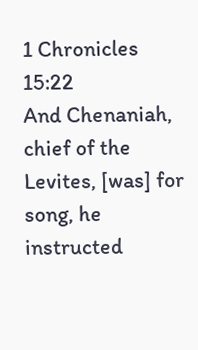1 Chronicles 15:22
And Chenaniah, chief of the Levites, [was] for song, he instructed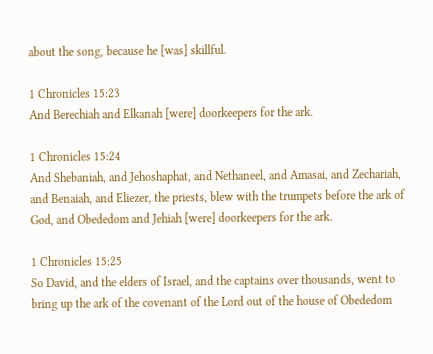about the song, because he [was] skillful.

1 Chronicles 15:23
And Berechiah and Elkanah [were] doorkeepers for the ark.

1 Chronicles 15:24
And Shebaniah, and Jehoshaphat, and Nethaneel, and Amasai, and Zechariah, and Benaiah, and Eliezer, the priests, blew with the trumpets before the ark of God, and Obededom and Jehiah [were] doorkeepers for the ark.

1 Chronicles 15:25
So David, and the elders of Israel, and the captains over thousands, went to bring up the ark of the covenant of the Lord out of the house of Obededom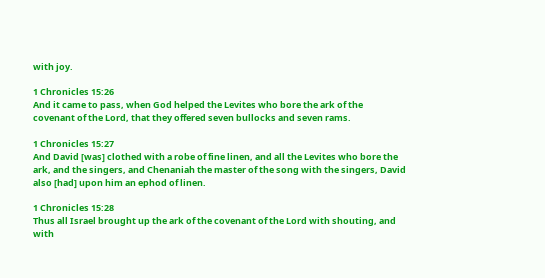with joy.

1 Chronicles 15:26
And it came to pass, when God helped the Levites who bore the ark of the covenant of the Lord, that they offered seven bullocks and seven rams.

1 Chronicles 15:27
And David [was] clothed with a robe of fine linen, and all the Levites who bore the ark, and the singers, and Chenaniah the master of the song with the singers, David also [had] upon him an ephod of linen.

1 Chronicles 15:28
Thus all Israel brought up the ark of the covenant of the Lord with shouting, and with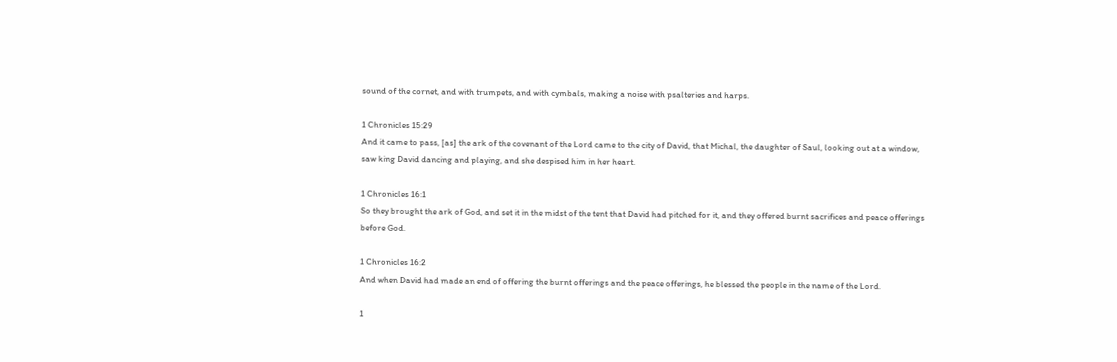sound of the cornet, and with trumpets, and with cymbals, making a noise with psalteries and harps.

1 Chronicles 15:29
And it came to pass, [as] the ark of the covenant of the Lord came to the city of David, that Michal, the daughter of Saul, looking out at a window, saw king David dancing and playing, and she despised him in her heart.

1 Chronicles 16:1
So they brought the ark of God, and set it in the midst of the tent that David had pitched for it, and they offered burnt sacrifices and peace offerings before God.

1 Chronicles 16:2
And when David had made an end of offering the burnt offerings and the peace offerings, he blessed the people in the name of the Lord.

1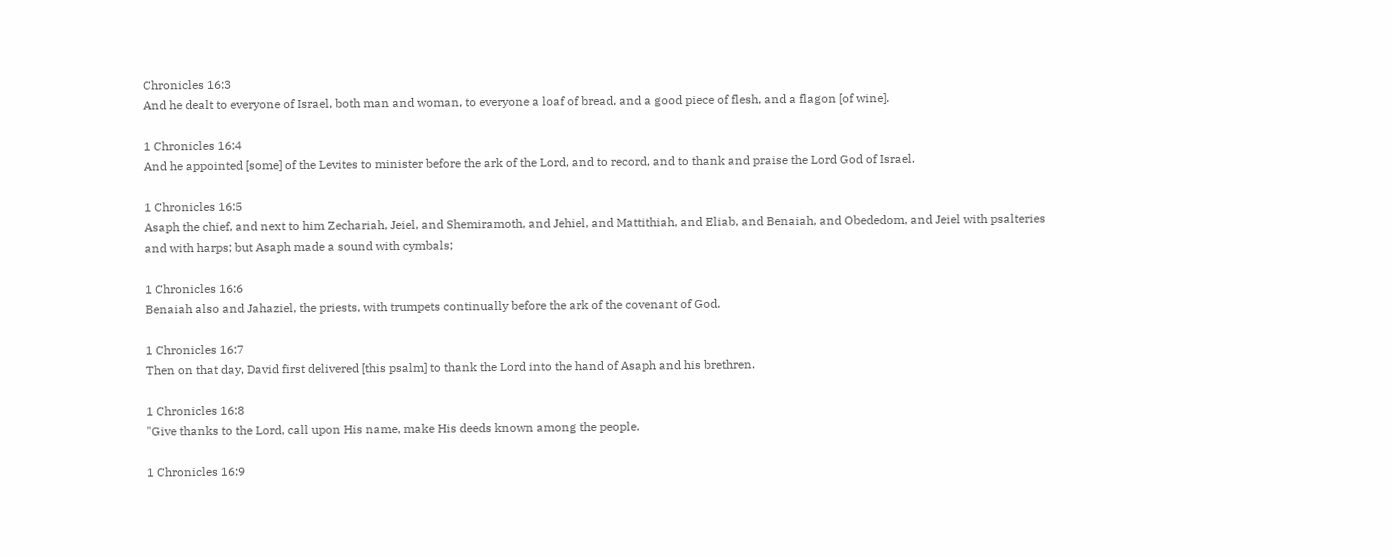Chronicles 16:3
And he dealt to everyone of Israel, both man and woman, to everyone a loaf of bread, and a good piece of flesh, and a flagon [of wine].

1 Chronicles 16:4
And he appointed [some] of the Levites to minister before the ark of the Lord, and to record, and to thank and praise the Lord God of Israel.

1 Chronicles 16:5
Asaph the chief, and next to him Zechariah, Jeiel, and Shemiramoth, and Jehiel, and Mattithiah, and Eliab, and Benaiah, and Obededom, and Jeiel with psalteries and with harps; but Asaph made a sound with cymbals;

1 Chronicles 16:6
Benaiah also and Jahaziel, the priests, with trumpets continually before the ark of the covenant of God.

1 Chronicles 16:7
Then on that day, David first delivered [this psalm] to thank the Lord into the hand of Asaph and his brethren.

1 Chronicles 16:8
"Give thanks to the Lord, call upon His name, make His deeds known among the people.

1 Chronicles 16:9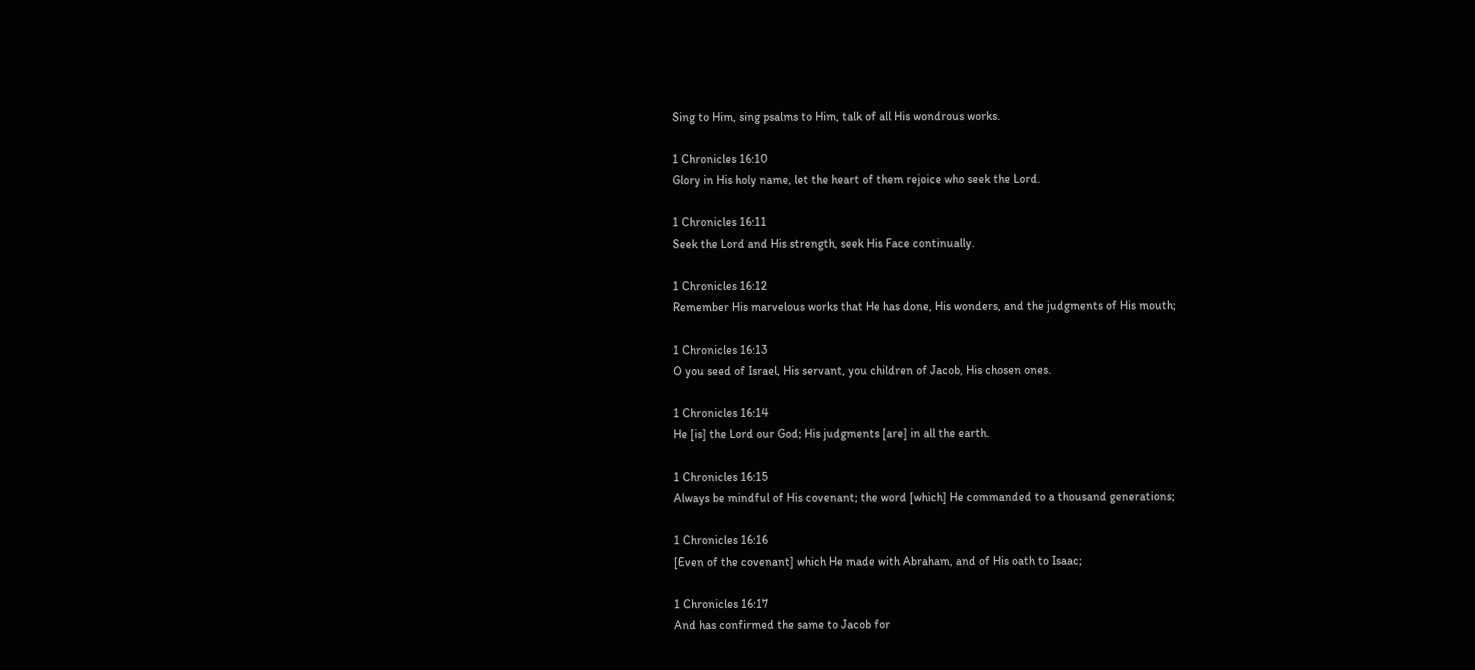Sing to Him, sing psalms to Him, talk of all His wondrous works.

1 Chronicles 16:10
Glory in His holy name, let the heart of them rejoice who seek the Lord.

1 Chronicles 16:11
Seek the Lord and His strength, seek His Face continually.

1 Chronicles 16:12
Remember His marvelous works that He has done, His wonders, and the judgments of His mouth;

1 Chronicles 16:13
O you seed of Israel, His servant, you children of Jacob, His chosen ones.

1 Chronicles 16:14
He [is] the Lord our God; His judgments [are] in all the earth.

1 Chronicles 16:15
Always be mindful of His covenant; the word [which] He commanded to a thousand generations;

1 Chronicles 16:16
[Even of the covenant] which He made with Abraham, and of His oath to Isaac;

1 Chronicles 16:17
And has confirmed the same to Jacob for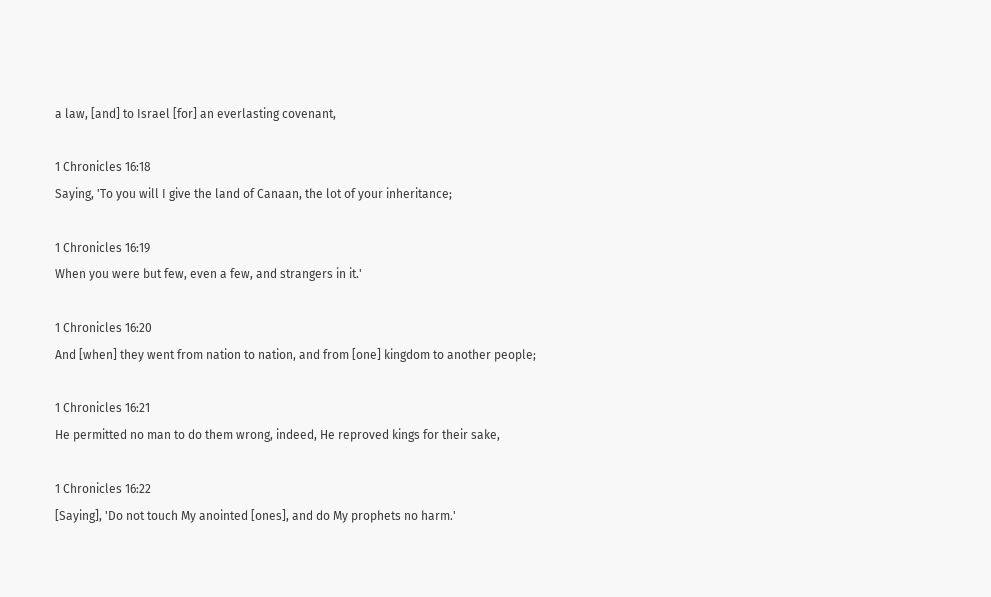a law, [and] to Israel [for] an everlasting covenant,

1 Chronicles 16:18
Saying, 'To you will I give the land of Canaan, the lot of your inheritance;

1 Chronicles 16:19
When you were but few, even a few, and strangers in it.'

1 Chronicles 16:20
And [when] they went from nation to nation, and from [one] kingdom to another people;

1 Chronicles 16:21
He permitted no man to do them wrong, indeed, He reproved kings for their sake,

1 Chronicles 16:22
[Saying], 'Do not touch My anointed [ones], and do My prophets no harm.'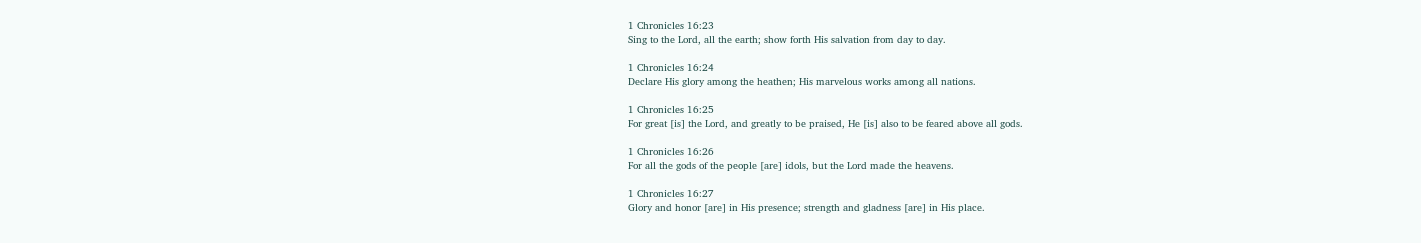1 Chronicles 16:23
Sing to the Lord, all the earth; show forth His salvation from day to day.

1 Chronicles 16:24
Declare His glory among the heathen; His marvelous works among all nations.

1 Chronicles 16:25
For great [is] the Lord, and greatly to be praised, He [is] also to be feared above all gods.

1 Chronicles 16:26
For all the gods of the people [are] idols, but the Lord made the heavens.

1 Chronicles 16:27
Glory and honor [are] in His presence; strength and gladness [are] in His place.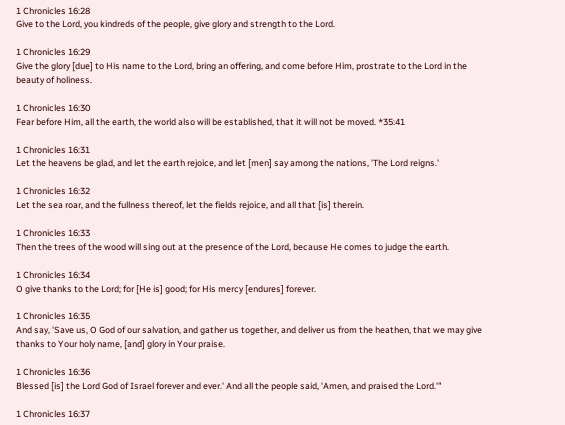1 Chronicles 16:28
Give to the Lord, you kindreds of the people, give glory and strength to the Lord.

1 Chronicles 16:29
Give the glory [due] to His name to the Lord, bring an offering, and come before Him, prostrate to the Lord in the beauty of holiness.

1 Chronicles 16:30
Fear before Him, all the earth, the world also will be established, that it will not be moved. *35:41

1 Chronicles 16:31
Let the heavens be glad, and let the earth rejoice, and let [men] say among the nations, 'The Lord reigns.'

1 Chronicles 16:32
Let the sea roar, and the fullness thereof, let the fields rejoice, and all that [is] therein.

1 Chronicles 16:33
Then the trees of the wood will sing out at the presence of the Lord, because He comes to judge the earth.

1 Chronicles 16:34
O give thanks to the Lord; for [He is] good; for His mercy [endures] forever.

1 Chronicles 16:35
And say, 'Save us, O God of our salvation, and gather us together, and deliver us from the heathen, that we may give thanks to Your holy name, [and] glory in Your praise.

1 Chronicles 16:36
Blessed [is] the Lord God of Israel forever and ever.' And all the people said, 'Amen, and praised the Lord.'"

1 Chronicles 16:37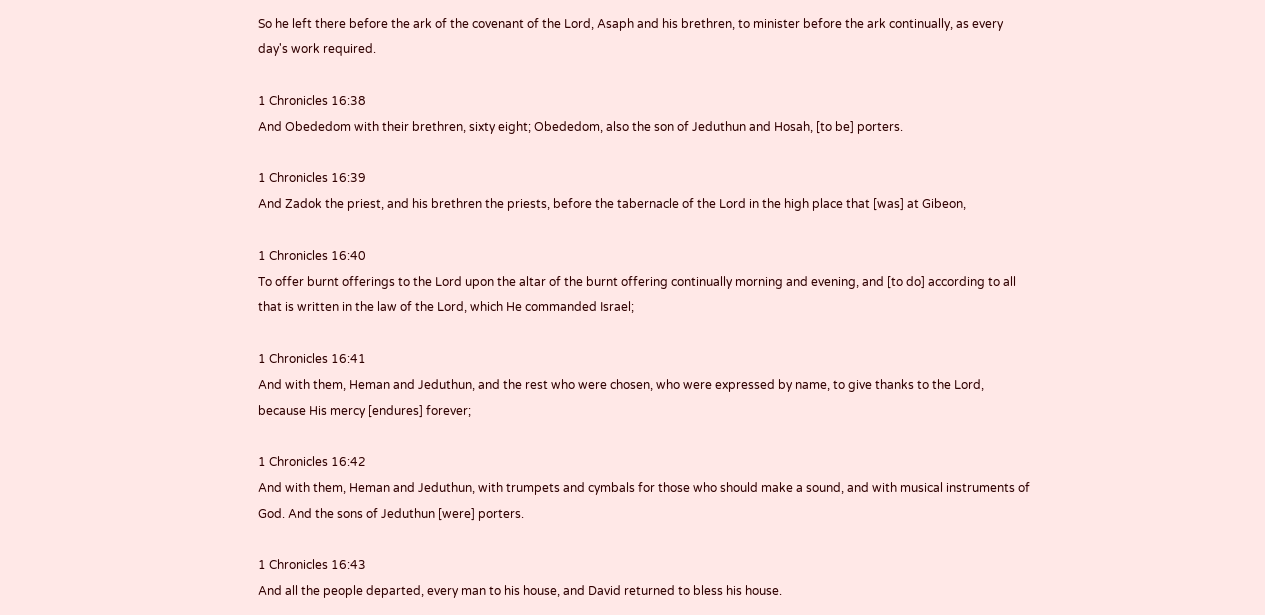So he left there before the ark of the covenant of the Lord, Asaph and his brethren, to minister before the ark continually, as every day's work required.

1 Chronicles 16:38
And Obededom with their brethren, sixty eight; Obededom, also the son of Jeduthun and Hosah, [to be] porters.

1 Chronicles 16:39
And Zadok the priest, and his brethren the priests, before the tabernacle of the Lord in the high place that [was] at Gibeon,

1 Chronicles 16:40
To offer burnt offerings to the Lord upon the altar of the burnt offering continually morning and evening, and [to do] according to all that is written in the law of the Lord, which He commanded Israel;

1 Chronicles 16:41
And with them, Heman and Jeduthun, and the rest who were chosen, who were expressed by name, to give thanks to the Lord, because His mercy [endures] forever;

1 Chronicles 16:42
And with them, Heman and Jeduthun, with trumpets and cymbals for those who should make a sound, and with musical instruments of God. And the sons of Jeduthun [were] porters.

1 Chronicles 16:43
And all the people departed, every man to his house, and David returned to bless his house.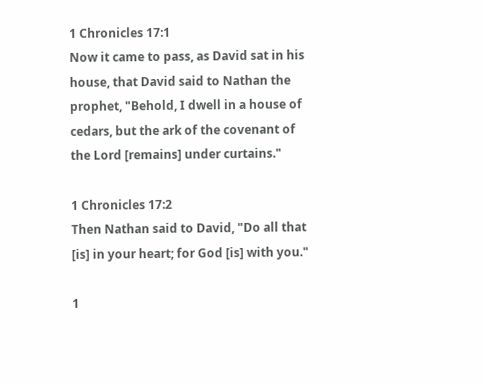1 Chronicles 17:1
Now it came to pass, as David sat in his house, that David said to Nathan the prophet, "Behold, I dwell in a house of cedars, but the ark of the covenant of the Lord [remains] under curtains."

1 Chronicles 17:2
Then Nathan said to David, "Do all that [is] in your heart; for God [is] with you."

1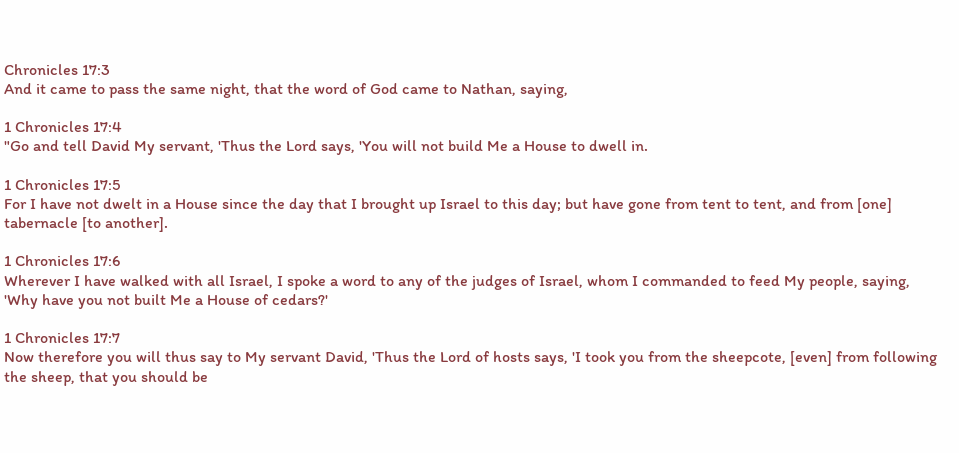Chronicles 17:3
And it came to pass the same night, that the word of God came to Nathan, saying,

1 Chronicles 17:4
"Go and tell David My servant, 'Thus the Lord says, 'You will not build Me a House to dwell in.

1 Chronicles 17:5
For I have not dwelt in a House since the day that I brought up Israel to this day; but have gone from tent to tent, and from [one] tabernacle [to another].

1 Chronicles 17:6
Wherever I have walked with all Israel, I spoke a word to any of the judges of Israel, whom I commanded to feed My people, saying, 'Why have you not built Me a House of cedars?'

1 Chronicles 17:7
Now therefore you will thus say to My servant David, 'Thus the Lord of hosts says, 'I took you from the sheepcote, [even] from following the sheep, that you should be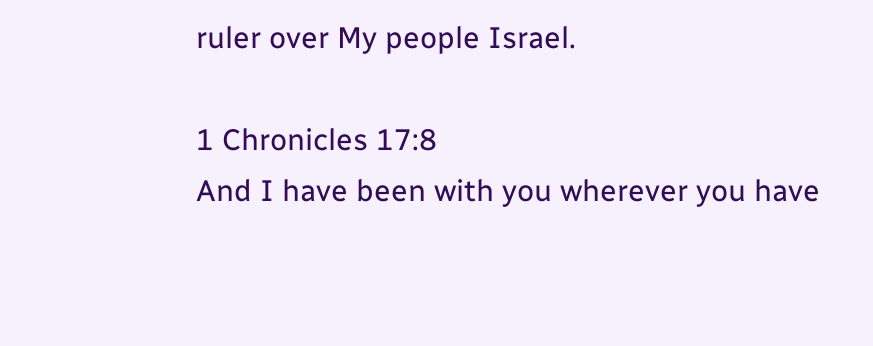ruler over My people Israel.

1 Chronicles 17:8
And I have been with you wherever you have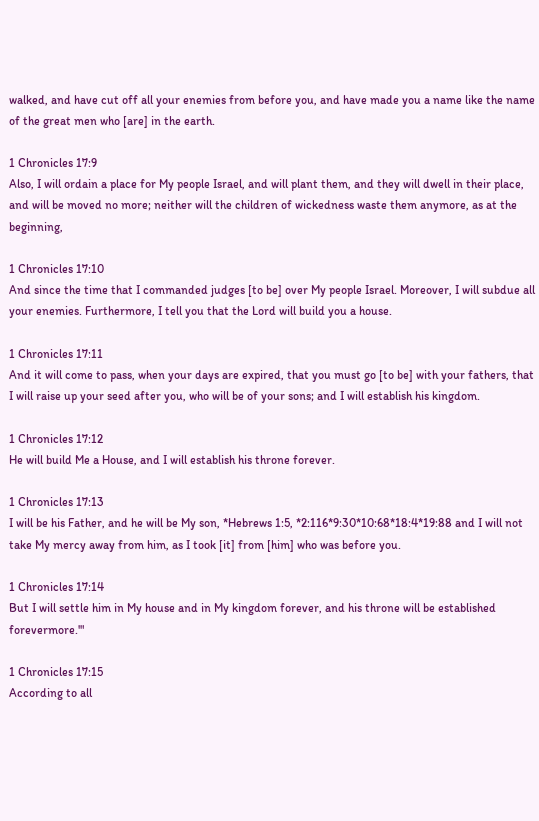walked, and have cut off all your enemies from before you, and have made you a name like the name of the great men who [are] in the earth.

1 Chronicles 17:9
Also, I will ordain a place for My people Israel, and will plant them, and they will dwell in their place, and will be moved no more; neither will the children of wickedness waste them anymore, as at the beginning,

1 Chronicles 17:10
And since the time that I commanded judges [to be] over My people Israel. Moreover, I will subdue all your enemies. Furthermore, I tell you that the Lord will build you a house.

1 Chronicles 17:11
And it will come to pass, when your days are expired, that you must go [to be] with your fathers, that I will raise up your seed after you, who will be of your sons; and I will establish his kingdom.

1 Chronicles 17:12
He will build Me a House, and I will establish his throne forever.

1 Chronicles 17:13
I will be his Father, and he will be My son, *Hebrews 1:5, *2:116*9:30*10:68*18:4*19:88 and I will not take My mercy away from him, as I took [it] from [him] who was before you.

1 Chronicles 17:14
But I will settle him in My house and in My kingdom forever, and his throne will be established forevermore.'"

1 Chronicles 17:15
According to all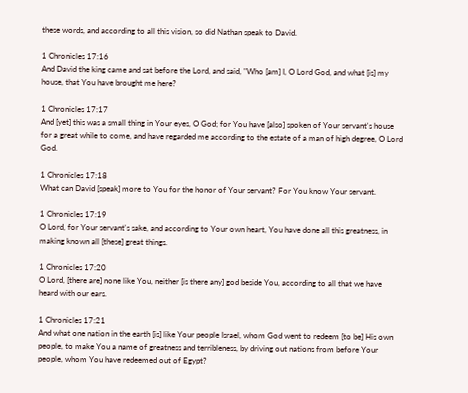these words, and according to all this vision, so did Nathan speak to David.

1 Chronicles 17:16
And David the king came and sat before the Lord, and said, "Who [am] I, O Lord God, and what [is] my house, that You have brought me here?

1 Chronicles 17:17
And [yet] this was a small thing in Your eyes, O God; for You have [also] spoken of Your servant's house for a great while to come, and have regarded me according to the estate of a man of high degree, O Lord God.

1 Chronicles 17:18
What can David [speak] more to You for the honor of Your servant? For You know Your servant.

1 Chronicles 17:19
O Lord, for Your servant's sake, and according to Your own heart, You have done all this greatness, in making known all [these] great things.

1 Chronicles 17:20
O Lord, [there are] none like You, neither [is there any] god beside You, according to all that we have heard with our ears.

1 Chronicles 17:21
And what one nation in the earth [is] like Your people Israel, whom God went to redeem [to be] His own people, to make You a name of greatness and terribleness, by driving out nations from before Your people, whom You have redeemed out of Egypt?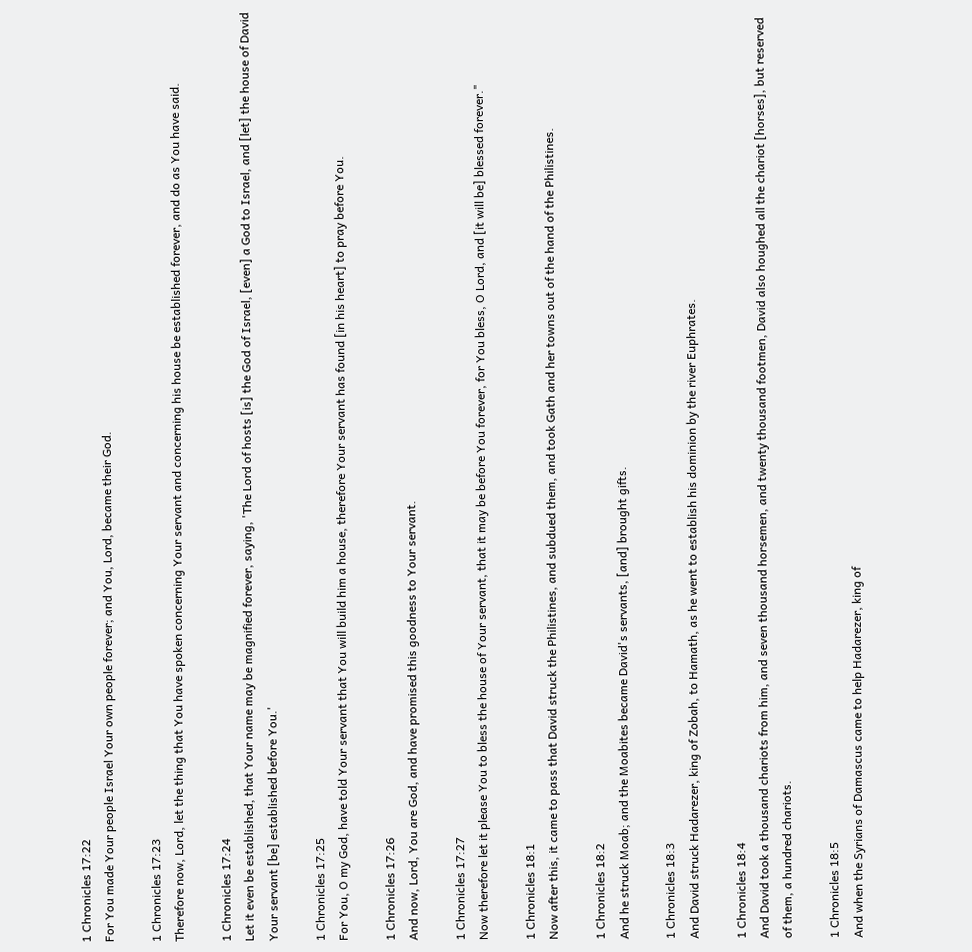1 Chronicles 17:22
For You made Your people Israel Your own people forever; and You, Lord, became their God.

1 Chronicles 17:23
Therefore now, Lord, let the thing that You have spoken concerning Your servant and concerning his house be established forever, and do as You have said.

1 Chronicles 17:24
Let it even be established, that Your name may be magnified forever, saying, 'The Lord of hosts [is] the God of Israel, [even] a God to Israel, and [let] the house of David Your servant [be] established before You.'

1 Chronicles 17:25
For You, O my God, have told Your servant that You will build him a house, therefore Your servant has found [in his heart] to pray before You.

1 Chronicles 17:26
And now, Lord, You are God, and have promised this goodness to Your servant.

1 Chronicles 17:27
Now therefore let it please You to bless the house of Your servant, that it may be before You forever, for You bless, O Lord, and [it will be] blessed forever."

1 Chronicles 18:1
Now after this, it came to pass that David struck the Philistines, and subdued them, and took Gath and her towns out of the hand of the Philistines.

1 Chronicles 18:2
And he struck Moab; and the Moabites became David's servants, [and] brought gifts.

1 Chronicles 18:3
And David struck Hadarezer, king of Zobah, to Hamath, as he went to establish his dominion by the river Euphrates.

1 Chronicles 18:4
And David took a thousand chariots from him, and seven thousand horsemen, and twenty thousand footmen, David also houghed all the chariot [horses], but reserved of them, a hundred chariots.

1 Chronicles 18:5
And when the Syrians of Damascus came to help Hadarezer, king of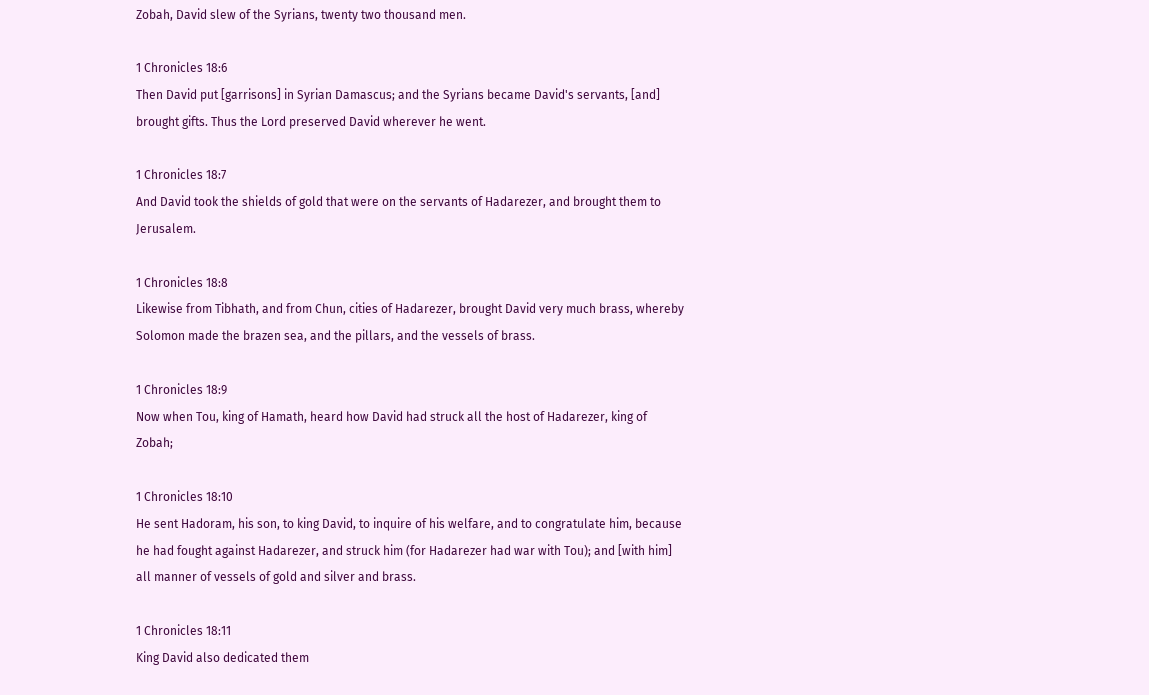Zobah, David slew of the Syrians, twenty two thousand men.

1 Chronicles 18:6
Then David put [garrisons] in Syrian Damascus; and the Syrians became David's servants, [and] brought gifts. Thus the Lord preserved David wherever he went.

1 Chronicles 18:7
And David took the shields of gold that were on the servants of Hadarezer, and brought them to Jerusalem.

1 Chronicles 18:8
Likewise from Tibhath, and from Chun, cities of Hadarezer, brought David very much brass, whereby Solomon made the brazen sea, and the pillars, and the vessels of brass.

1 Chronicles 18:9
Now when Tou, king of Hamath, heard how David had struck all the host of Hadarezer, king of Zobah;

1 Chronicles 18:10
He sent Hadoram, his son, to king David, to inquire of his welfare, and to congratulate him, because he had fought against Hadarezer, and struck him (for Hadarezer had war with Tou); and [with him] all manner of vessels of gold and silver and brass.

1 Chronicles 18:11
King David also dedicated them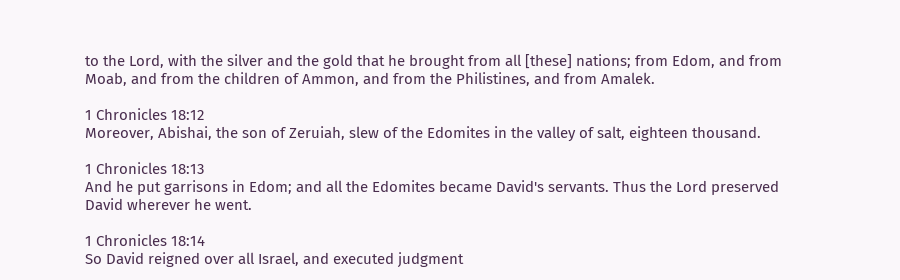to the Lord, with the silver and the gold that he brought from all [these] nations; from Edom, and from Moab, and from the children of Ammon, and from the Philistines, and from Amalek.

1 Chronicles 18:12
Moreover, Abishai, the son of Zeruiah, slew of the Edomites in the valley of salt, eighteen thousand.

1 Chronicles 18:13
And he put garrisons in Edom; and all the Edomites became David's servants. Thus the Lord preserved David wherever he went.

1 Chronicles 18:14
So David reigned over all Israel, and executed judgment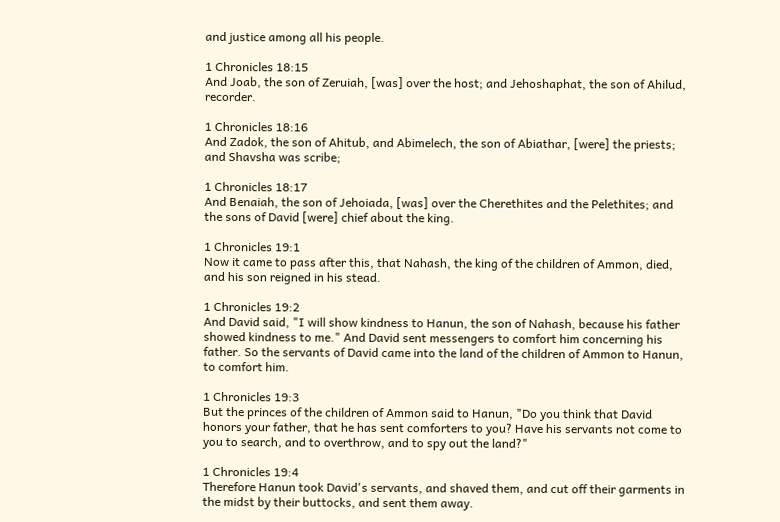and justice among all his people.

1 Chronicles 18:15
And Joab, the son of Zeruiah, [was] over the host; and Jehoshaphat, the son of Ahilud, recorder.

1 Chronicles 18:16
And Zadok, the son of Ahitub, and Abimelech, the son of Abiathar, [were] the priests; and Shavsha was scribe;

1 Chronicles 18:17
And Benaiah, the son of Jehoiada, [was] over the Cherethites and the Pelethites; and the sons of David [were] chief about the king.

1 Chronicles 19:1
Now it came to pass after this, that Nahash, the king of the children of Ammon, died, and his son reigned in his stead.

1 Chronicles 19:2
And David said, "I will show kindness to Hanun, the son of Nahash, because his father showed kindness to me." And David sent messengers to comfort him concerning his father. So the servants of David came into the land of the children of Ammon to Hanun, to comfort him.

1 Chronicles 19:3
But the princes of the children of Ammon said to Hanun, "Do you think that David honors your father, that he has sent comforters to you? Have his servants not come to you to search, and to overthrow, and to spy out the land?"

1 Chronicles 19:4
Therefore Hanun took David's servants, and shaved them, and cut off their garments in the midst by their buttocks, and sent them away.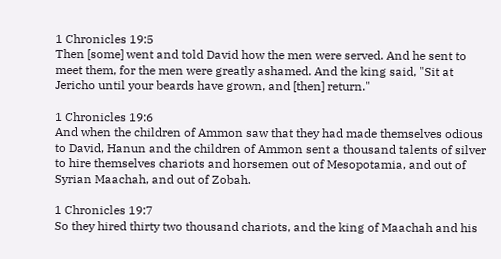1 Chronicles 19:5
Then [some] went and told David how the men were served. And he sent to meet them, for the men were greatly ashamed. And the king said, "Sit at Jericho until your beards have grown, and [then] return."

1 Chronicles 19:6
And when the children of Ammon saw that they had made themselves odious to David, Hanun and the children of Ammon sent a thousand talents of silver to hire themselves chariots and horsemen out of Mesopotamia, and out of Syrian Maachah, and out of Zobah.

1 Chronicles 19:7
So they hired thirty two thousand chariots, and the king of Maachah and his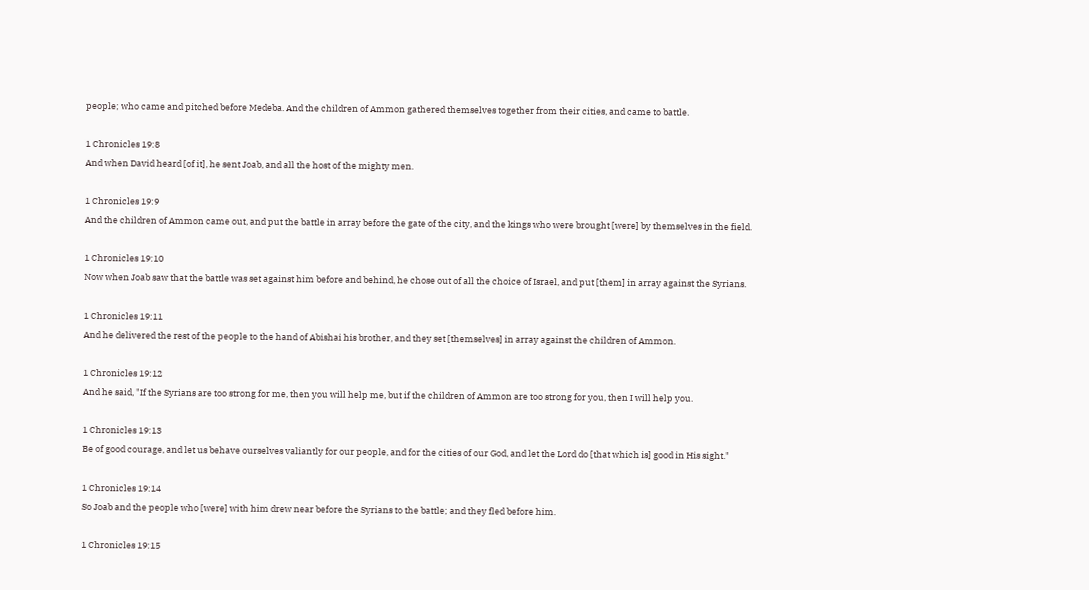people; who came and pitched before Medeba. And the children of Ammon gathered themselves together from their cities, and came to battle.

1 Chronicles 19:8
And when David heard [of it], he sent Joab, and all the host of the mighty men.

1 Chronicles 19:9
And the children of Ammon came out, and put the battle in array before the gate of the city, and the kings who were brought [were] by themselves in the field.

1 Chronicles 19:10
Now when Joab saw that the battle was set against him before and behind, he chose out of all the choice of Israel, and put [them] in array against the Syrians.

1 Chronicles 19:11
And he delivered the rest of the people to the hand of Abishai his brother, and they set [themselves] in array against the children of Ammon.

1 Chronicles 19:12
And he said, "If the Syrians are too strong for me, then you will help me, but if the children of Ammon are too strong for you, then I will help you.

1 Chronicles 19:13
Be of good courage, and let us behave ourselves valiantly for our people, and for the cities of our God, and let the Lord do [that which is] good in His sight."

1 Chronicles 19:14
So Joab and the people who [were] with him drew near before the Syrians to the battle; and they fled before him.

1 Chronicles 19:15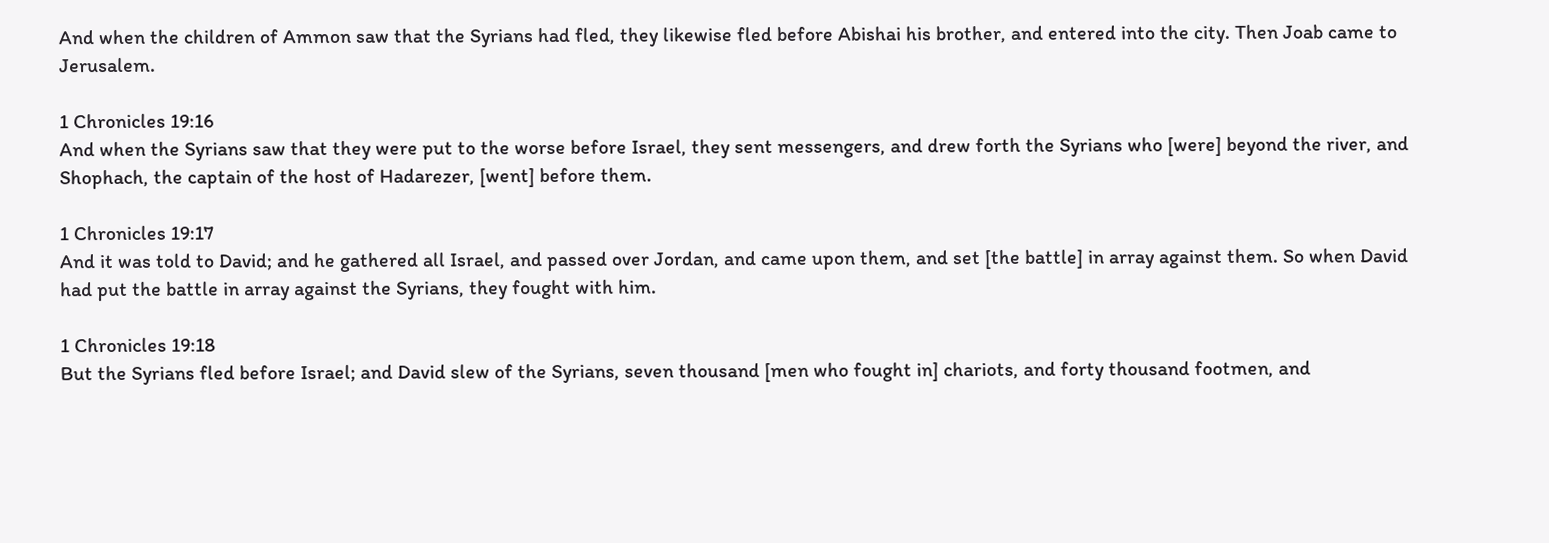And when the children of Ammon saw that the Syrians had fled, they likewise fled before Abishai his brother, and entered into the city. Then Joab came to Jerusalem.

1 Chronicles 19:16
And when the Syrians saw that they were put to the worse before Israel, they sent messengers, and drew forth the Syrians who [were] beyond the river, and Shophach, the captain of the host of Hadarezer, [went] before them.

1 Chronicles 19:17
And it was told to David; and he gathered all Israel, and passed over Jordan, and came upon them, and set [the battle] in array against them. So when David had put the battle in array against the Syrians, they fought with him.

1 Chronicles 19:18
But the Syrians fled before Israel; and David slew of the Syrians, seven thousand [men who fought in] chariots, and forty thousand footmen, and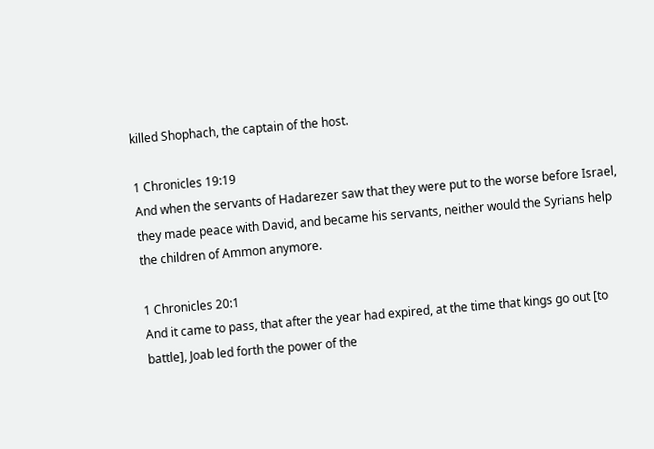killed Shophach, the captain of the host.

1 Chronicles 19:19
And when the servants of Hadarezer saw that they were put to the worse before Israel, they made peace with David, and became his servants, neither would the Syrians help the children of Ammon anymore.

1 Chronicles 20:1
And it came to pass, that after the year had expired, at the time that kings go out [to battle], Joab led forth the power of the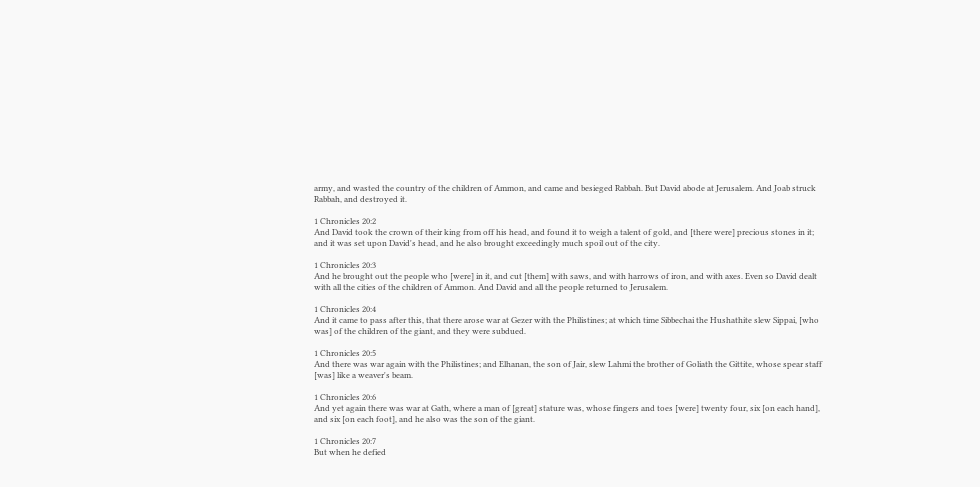army, and wasted the country of the children of Ammon, and came and besieged Rabbah. But David abode at Jerusalem. And Joab struck Rabbah, and destroyed it.

1 Chronicles 20:2
And David took the crown of their king from off his head, and found it to weigh a talent of gold, and [there were] precious stones in it; and it was set upon David's head, and he also brought exceedingly much spoil out of the city.

1 Chronicles 20:3
And he brought out the people who [were] in it, and cut [them] with saws, and with harrows of iron, and with axes. Even so David dealt with all the cities of the children of Ammon. And David and all the people returned to Jerusalem.

1 Chronicles 20:4
And it came to pass after this, that there arose war at Gezer with the Philistines; at which time Sibbechai the Hushathite slew Sippai, [who was] of the children of the giant, and they were subdued.

1 Chronicles 20:5
And there was war again with the Philistines; and Elhanan, the son of Jair, slew Lahmi the brother of Goliath the Gittite, whose spear staff [was] like a weaver's beam.

1 Chronicles 20:6
And yet again there was war at Gath, where a man of [great] stature was, whose fingers and toes [were] twenty four, six [on each hand], and six [on each foot], and he also was the son of the giant.

1 Chronicles 20:7
But when he defied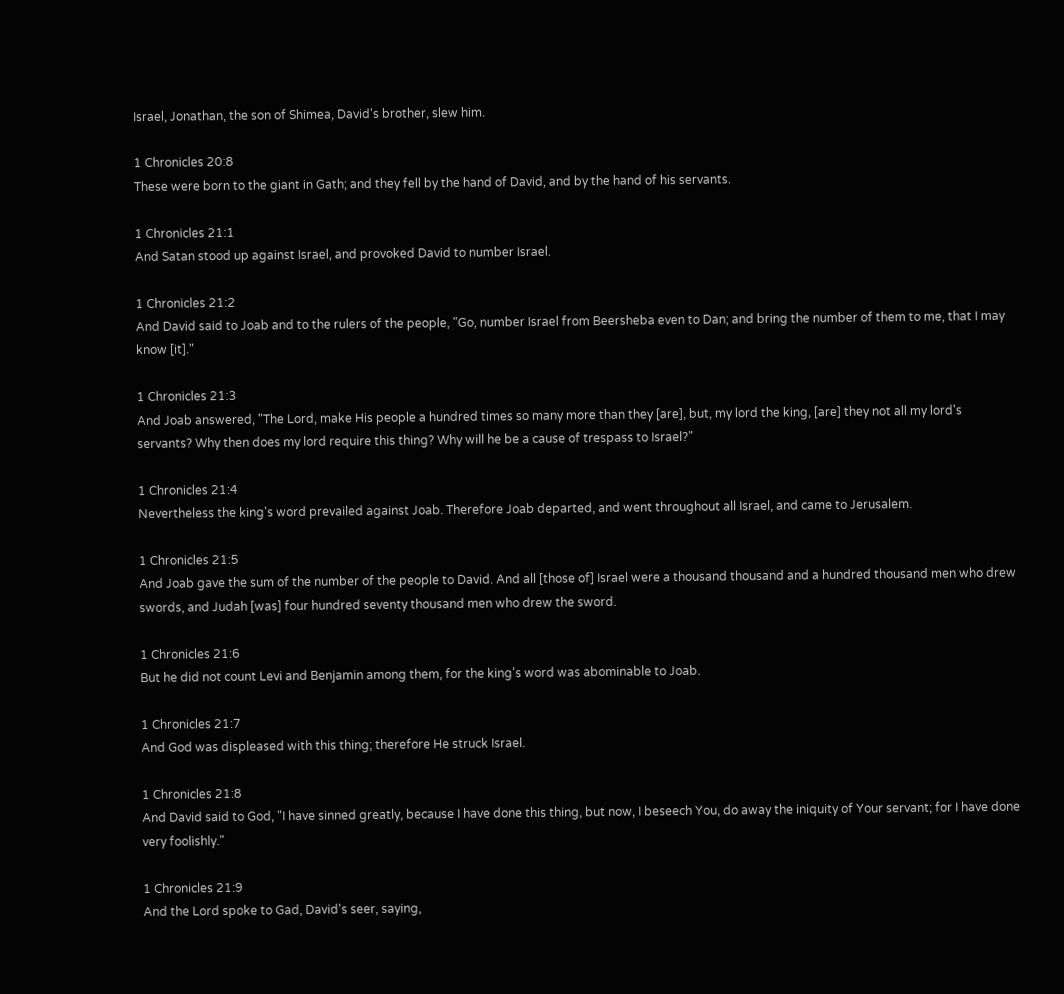Israel, Jonathan, the son of Shimea, David's brother, slew him.

1 Chronicles 20:8
These were born to the giant in Gath; and they fell by the hand of David, and by the hand of his servants.

1 Chronicles 21:1
And Satan stood up against Israel, and provoked David to number Israel.

1 Chronicles 21:2
And David said to Joab and to the rulers of the people, "Go, number Israel from Beersheba even to Dan; and bring the number of them to me, that I may know [it]."

1 Chronicles 21:3
And Joab answered, "The Lord, make His people a hundred times so many more than they [are], but, my lord the king, [are] they not all my lord's servants? Why then does my lord require this thing? Why will he be a cause of trespass to Israel?"

1 Chronicles 21:4
Nevertheless the king's word prevailed against Joab. Therefore Joab departed, and went throughout all Israel, and came to Jerusalem.

1 Chronicles 21:5
And Joab gave the sum of the number of the people to David. And all [those of] Israel were a thousand thousand and a hundred thousand men who drew swords, and Judah [was] four hundred seventy thousand men who drew the sword.

1 Chronicles 21:6
But he did not count Levi and Benjamin among them, for the king's word was abominable to Joab.

1 Chronicles 21:7
And God was displeased with this thing; therefore He struck Israel.

1 Chronicles 21:8
And David said to God, "I have sinned greatly, because I have done this thing, but now, I beseech You, do away the iniquity of Your servant; for I have done very foolishly."

1 Chronicles 21:9
And the Lord spoke to Gad, David's seer, saying,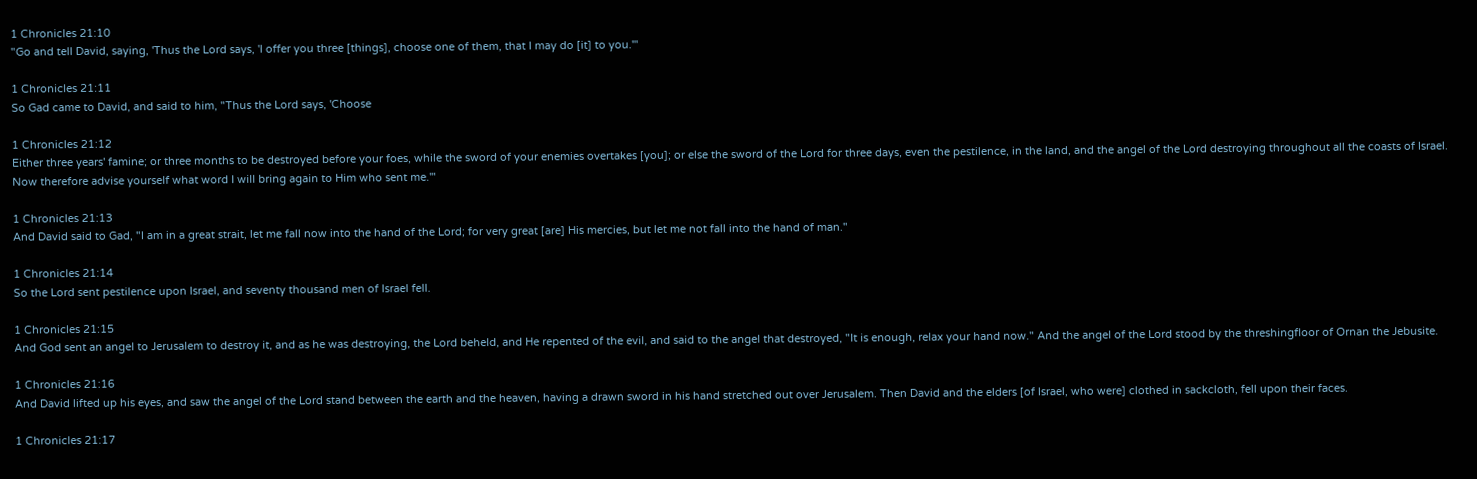1 Chronicles 21:10
"Go and tell David, saying, 'Thus the Lord says, 'I offer you three [things], choose one of them, that I may do [it] to you.'"

1 Chronicles 21:11
So Gad came to David, and said to him, "Thus the Lord says, 'Choose

1 Chronicles 21:12
Either three years' famine; or three months to be destroyed before your foes, while the sword of your enemies overtakes [you]; or else the sword of the Lord for three days, even the pestilence, in the land, and the angel of the Lord destroying throughout all the coasts of Israel. Now therefore advise yourself what word I will bring again to Him who sent me.'"

1 Chronicles 21:13
And David said to Gad, "I am in a great strait, let me fall now into the hand of the Lord; for very great [are] His mercies, but let me not fall into the hand of man."

1 Chronicles 21:14
So the Lord sent pestilence upon Israel, and seventy thousand men of Israel fell.

1 Chronicles 21:15
And God sent an angel to Jerusalem to destroy it, and as he was destroying, the Lord beheld, and He repented of the evil, and said to the angel that destroyed, "It is enough, relax your hand now." And the angel of the Lord stood by the threshingfloor of Ornan the Jebusite.

1 Chronicles 21:16
And David lifted up his eyes, and saw the angel of the Lord stand between the earth and the heaven, having a drawn sword in his hand stretched out over Jerusalem. Then David and the elders [of Israel, who were] clothed in sackcloth, fell upon their faces.

1 Chronicles 21:17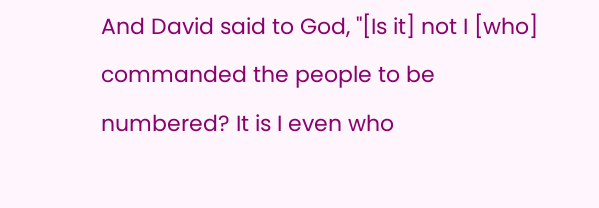And David said to God, "[Is it] not I [who] commanded the people to be numbered? It is I even who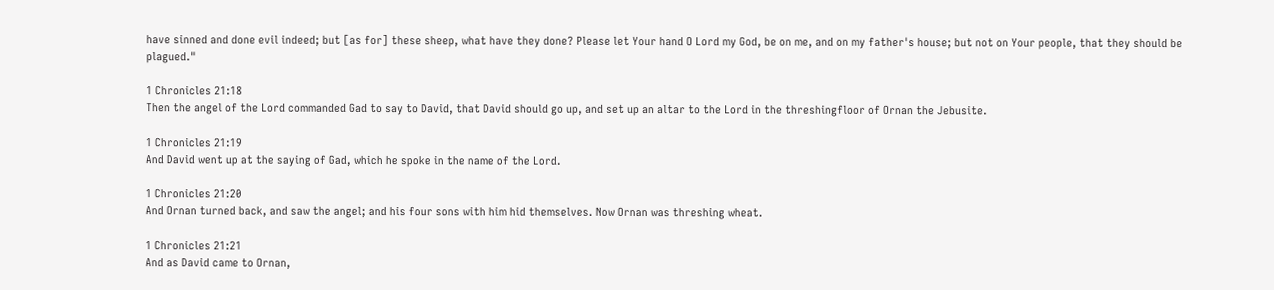have sinned and done evil indeed; but [as for] these sheep, what have they done? Please let Your hand O Lord my God, be on me, and on my father's house; but not on Your people, that they should be plagued."

1 Chronicles 21:18
Then the angel of the Lord commanded Gad to say to David, that David should go up, and set up an altar to the Lord in the threshingfloor of Ornan the Jebusite.

1 Chronicles 21:19
And David went up at the saying of Gad, which he spoke in the name of the Lord.

1 Chronicles 21:20
And Ornan turned back, and saw the angel; and his four sons with him hid themselves. Now Ornan was threshing wheat.

1 Chronicles 21:21
And as David came to Ornan,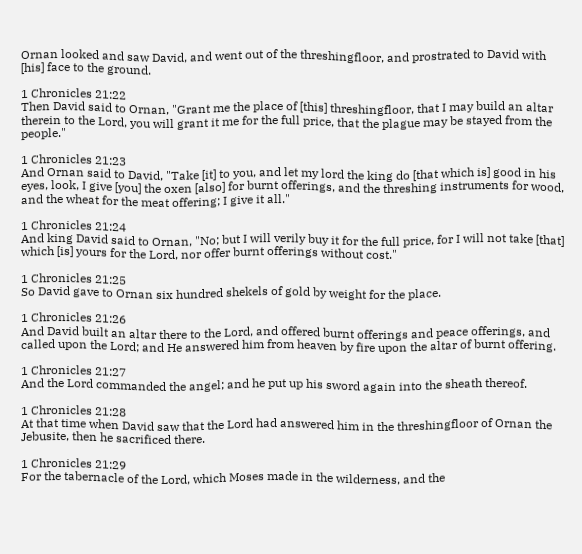Ornan looked and saw David, and went out of the threshingfloor, and prostrated to David with [his] face to the ground.

1 Chronicles 21:22
Then David said to Ornan, "Grant me the place of [this] threshingfloor, that I may build an altar therein to the Lord, you will grant it me for the full price, that the plague may be stayed from the people."

1 Chronicles 21:23
And Ornan said to David, "Take [it] to you, and let my lord the king do [that which is] good in his eyes, look, I give [you] the oxen [also] for burnt offerings, and the threshing instruments for wood, and the wheat for the meat offering; I give it all."

1 Chronicles 21:24
And king David said to Ornan, "No; but I will verily buy it for the full price, for I will not take [that] which [is] yours for the Lord, nor offer burnt offerings without cost."

1 Chronicles 21:25
So David gave to Ornan six hundred shekels of gold by weight for the place.

1 Chronicles 21:26
And David built an altar there to the Lord, and offered burnt offerings and peace offerings, and called upon the Lord; and He answered him from heaven by fire upon the altar of burnt offering.

1 Chronicles 21:27
And the Lord commanded the angel; and he put up his sword again into the sheath thereof.

1 Chronicles 21:28
At that time when David saw that the Lord had answered him in the threshingfloor of Ornan the Jebusite, then he sacrificed there.

1 Chronicles 21:29
For the tabernacle of the Lord, which Moses made in the wilderness, and the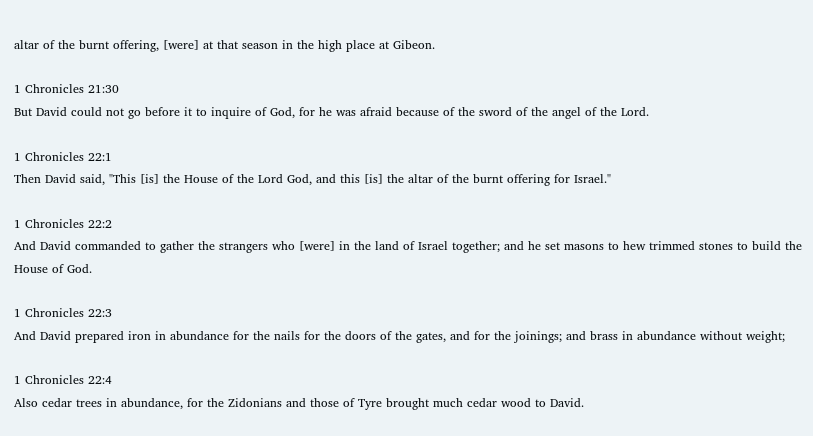altar of the burnt offering, [were] at that season in the high place at Gibeon.

1 Chronicles 21:30
But David could not go before it to inquire of God, for he was afraid because of the sword of the angel of the Lord.

1 Chronicles 22:1
Then David said, "This [is] the House of the Lord God, and this [is] the altar of the burnt offering for Israel."

1 Chronicles 22:2
And David commanded to gather the strangers who [were] in the land of Israel together; and he set masons to hew trimmed stones to build the House of God.

1 Chronicles 22:3
And David prepared iron in abundance for the nails for the doors of the gates, and for the joinings; and brass in abundance without weight;

1 Chronicles 22:4
Also cedar trees in abundance, for the Zidonians and those of Tyre brought much cedar wood to David.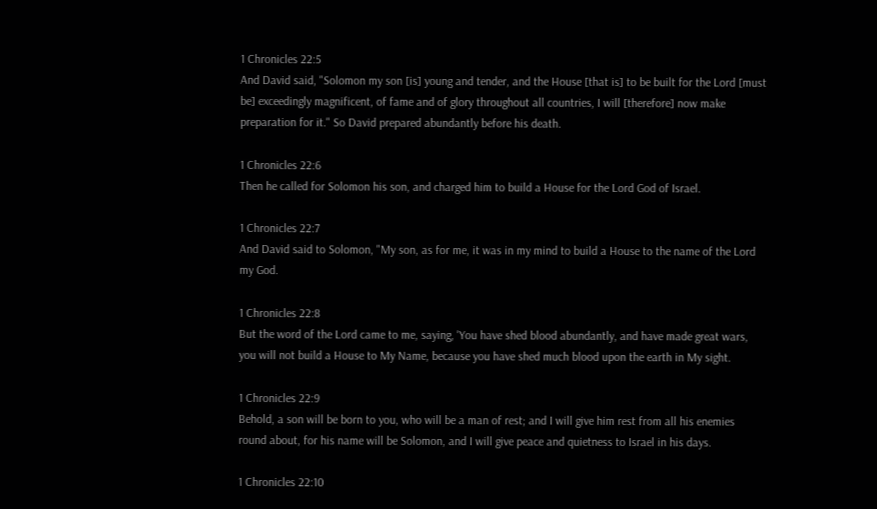1 Chronicles 22:5
And David said, "Solomon my son [is] young and tender, and the House [that is] to be built for the Lord [must be] exceedingly magnificent, of fame and of glory throughout all countries, I will [therefore] now make preparation for it." So David prepared abundantly before his death.

1 Chronicles 22:6
Then he called for Solomon his son, and charged him to build a House for the Lord God of Israel.

1 Chronicles 22:7
And David said to Solomon, "My son, as for me, it was in my mind to build a House to the name of the Lord my God.

1 Chronicles 22:8
But the word of the Lord came to me, saying, 'You have shed blood abundantly, and have made great wars, you will not build a House to My Name, because you have shed much blood upon the earth in My sight.

1 Chronicles 22:9
Behold, a son will be born to you, who will be a man of rest; and I will give him rest from all his enemies round about, for his name will be Solomon, and I will give peace and quietness to Israel in his days.

1 Chronicles 22:10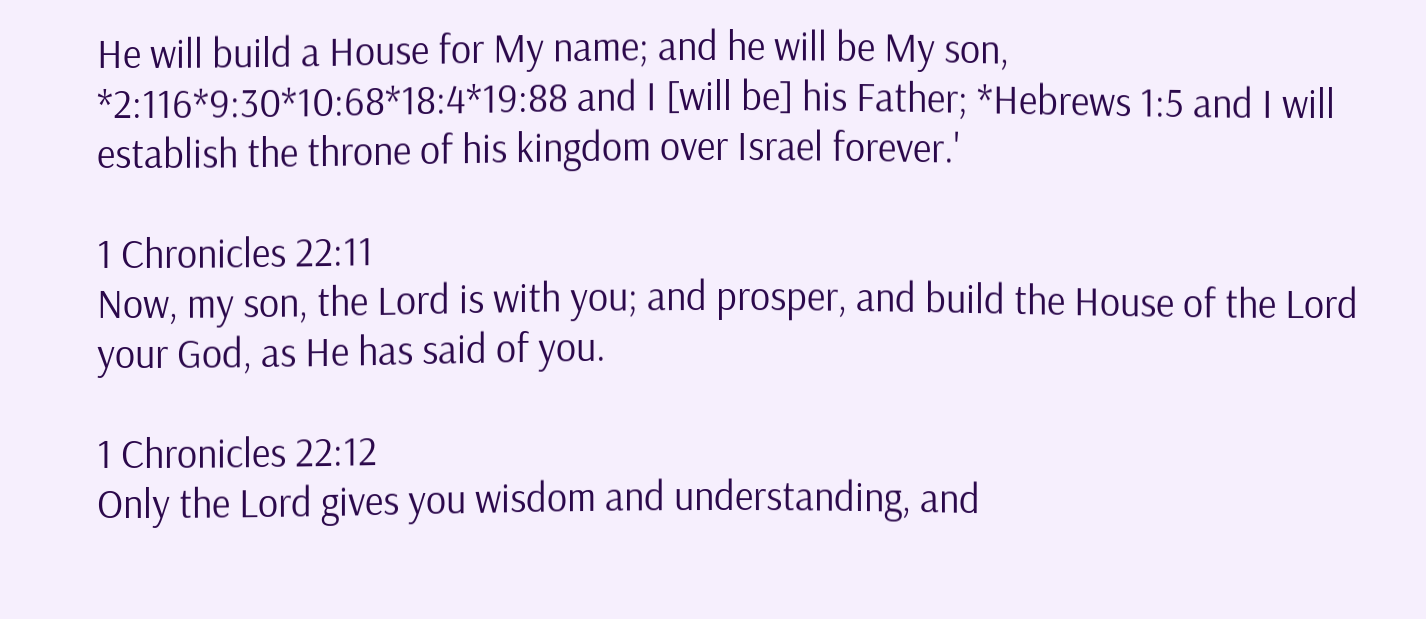He will build a House for My name; and he will be My son, *2:116*9:30*10:68*18:4*19:88 and I [will be] his Father; *Hebrews 1:5 and I will establish the throne of his kingdom over Israel forever.'

1 Chronicles 22:11
Now, my son, the Lord is with you; and prosper, and build the House of the Lord your God, as He has said of you.

1 Chronicles 22:12
Only the Lord gives you wisdom and understanding, and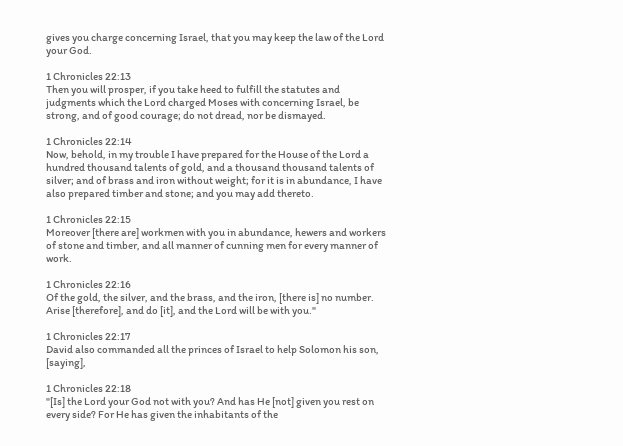gives you charge concerning Israel, that you may keep the law of the Lord your God.

1 Chronicles 22:13
Then you will prosper, if you take heed to fulfill the statutes and judgments which the Lord charged Moses with concerning Israel, be strong, and of good courage; do not dread, nor be dismayed.

1 Chronicles 22:14
Now, behold, in my trouble I have prepared for the House of the Lord a hundred thousand talents of gold, and a thousand thousand talents of silver; and of brass and iron without weight; for it is in abundance, I have also prepared timber and stone; and you may add thereto.

1 Chronicles 22:15
Moreover [there are] workmen with you in abundance, hewers and workers of stone and timber, and all manner of cunning men for every manner of work.

1 Chronicles 22:16
Of the gold, the silver, and the brass, and the iron, [there is] no number. Arise [therefore], and do [it], and the Lord will be with you."

1 Chronicles 22:17
David also commanded all the princes of Israel to help Solomon his son, [saying],

1 Chronicles 22:18
"[Is] the Lord your God not with you? And has He [not] given you rest on every side? For He has given the inhabitants of the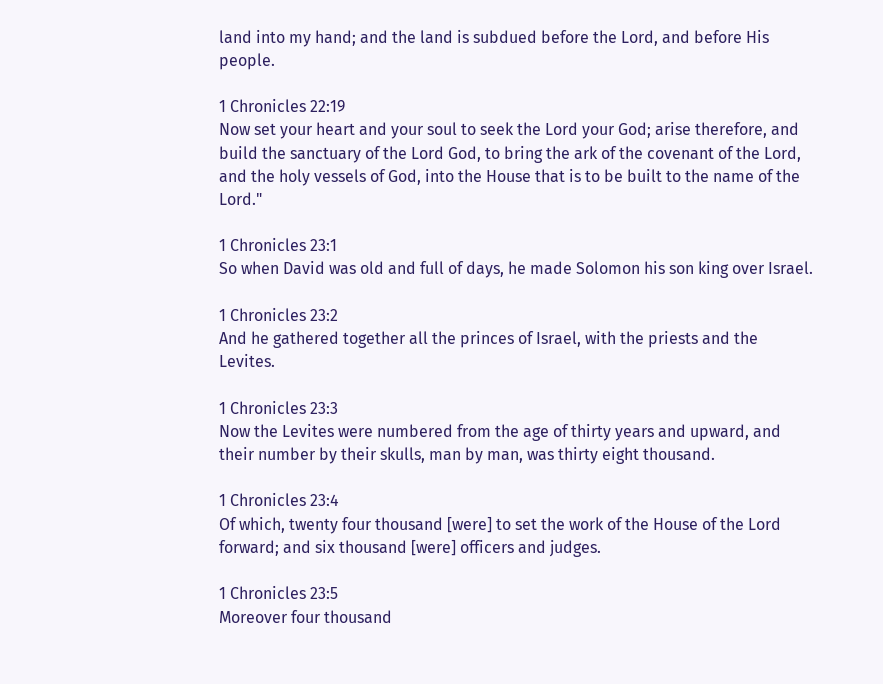land into my hand; and the land is subdued before the Lord, and before His people.

1 Chronicles 22:19
Now set your heart and your soul to seek the Lord your God; arise therefore, and build the sanctuary of the Lord God, to bring the ark of the covenant of the Lord, and the holy vessels of God, into the House that is to be built to the name of the Lord."

1 Chronicles 23:1
So when David was old and full of days, he made Solomon his son king over Israel.

1 Chronicles 23:2
And he gathered together all the princes of Israel, with the priests and the Levites.

1 Chronicles 23:3
Now the Levites were numbered from the age of thirty years and upward, and their number by their skulls, man by man, was thirty eight thousand.

1 Chronicles 23:4
Of which, twenty four thousand [were] to set the work of the House of the Lord forward; and six thousand [were] officers and judges.

1 Chronicles 23:5
Moreover four thousand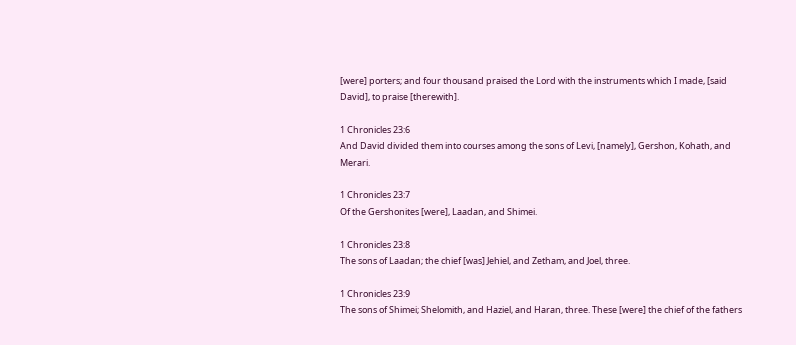[were] porters; and four thousand praised the Lord with the instruments which I made, [said David], to praise [therewith].

1 Chronicles 23:6
And David divided them into courses among the sons of Levi, [namely], Gershon, Kohath, and Merari.

1 Chronicles 23:7
Of the Gershonites [were], Laadan, and Shimei.

1 Chronicles 23:8
The sons of Laadan; the chief [was] Jehiel, and Zetham, and Joel, three.

1 Chronicles 23:9
The sons of Shimei; Shelomith, and Haziel, and Haran, three. These [were] the chief of the fathers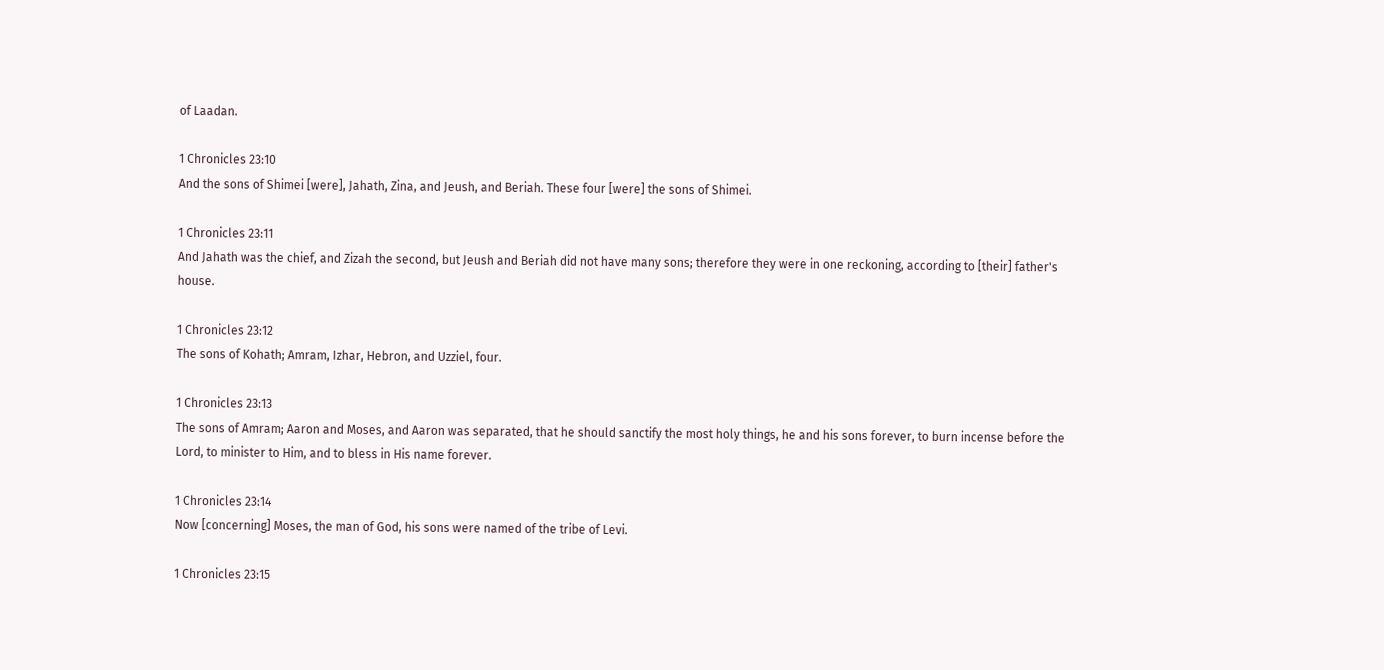of Laadan.

1 Chronicles 23:10
And the sons of Shimei [were], Jahath, Zina, and Jeush, and Beriah. These four [were] the sons of Shimei.

1 Chronicles 23:11
And Jahath was the chief, and Zizah the second, but Jeush and Beriah did not have many sons; therefore they were in one reckoning, according to [their] father's house.

1 Chronicles 23:12
The sons of Kohath; Amram, Izhar, Hebron, and Uzziel, four.

1 Chronicles 23:13
The sons of Amram; Aaron and Moses, and Aaron was separated, that he should sanctify the most holy things, he and his sons forever, to burn incense before the Lord, to minister to Him, and to bless in His name forever.

1 Chronicles 23:14
Now [concerning] Moses, the man of God, his sons were named of the tribe of Levi.

1 Chronicles 23:15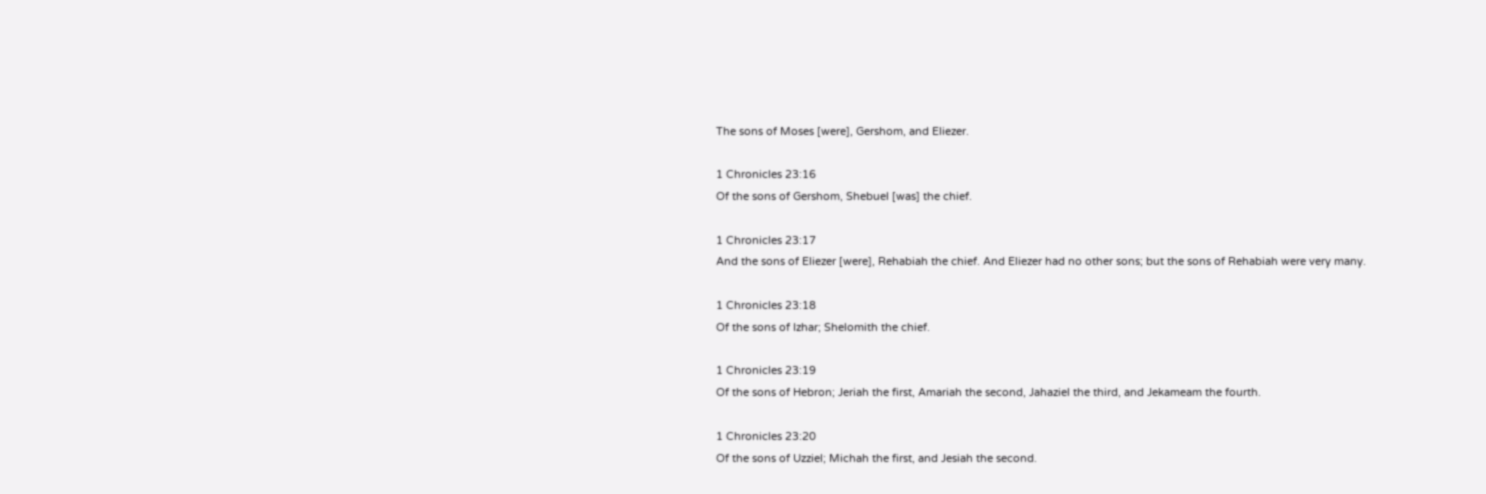The sons of Moses [were], Gershom, and Eliezer.

1 Chronicles 23:16
Of the sons of Gershom, Shebuel [was] the chief.

1 Chronicles 23:17
And the sons of Eliezer [were], Rehabiah the chief. And Eliezer had no other sons; but the sons of Rehabiah were very many.

1 Chronicles 23:18
Of the sons of Izhar; Shelomith the chief.

1 Chronicles 23:19
Of the sons of Hebron; Jeriah the first, Amariah the second, Jahaziel the third, and Jekameam the fourth.

1 Chronicles 23:20
Of the sons of Uzziel; Michah the first, and Jesiah the second.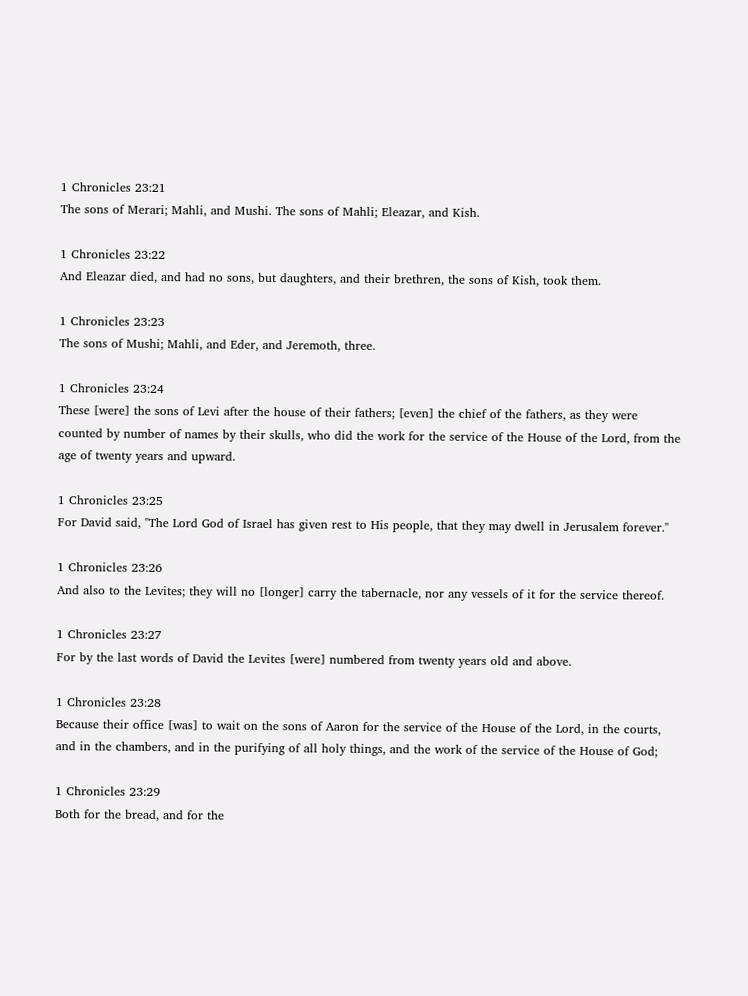1 Chronicles 23:21
The sons of Merari; Mahli, and Mushi. The sons of Mahli; Eleazar, and Kish.

1 Chronicles 23:22
And Eleazar died, and had no sons, but daughters, and their brethren, the sons of Kish, took them.

1 Chronicles 23:23
The sons of Mushi; Mahli, and Eder, and Jeremoth, three.

1 Chronicles 23:24
These [were] the sons of Levi after the house of their fathers; [even] the chief of the fathers, as they were counted by number of names by their skulls, who did the work for the service of the House of the Lord, from the age of twenty years and upward.

1 Chronicles 23:25
For David said, "The Lord God of Israel has given rest to His people, that they may dwell in Jerusalem forever."

1 Chronicles 23:26
And also to the Levites; they will no [longer] carry the tabernacle, nor any vessels of it for the service thereof.

1 Chronicles 23:27
For by the last words of David the Levites [were] numbered from twenty years old and above.

1 Chronicles 23:28
Because their office [was] to wait on the sons of Aaron for the service of the House of the Lord, in the courts, and in the chambers, and in the purifying of all holy things, and the work of the service of the House of God;

1 Chronicles 23:29
Both for the bread, and for the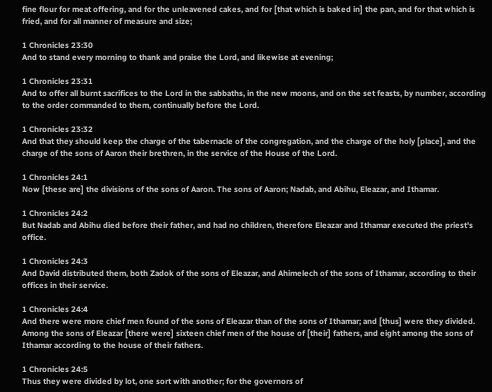fine flour for meat offering, and for the unleavened cakes, and for [that which is baked in] the pan, and for that which is fried, and for all manner of measure and size;

1 Chronicles 23:30
And to stand every morning to thank and praise the Lord, and likewise at evening;

1 Chronicles 23:31
And to offer all burnt sacrifices to the Lord in the sabbaths, in the new moons, and on the set feasts, by number, according to the order commanded to them, continually before the Lord.

1 Chronicles 23:32
And that they should keep the charge of the tabernacle of the congregation, and the charge of the holy [place], and the charge of the sons of Aaron their brethren, in the service of the House of the Lord.

1 Chronicles 24:1
Now [these are] the divisions of the sons of Aaron. The sons of Aaron; Nadab, and Abihu, Eleazar, and Ithamar.

1 Chronicles 24:2
But Nadab and Abihu died before their father, and had no children, therefore Eleazar and Ithamar executed the priest's office.

1 Chronicles 24:3
And David distributed them, both Zadok of the sons of Eleazar, and Ahimelech of the sons of Ithamar, according to their offices in their service.

1 Chronicles 24:4
And there were more chief men found of the sons of Eleazar than of the sons of Ithamar; and [thus] were they divided. Among the sons of Eleazar [there were] sixteen chief men of the house of [their] fathers, and eight among the sons of Ithamar according to the house of their fathers.

1 Chronicles 24:5
Thus they were divided by lot, one sort with another; for the governors of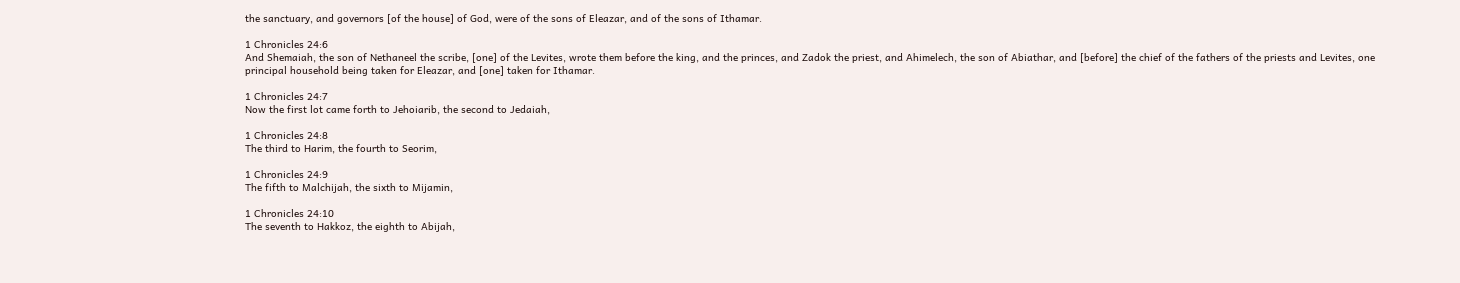the sanctuary, and governors [of the house] of God, were of the sons of Eleazar, and of the sons of Ithamar.

1 Chronicles 24:6
And Shemaiah, the son of Nethaneel the scribe, [one] of the Levites, wrote them before the king, and the princes, and Zadok the priest, and Ahimelech, the son of Abiathar, and [before] the chief of the fathers of the priests and Levites, one principal household being taken for Eleazar, and [one] taken for Ithamar.

1 Chronicles 24:7
Now the first lot came forth to Jehoiarib, the second to Jedaiah,

1 Chronicles 24:8
The third to Harim, the fourth to Seorim,

1 Chronicles 24:9
The fifth to Malchijah, the sixth to Mijamin,

1 Chronicles 24:10
The seventh to Hakkoz, the eighth to Abijah,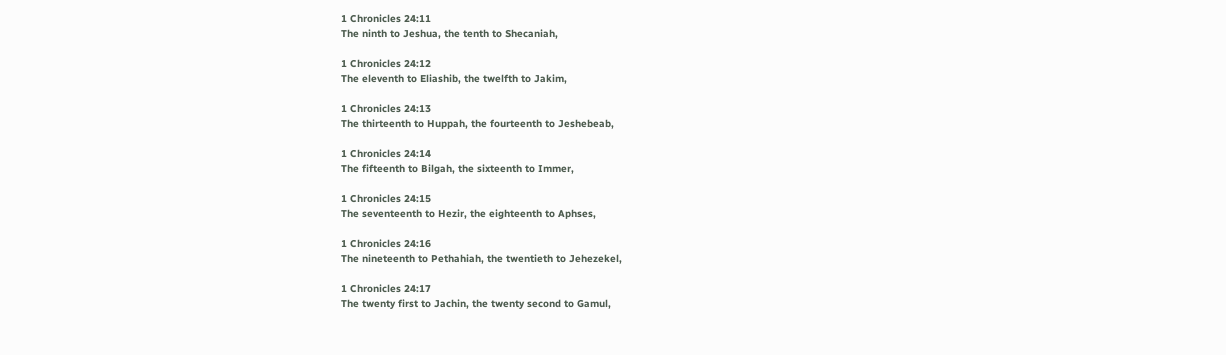1 Chronicles 24:11
The ninth to Jeshua, the tenth to Shecaniah,

1 Chronicles 24:12
The eleventh to Eliashib, the twelfth to Jakim,

1 Chronicles 24:13
The thirteenth to Huppah, the fourteenth to Jeshebeab,

1 Chronicles 24:14
The fifteenth to Bilgah, the sixteenth to Immer,

1 Chronicles 24:15
The seventeenth to Hezir, the eighteenth to Aphses,

1 Chronicles 24:16
The nineteenth to Pethahiah, the twentieth to Jehezekel,

1 Chronicles 24:17
The twenty first to Jachin, the twenty second to Gamul,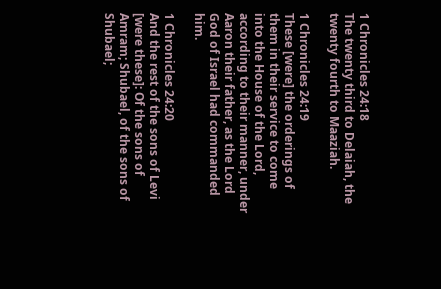1 Chronicles 24:18
The twenty third to Delaiah, the twenty fourth to Maaziah.

1 Chronicles 24:19
These [were] the orderings of them in their service to come into the House of the Lord, according to their manner, under Aaron their father, as the Lord God of Israel had commanded him.

1 Chronicles 24:20
And the rest of the sons of Levi [were these]: Of the sons of Amram; Shubael, of the sons of Shubael;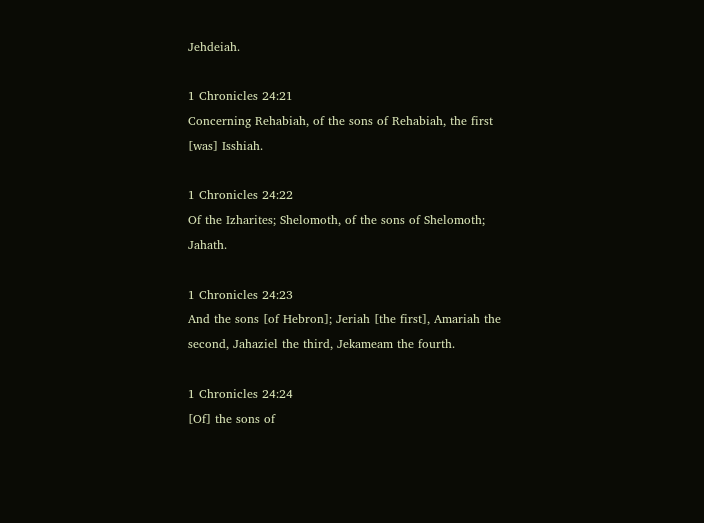Jehdeiah.

1 Chronicles 24:21
Concerning Rehabiah, of the sons of Rehabiah, the first [was] Isshiah.

1 Chronicles 24:22
Of the Izharites; Shelomoth, of the sons of Shelomoth; Jahath.

1 Chronicles 24:23
And the sons [of Hebron]; Jeriah [the first], Amariah the second, Jahaziel the third, Jekameam the fourth.

1 Chronicles 24:24
[Of] the sons of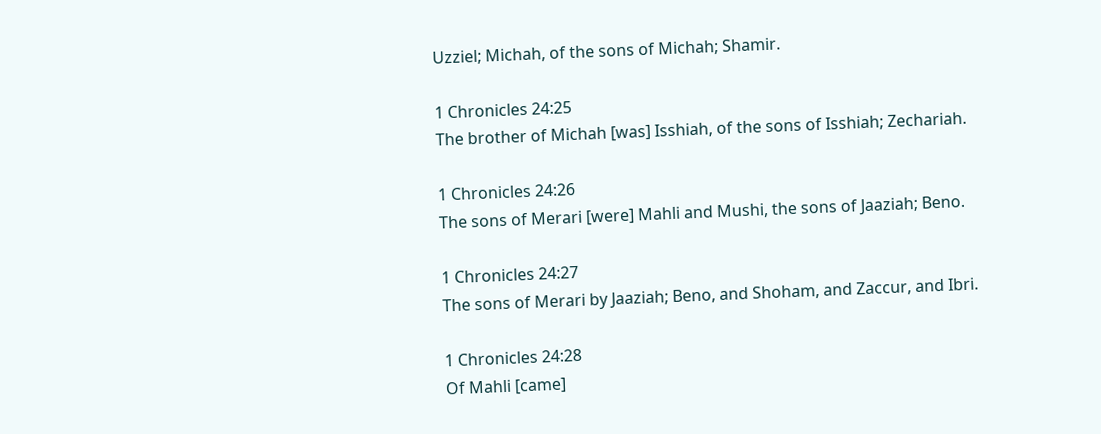Uzziel; Michah, of the sons of Michah; Shamir.

1 Chronicles 24:25
The brother of Michah [was] Isshiah, of the sons of Isshiah; Zechariah.

1 Chronicles 24:26
The sons of Merari [were] Mahli and Mushi, the sons of Jaaziah; Beno.

1 Chronicles 24:27
The sons of Merari by Jaaziah; Beno, and Shoham, and Zaccur, and Ibri.

1 Chronicles 24:28
Of Mahli [came]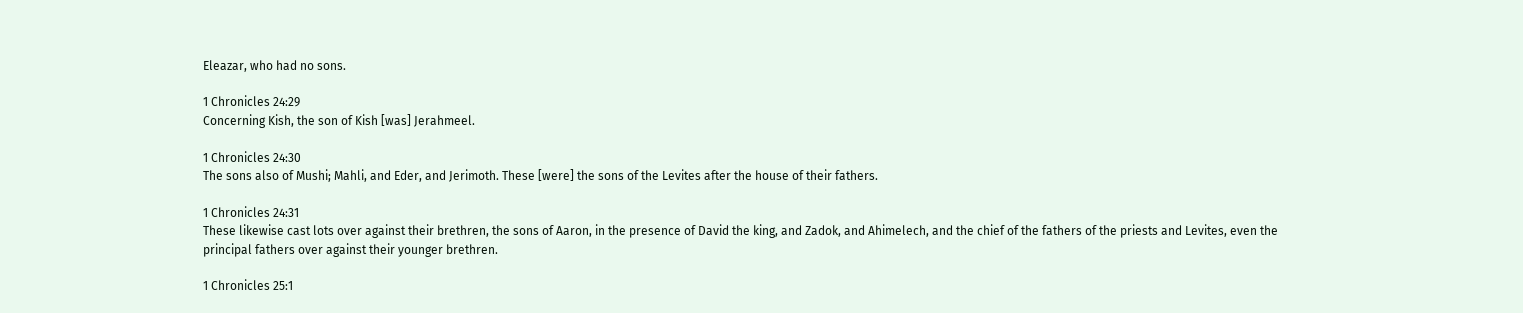Eleazar, who had no sons.

1 Chronicles 24:29
Concerning Kish, the son of Kish [was] Jerahmeel.

1 Chronicles 24:30
The sons also of Mushi; Mahli, and Eder, and Jerimoth. These [were] the sons of the Levites after the house of their fathers.

1 Chronicles 24:31
These likewise cast lots over against their brethren, the sons of Aaron, in the presence of David the king, and Zadok, and Ahimelech, and the chief of the fathers of the priests and Levites, even the principal fathers over against their younger brethren.

1 Chronicles 25:1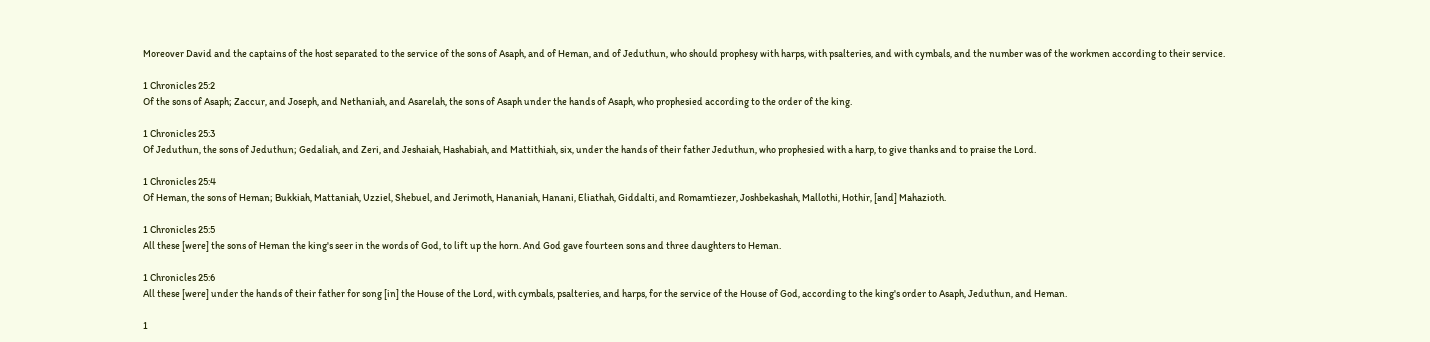Moreover David and the captains of the host separated to the service of the sons of Asaph, and of Heman, and of Jeduthun, who should prophesy with harps, with psalteries, and with cymbals, and the number was of the workmen according to their service.

1 Chronicles 25:2
Of the sons of Asaph; Zaccur, and Joseph, and Nethaniah, and Asarelah, the sons of Asaph under the hands of Asaph, who prophesied according to the order of the king.

1 Chronicles 25:3
Of Jeduthun, the sons of Jeduthun; Gedaliah, and Zeri, and Jeshaiah, Hashabiah, and Mattithiah, six, under the hands of their father Jeduthun, who prophesied with a harp, to give thanks and to praise the Lord.

1 Chronicles 25:4
Of Heman, the sons of Heman; Bukkiah, Mattaniah, Uzziel, Shebuel, and Jerimoth, Hananiah, Hanani, Eliathah, Giddalti, and Romamtiezer, Joshbekashah, Mallothi, Hothir, [and] Mahazioth.

1 Chronicles 25:5
All these [were] the sons of Heman the king's seer in the words of God, to lift up the horn. And God gave fourteen sons and three daughters to Heman.

1 Chronicles 25:6
All these [were] under the hands of their father for song [in] the House of the Lord, with cymbals, psalteries, and harps, for the service of the House of God, according to the king's order to Asaph, Jeduthun, and Heman.

1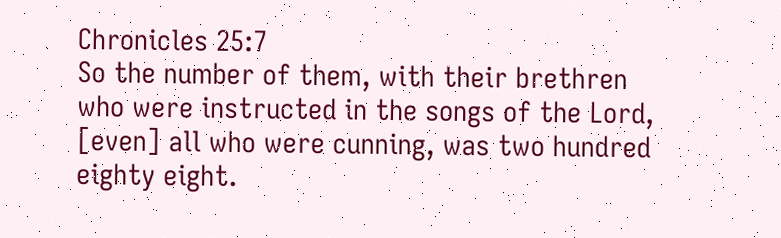Chronicles 25:7
So the number of them, with their brethren who were instructed in the songs of the Lord, [even] all who were cunning, was two hundred eighty eight.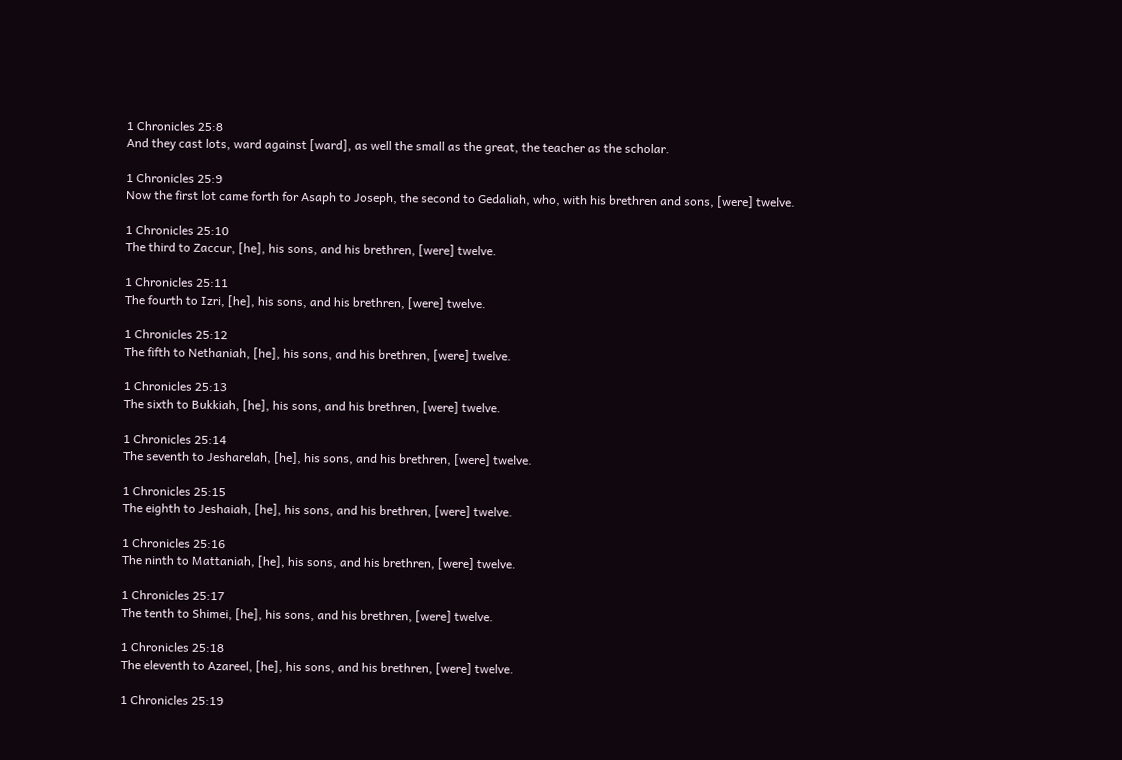1 Chronicles 25:8
And they cast lots, ward against [ward], as well the small as the great, the teacher as the scholar.

1 Chronicles 25:9
Now the first lot came forth for Asaph to Joseph, the second to Gedaliah, who, with his brethren and sons, [were] twelve.

1 Chronicles 25:10
The third to Zaccur, [he], his sons, and his brethren, [were] twelve.

1 Chronicles 25:11
The fourth to Izri, [he], his sons, and his brethren, [were] twelve.

1 Chronicles 25:12
The fifth to Nethaniah, [he], his sons, and his brethren, [were] twelve.

1 Chronicles 25:13
The sixth to Bukkiah, [he], his sons, and his brethren, [were] twelve.

1 Chronicles 25:14
The seventh to Jesharelah, [he], his sons, and his brethren, [were] twelve.

1 Chronicles 25:15
The eighth to Jeshaiah, [he], his sons, and his brethren, [were] twelve.

1 Chronicles 25:16
The ninth to Mattaniah, [he], his sons, and his brethren, [were] twelve.

1 Chronicles 25:17
The tenth to Shimei, [he], his sons, and his brethren, [were] twelve.

1 Chronicles 25:18
The eleventh to Azareel, [he], his sons, and his brethren, [were] twelve.

1 Chronicles 25:19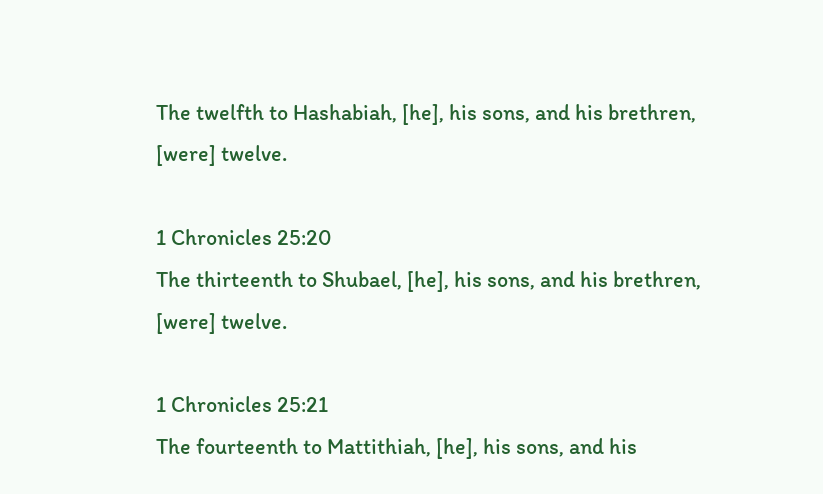The twelfth to Hashabiah, [he], his sons, and his brethren, [were] twelve.

1 Chronicles 25:20
The thirteenth to Shubael, [he], his sons, and his brethren, [were] twelve.

1 Chronicles 25:21
The fourteenth to Mattithiah, [he], his sons, and his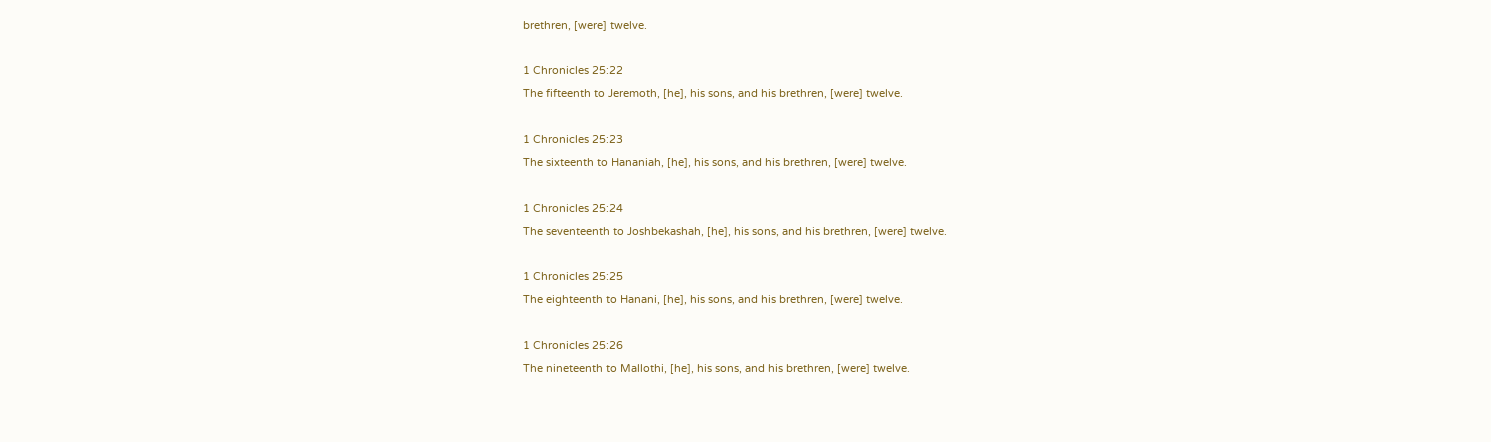brethren, [were] twelve.

1 Chronicles 25:22
The fifteenth to Jeremoth, [he], his sons, and his brethren, [were] twelve.

1 Chronicles 25:23
The sixteenth to Hananiah, [he], his sons, and his brethren, [were] twelve.

1 Chronicles 25:24
The seventeenth to Joshbekashah, [he], his sons, and his brethren, [were] twelve.

1 Chronicles 25:25
The eighteenth to Hanani, [he], his sons, and his brethren, [were] twelve.

1 Chronicles 25:26
The nineteenth to Mallothi, [he], his sons, and his brethren, [were] twelve.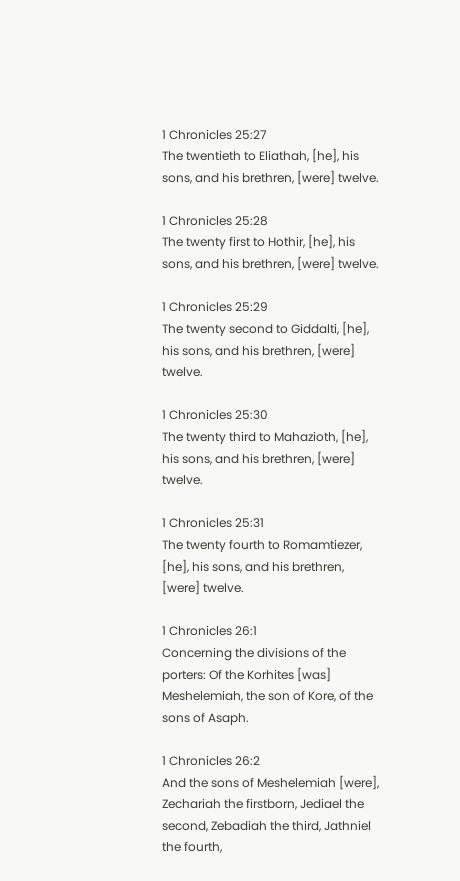1 Chronicles 25:27
The twentieth to Eliathah, [he], his sons, and his brethren, [were] twelve.

1 Chronicles 25:28
The twenty first to Hothir, [he], his sons, and his brethren, [were] twelve.

1 Chronicles 25:29
The twenty second to Giddalti, [he], his sons, and his brethren, [were] twelve.

1 Chronicles 25:30
The twenty third to Mahazioth, [he], his sons, and his brethren, [were] twelve.

1 Chronicles 25:31
The twenty fourth to Romamtiezer, [he], his sons, and his brethren, [were] twelve.

1 Chronicles 26:1
Concerning the divisions of the porters: Of the Korhites [was] Meshelemiah, the son of Kore, of the sons of Asaph.

1 Chronicles 26:2
And the sons of Meshelemiah [were], Zechariah the firstborn, Jediael the second, Zebadiah the third, Jathniel the fourth,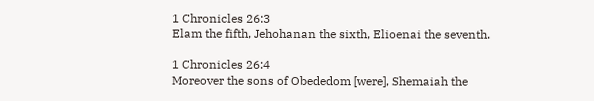1 Chronicles 26:3
Elam the fifth, Jehohanan the sixth, Elioenai the seventh.

1 Chronicles 26:4
Moreover the sons of Obededom [were], Shemaiah the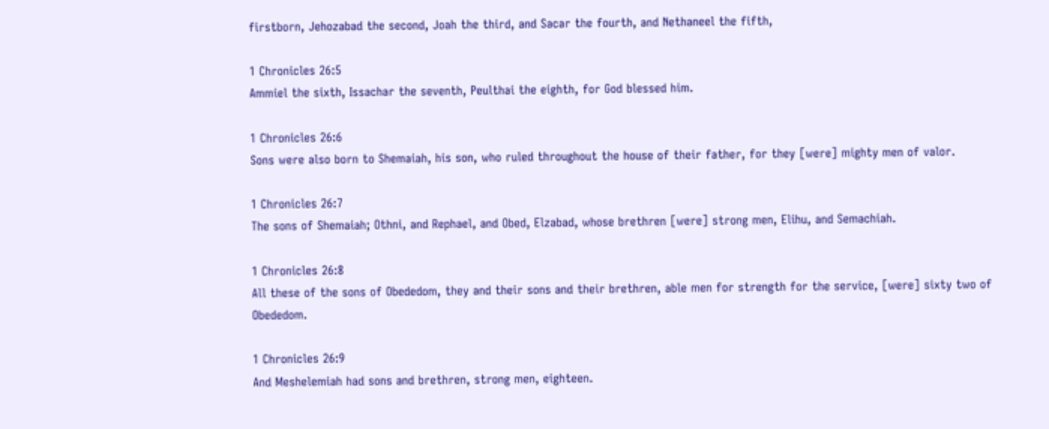firstborn, Jehozabad the second, Joah the third, and Sacar the fourth, and Nethaneel the fifth,

1 Chronicles 26:5
Ammiel the sixth, Issachar the seventh, Peulthai the eighth, for God blessed him.

1 Chronicles 26:6
Sons were also born to Shemaiah, his son, who ruled throughout the house of their father, for they [were] mighty men of valor.

1 Chronicles 26:7
The sons of Shemaiah; Othni, and Rephael, and Obed, Elzabad, whose brethren [were] strong men, Elihu, and Semachiah.

1 Chronicles 26:8
All these of the sons of Obededom, they and their sons and their brethren, able men for strength for the service, [were] sixty two of Obededom.

1 Chronicles 26:9
And Meshelemiah had sons and brethren, strong men, eighteen.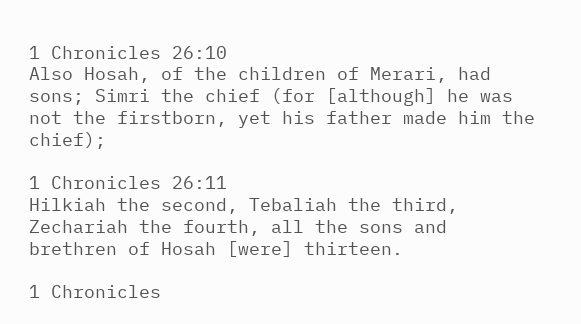1 Chronicles 26:10
Also Hosah, of the children of Merari, had sons; Simri the chief (for [although] he was not the firstborn, yet his father made him the chief);

1 Chronicles 26:11
Hilkiah the second, Tebaliah the third, Zechariah the fourth, all the sons and brethren of Hosah [were] thirteen.

1 Chronicles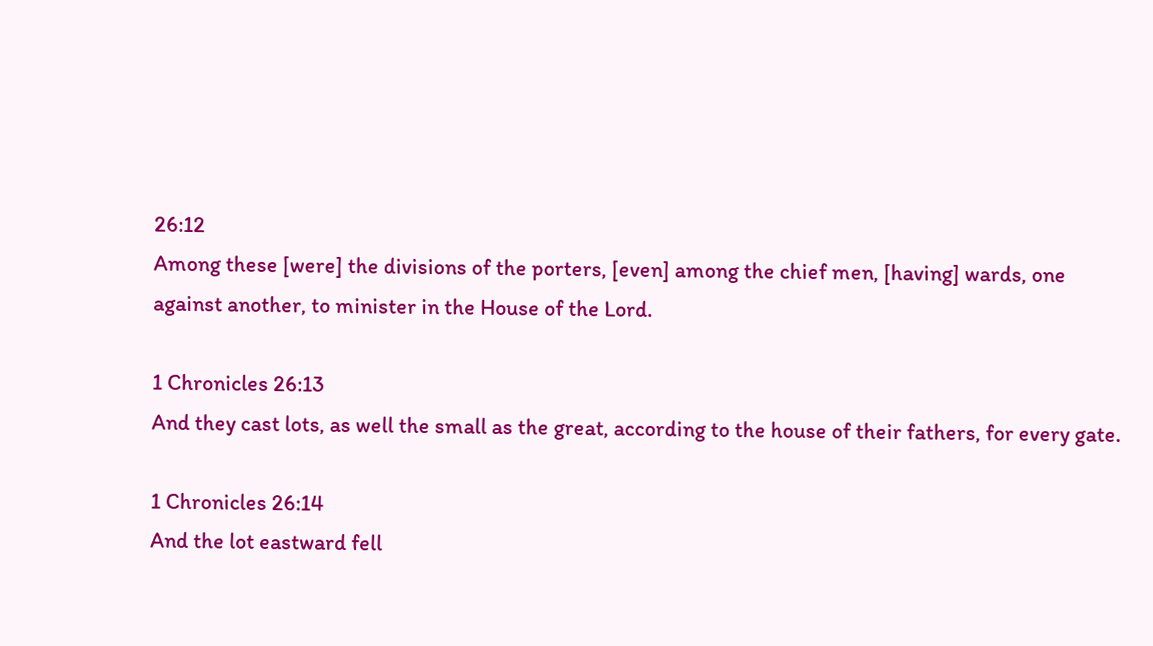26:12
Among these [were] the divisions of the porters, [even] among the chief men, [having] wards, one against another, to minister in the House of the Lord.

1 Chronicles 26:13
And they cast lots, as well the small as the great, according to the house of their fathers, for every gate.

1 Chronicles 26:14
And the lot eastward fell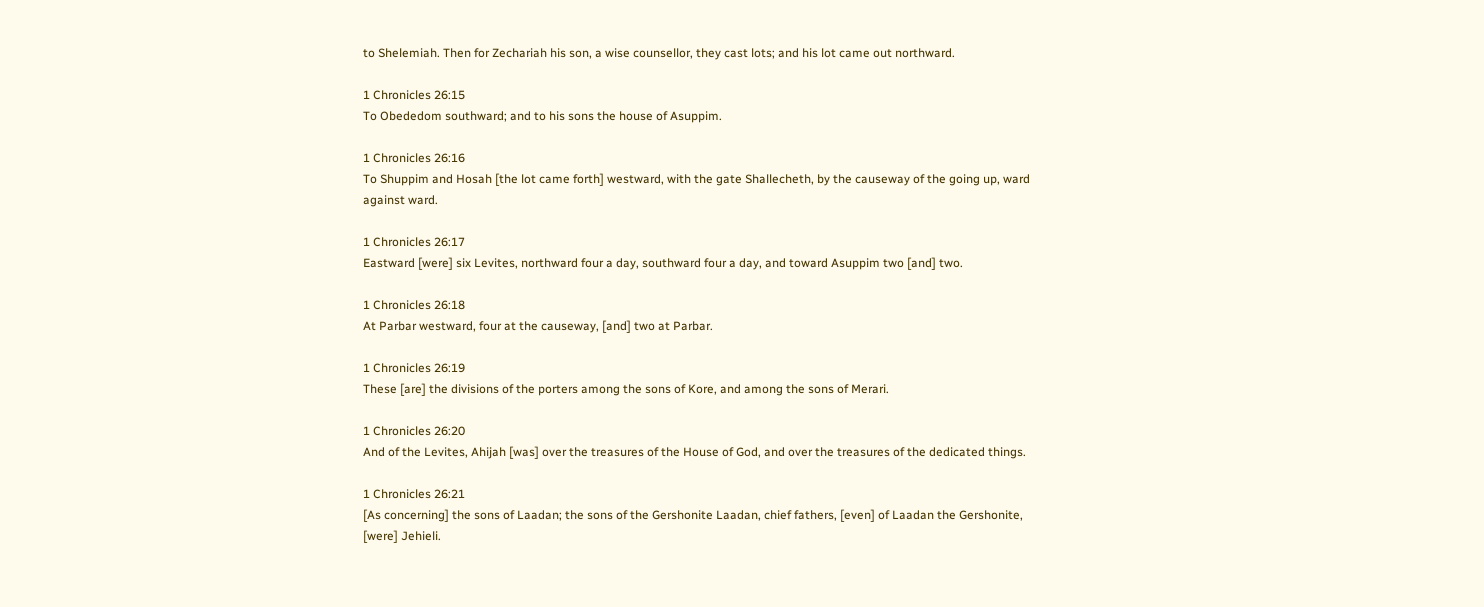to Shelemiah. Then for Zechariah his son, a wise counsellor, they cast lots; and his lot came out northward.

1 Chronicles 26:15
To Obededom southward; and to his sons the house of Asuppim.

1 Chronicles 26:16
To Shuppim and Hosah [the lot came forth] westward, with the gate Shallecheth, by the causeway of the going up, ward against ward.

1 Chronicles 26:17
Eastward [were] six Levites, northward four a day, southward four a day, and toward Asuppim two [and] two.

1 Chronicles 26:18
At Parbar westward, four at the causeway, [and] two at Parbar.

1 Chronicles 26:19
These [are] the divisions of the porters among the sons of Kore, and among the sons of Merari.

1 Chronicles 26:20
And of the Levites, Ahijah [was] over the treasures of the House of God, and over the treasures of the dedicated things.

1 Chronicles 26:21
[As concerning] the sons of Laadan; the sons of the Gershonite Laadan, chief fathers, [even] of Laadan the Gershonite, [were] Jehieli.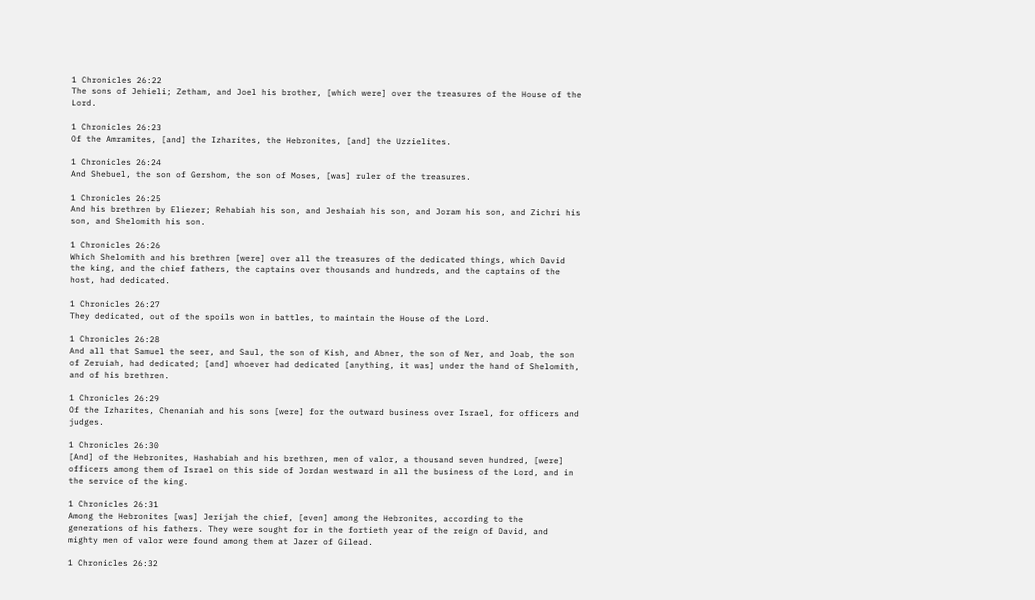1 Chronicles 26:22
The sons of Jehieli; Zetham, and Joel his brother, [which were] over the treasures of the House of the Lord.

1 Chronicles 26:23
Of the Amramites, [and] the Izharites, the Hebronites, [and] the Uzzielites.

1 Chronicles 26:24
And Shebuel, the son of Gershom, the son of Moses, [was] ruler of the treasures.

1 Chronicles 26:25
And his brethren by Eliezer; Rehabiah his son, and Jeshaiah his son, and Joram his son, and Zichri his son, and Shelomith his son.

1 Chronicles 26:26
Which Shelomith and his brethren [were] over all the treasures of the dedicated things, which David the king, and the chief fathers, the captains over thousands and hundreds, and the captains of the host, had dedicated.

1 Chronicles 26:27
They dedicated, out of the spoils won in battles, to maintain the House of the Lord.

1 Chronicles 26:28
And all that Samuel the seer, and Saul, the son of Kish, and Abner, the son of Ner, and Joab, the son of Zeruiah, had dedicated; [and] whoever had dedicated [anything, it was] under the hand of Shelomith, and of his brethren.

1 Chronicles 26:29
Of the Izharites, Chenaniah and his sons [were] for the outward business over Israel, for officers and judges.

1 Chronicles 26:30
[And] of the Hebronites, Hashabiah and his brethren, men of valor, a thousand seven hundred, [were] officers among them of Israel on this side of Jordan westward in all the business of the Lord, and in the service of the king.

1 Chronicles 26:31
Among the Hebronites [was] Jerijah the chief, [even] among the Hebronites, according to the generations of his fathers. They were sought for in the fortieth year of the reign of David, and mighty men of valor were found among them at Jazer of Gilead.

1 Chronicles 26:32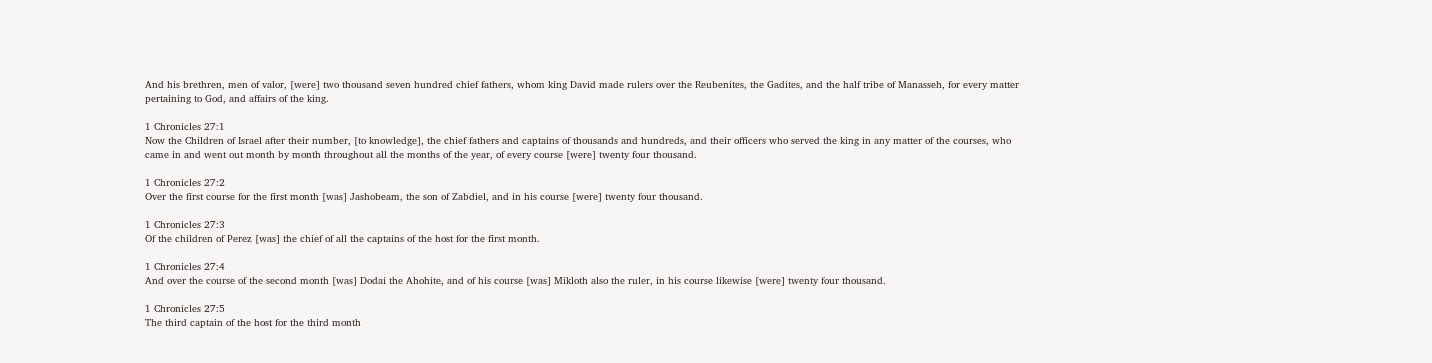And his brethren, men of valor, [were] two thousand seven hundred chief fathers, whom king David made rulers over the Reubenites, the Gadites, and the half tribe of Manasseh, for every matter pertaining to God, and affairs of the king.

1 Chronicles 27:1
Now the Children of Israel after their number, [to knowledge], the chief fathers and captains of thousands and hundreds, and their officers who served the king in any matter of the courses, who came in and went out month by month throughout all the months of the year, of every course [were] twenty four thousand.

1 Chronicles 27:2
Over the first course for the first month [was] Jashobeam, the son of Zabdiel, and in his course [were] twenty four thousand.

1 Chronicles 27:3
Of the children of Perez [was] the chief of all the captains of the host for the first month.

1 Chronicles 27:4
And over the course of the second month [was] Dodai the Ahohite, and of his course [was] Mikloth also the ruler, in his course likewise [were] twenty four thousand.

1 Chronicles 27:5
The third captain of the host for the third month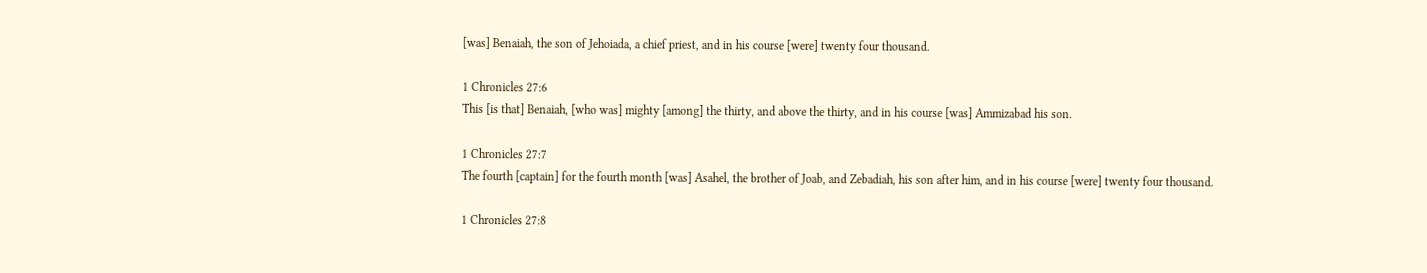[was] Benaiah, the son of Jehoiada, a chief priest, and in his course [were] twenty four thousand.

1 Chronicles 27:6
This [is that] Benaiah, [who was] mighty [among] the thirty, and above the thirty, and in his course [was] Ammizabad his son.

1 Chronicles 27:7
The fourth [captain] for the fourth month [was] Asahel, the brother of Joab, and Zebadiah, his son after him, and in his course [were] twenty four thousand.

1 Chronicles 27:8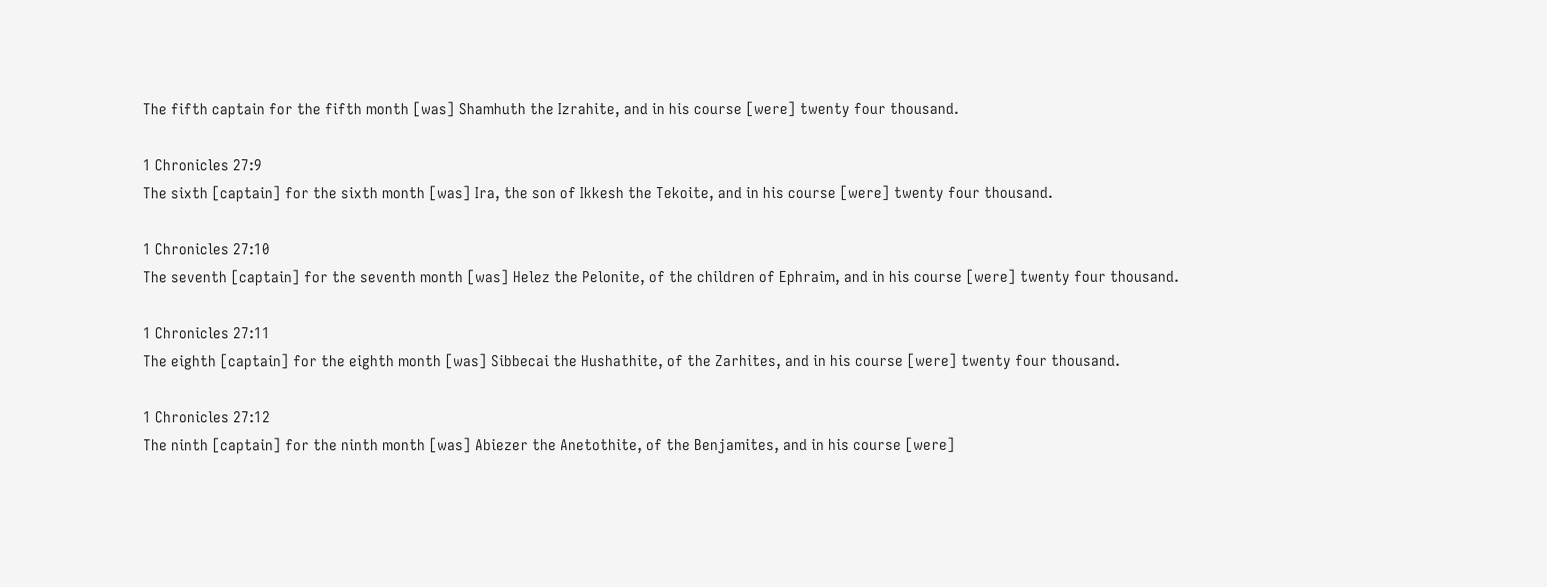The fifth captain for the fifth month [was] Shamhuth the Izrahite, and in his course [were] twenty four thousand.

1 Chronicles 27:9
The sixth [captain] for the sixth month [was] Ira, the son of Ikkesh the Tekoite, and in his course [were] twenty four thousand.

1 Chronicles 27:10
The seventh [captain] for the seventh month [was] Helez the Pelonite, of the children of Ephraim, and in his course [were] twenty four thousand.

1 Chronicles 27:11
The eighth [captain] for the eighth month [was] Sibbecai the Hushathite, of the Zarhites, and in his course [were] twenty four thousand.

1 Chronicles 27:12
The ninth [captain] for the ninth month [was] Abiezer the Anetothite, of the Benjamites, and in his course [were]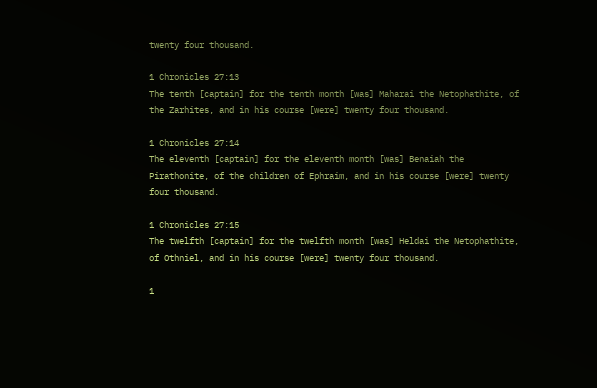twenty four thousand.

1 Chronicles 27:13
The tenth [captain] for the tenth month [was] Maharai the Netophathite, of the Zarhites, and in his course [were] twenty four thousand.

1 Chronicles 27:14
The eleventh [captain] for the eleventh month [was] Benaiah the Pirathonite, of the children of Ephraim, and in his course [were] twenty four thousand.

1 Chronicles 27:15
The twelfth [captain] for the twelfth month [was] Heldai the Netophathite, of Othniel, and in his course [were] twenty four thousand.

1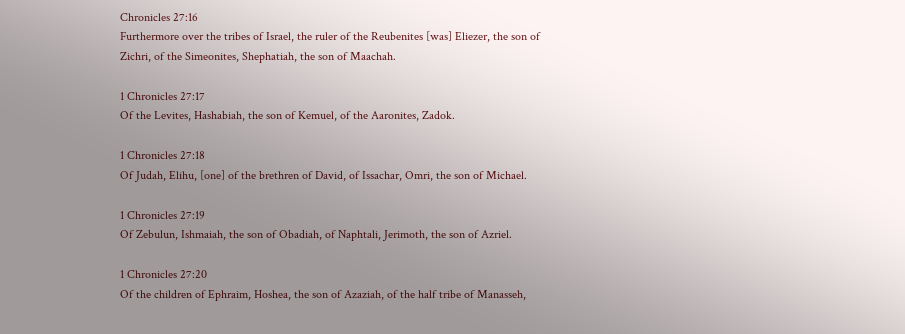Chronicles 27:16
Furthermore over the tribes of Israel, the ruler of the Reubenites [was] Eliezer, the son of Zichri, of the Simeonites, Shephatiah, the son of Maachah.

1 Chronicles 27:17
Of the Levites, Hashabiah, the son of Kemuel, of the Aaronites, Zadok.

1 Chronicles 27:18
Of Judah, Elihu, [one] of the brethren of David, of Issachar, Omri, the son of Michael.

1 Chronicles 27:19
Of Zebulun, Ishmaiah, the son of Obadiah, of Naphtali, Jerimoth, the son of Azriel.

1 Chronicles 27:20
Of the children of Ephraim, Hoshea, the son of Azaziah, of the half tribe of Manasseh,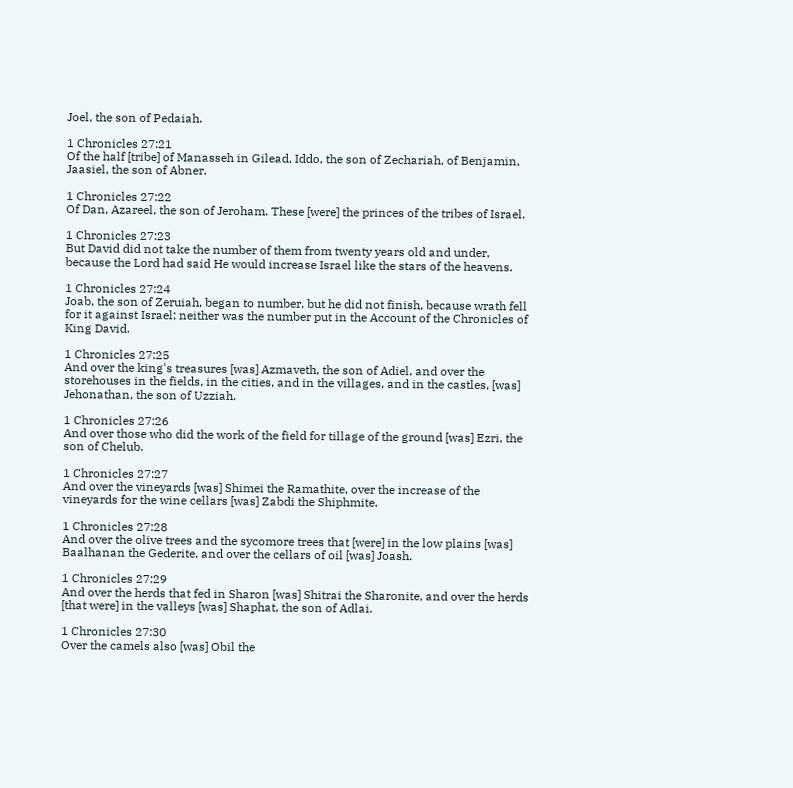Joel, the son of Pedaiah.

1 Chronicles 27:21
Of the half [tribe] of Manasseh in Gilead, Iddo, the son of Zechariah, of Benjamin, Jaasiel, the son of Abner.

1 Chronicles 27:22
Of Dan, Azareel, the son of Jeroham. These [were] the princes of the tribes of Israel.

1 Chronicles 27:23
But David did not take the number of them from twenty years old and under, because the Lord had said He would increase Israel like the stars of the heavens.

1 Chronicles 27:24
Joab, the son of Zeruiah, began to number, but he did not finish, because wrath fell for it against Israel; neither was the number put in the Account of the Chronicles of King David.

1 Chronicles 27:25
And over the king's treasures [was] Azmaveth, the son of Adiel, and over the storehouses in the fields, in the cities, and in the villages, and in the castles, [was] Jehonathan, the son of Uzziah.

1 Chronicles 27:26
And over those who did the work of the field for tillage of the ground [was] Ezri, the son of Chelub.

1 Chronicles 27:27
And over the vineyards [was] Shimei the Ramathite, over the increase of the vineyards for the wine cellars [was] Zabdi the Shiphmite.

1 Chronicles 27:28
And over the olive trees and the sycomore trees that [were] in the low plains [was] Baalhanan the Gederite, and over the cellars of oil [was] Joash.

1 Chronicles 27:29
And over the herds that fed in Sharon [was] Shitrai the Sharonite, and over the herds [that were] in the valleys [was] Shaphat, the son of Adlai.

1 Chronicles 27:30
Over the camels also [was] Obil the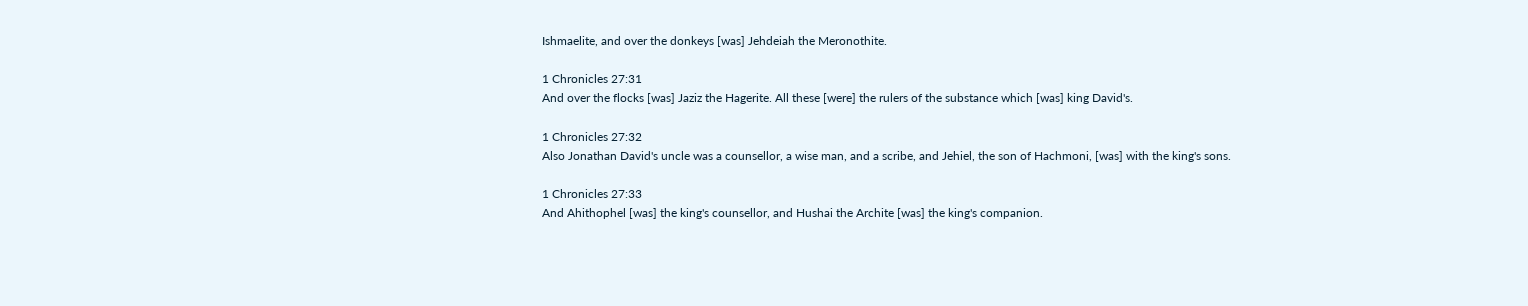Ishmaelite, and over the donkeys [was] Jehdeiah the Meronothite.

1 Chronicles 27:31
And over the flocks [was] Jaziz the Hagerite. All these [were] the rulers of the substance which [was] king David's.

1 Chronicles 27:32
Also Jonathan David's uncle was a counsellor, a wise man, and a scribe, and Jehiel, the son of Hachmoni, [was] with the king's sons.

1 Chronicles 27:33
And Ahithophel [was] the king's counsellor, and Hushai the Archite [was] the king's companion.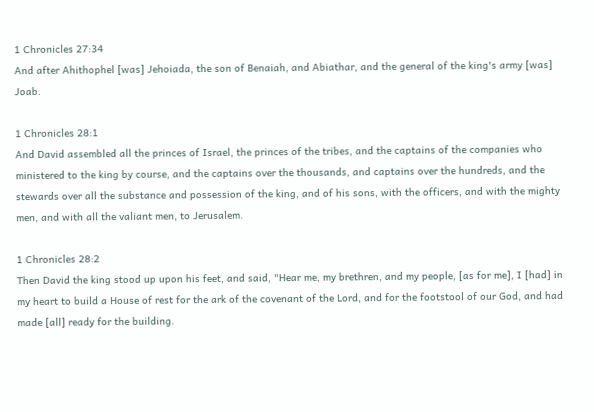1 Chronicles 27:34
And after Ahithophel [was] Jehoiada, the son of Benaiah, and Abiathar, and the general of the king's army [was] Joab.

1 Chronicles 28:1
And David assembled all the princes of Israel, the princes of the tribes, and the captains of the companies who ministered to the king by course, and the captains over the thousands, and captains over the hundreds, and the stewards over all the substance and possession of the king, and of his sons, with the officers, and with the mighty men, and with all the valiant men, to Jerusalem.

1 Chronicles 28:2
Then David the king stood up upon his feet, and said, "Hear me, my brethren, and my people, [as for me], I [had] in my heart to build a House of rest for the ark of the covenant of the Lord, and for the footstool of our God, and had made [all] ready for the building.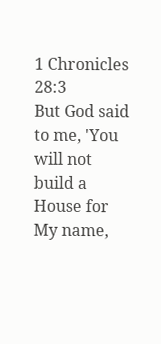1 Chronicles 28:3
But God said to me, 'You will not build a House for My name,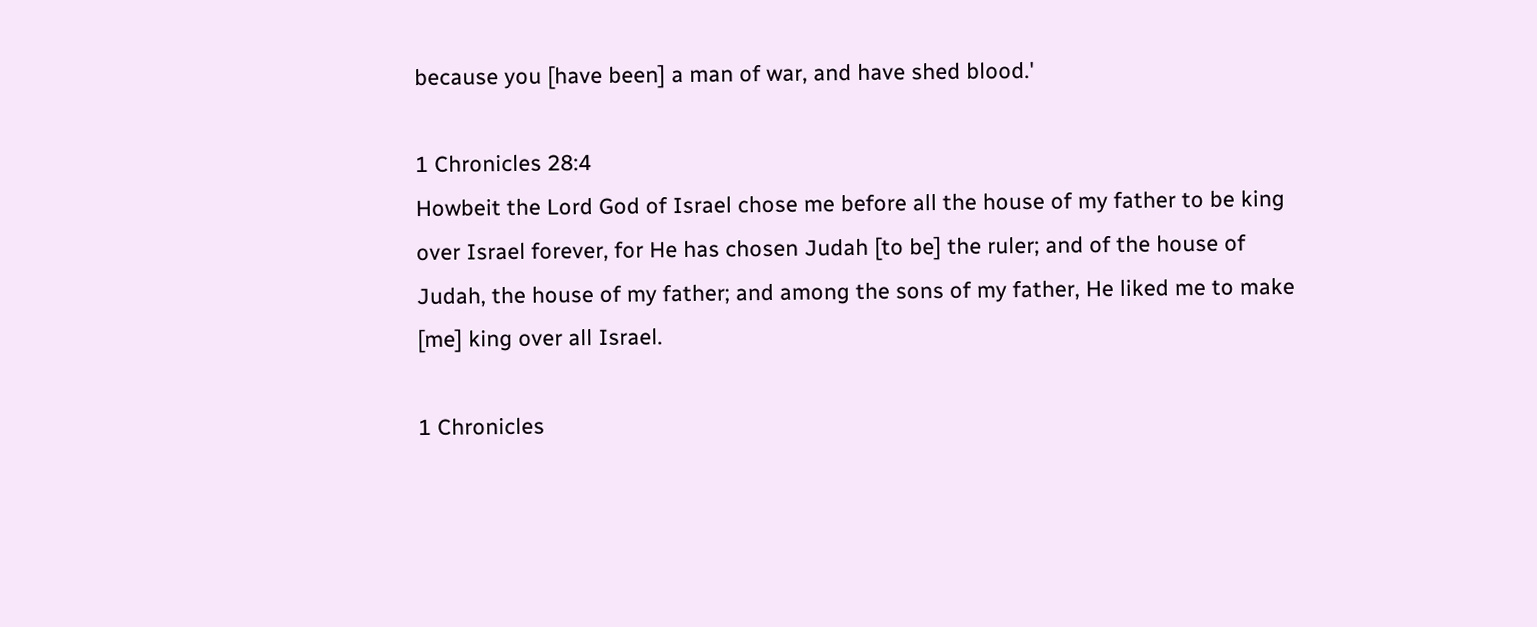because you [have been] a man of war, and have shed blood.'

1 Chronicles 28:4
Howbeit the Lord God of Israel chose me before all the house of my father to be king over Israel forever, for He has chosen Judah [to be] the ruler; and of the house of Judah, the house of my father; and among the sons of my father, He liked me to make [me] king over all Israel.

1 Chronicles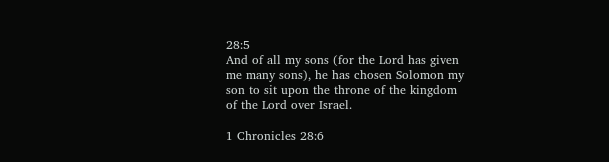28:5
And of all my sons (for the Lord has given me many sons), he has chosen Solomon my son to sit upon the throne of the kingdom of the Lord over Israel.

1 Chronicles 28:6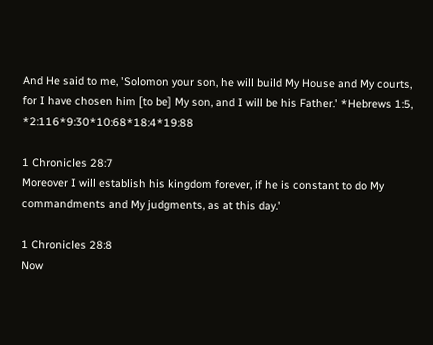And He said to me, 'Solomon your son, he will build My House and My courts, for I have chosen him [to be] My son, and I will be his Father.' *Hebrews 1:5, *2:116*9:30*10:68*18:4*19:88

1 Chronicles 28:7
Moreover I will establish his kingdom forever, if he is constant to do My commandments and My judgments, as at this day.'

1 Chronicles 28:8
Now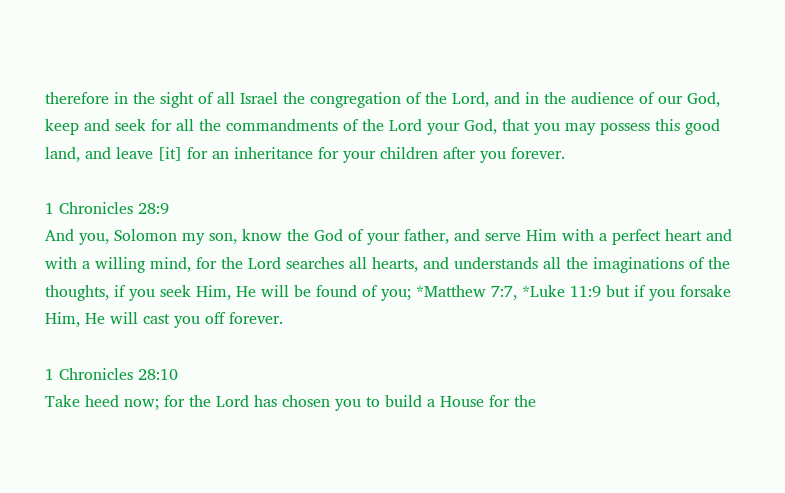therefore in the sight of all Israel the congregation of the Lord, and in the audience of our God, keep and seek for all the commandments of the Lord your God, that you may possess this good land, and leave [it] for an inheritance for your children after you forever.

1 Chronicles 28:9
And you, Solomon my son, know the God of your father, and serve Him with a perfect heart and with a willing mind, for the Lord searches all hearts, and understands all the imaginations of the thoughts, if you seek Him, He will be found of you; *Matthew 7:7, *Luke 11:9 but if you forsake Him, He will cast you off forever.

1 Chronicles 28:10
Take heed now; for the Lord has chosen you to build a House for the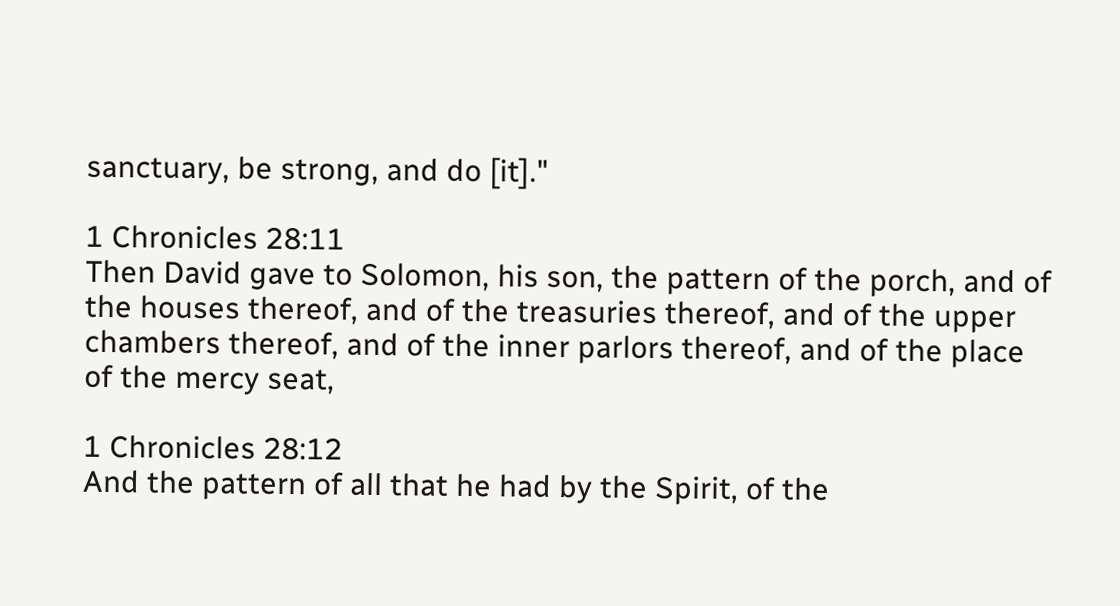sanctuary, be strong, and do [it]."

1 Chronicles 28:11
Then David gave to Solomon, his son, the pattern of the porch, and of the houses thereof, and of the treasuries thereof, and of the upper chambers thereof, and of the inner parlors thereof, and of the place of the mercy seat,

1 Chronicles 28:12
And the pattern of all that he had by the Spirit, of the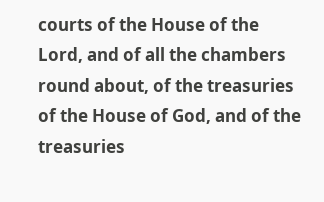courts of the House of the Lord, and of all the chambers round about, of the treasuries of the House of God, and of the treasuries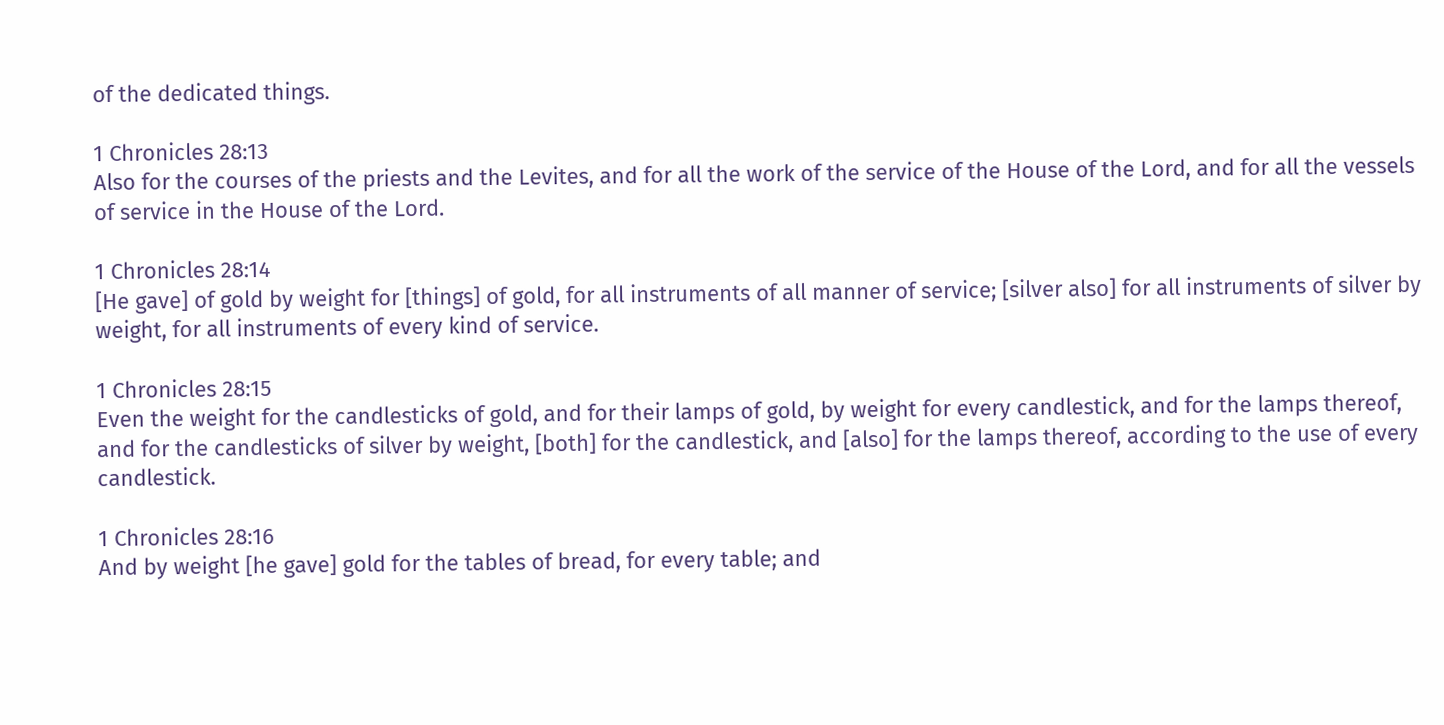of the dedicated things.

1 Chronicles 28:13
Also for the courses of the priests and the Levites, and for all the work of the service of the House of the Lord, and for all the vessels of service in the House of the Lord.

1 Chronicles 28:14
[He gave] of gold by weight for [things] of gold, for all instruments of all manner of service; [silver also] for all instruments of silver by weight, for all instruments of every kind of service.

1 Chronicles 28:15
Even the weight for the candlesticks of gold, and for their lamps of gold, by weight for every candlestick, and for the lamps thereof, and for the candlesticks of silver by weight, [both] for the candlestick, and [also] for the lamps thereof, according to the use of every candlestick.

1 Chronicles 28:16
And by weight [he gave] gold for the tables of bread, for every table; and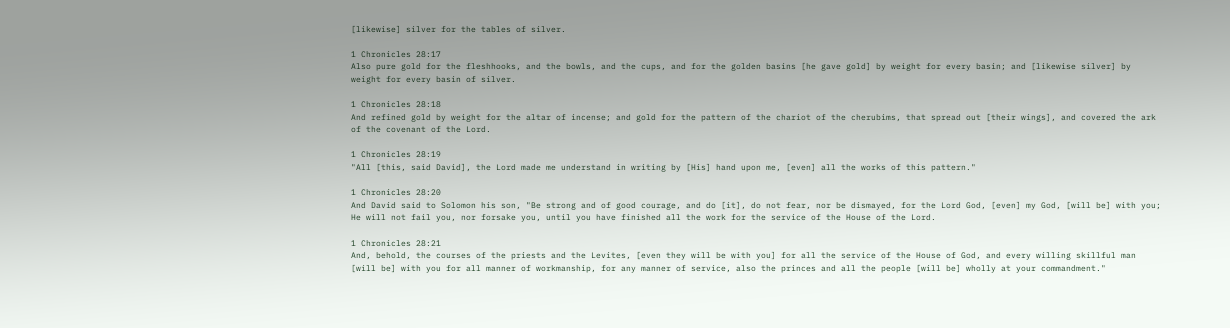[likewise] silver for the tables of silver.

1 Chronicles 28:17
Also pure gold for the fleshhooks, and the bowls, and the cups, and for the golden basins [he gave gold] by weight for every basin; and [likewise silver] by weight for every basin of silver.

1 Chronicles 28:18
And refined gold by weight for the altar of incense; and gold for the pattern of the chariot of the cherubims, that spread out [their wings], and covered the ark of the covenant of the Lord.

1 Chronicles 28:19
"All [this, said David], the Lord made me understand in writing by [His] hand upon me, [even] all the works of this pattern."

1 Chronicles 28:20
And David said to Solomon his son, "Be strong and of good courage, and do [it], do not fear, nor be dismayed, for the Lord God, [even] my God, [will be] with you; He will not fail you, nor forsake you, until you have finished all the work for the service of the House of the Lord.

1 Chronicles 28:21
And, behold, the courses of the priests and the Levites, [even they will be with you] for all the service of the House of God, and every willing skillful man [will be] with you for all manner of workmanship, for any manner of service, also the princes and all the people [will be] wholly at your commandment."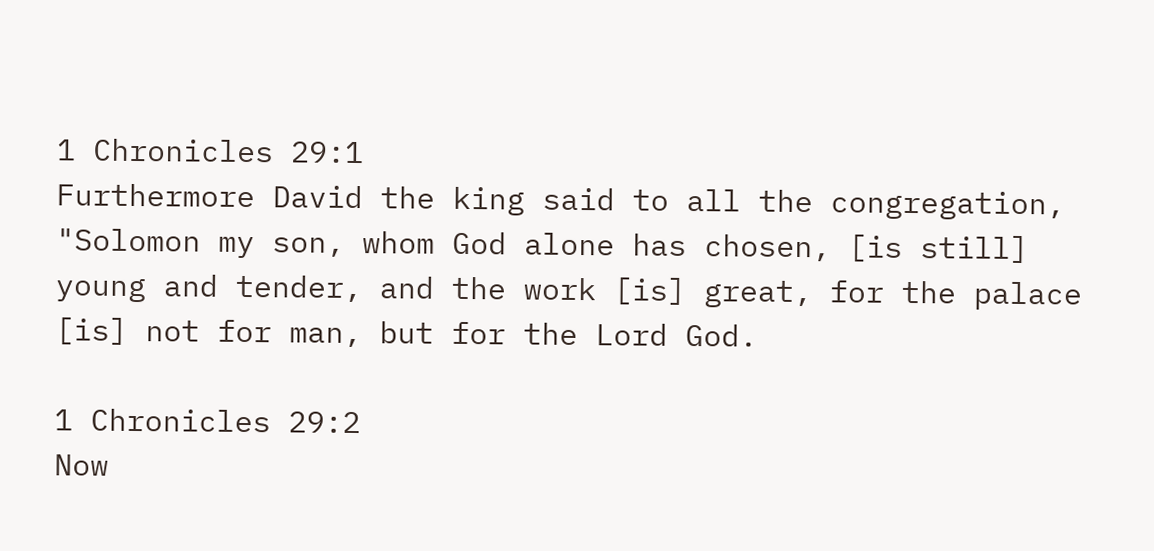1 Chronicles 29:1
Furthermore David the king said to all the congregation, "Solomon my son, whom God alone has chosen, [is still] young and tender, and the work [is] great, for the palace [is] not for man, but for the Lord God.

1 Chronicles 29:2
Now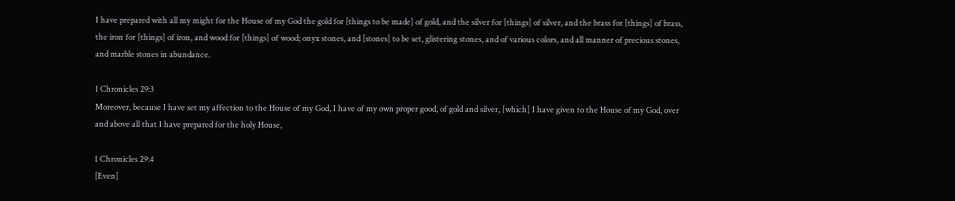I have prepared with all my might for the House of my God the gold for [things to be made] of gold, and the silver for [things] of silver, and the brass for [things] of brass, the iron for [things] of iron, and wood for [things] of wood; onyx stones, and [stones] to be set, glistering stones, and of various colors, and all manner of precious stones, and marble stones in abundance.

1 Chronicles 29:3
Moreover, because I have set my affection to the House of my God, I have of my own proper good, of gold and silver, [which] I have given to the House of my God, over and above all that I have prepared for the holy House,

1 Chronicles 29:4
[Even]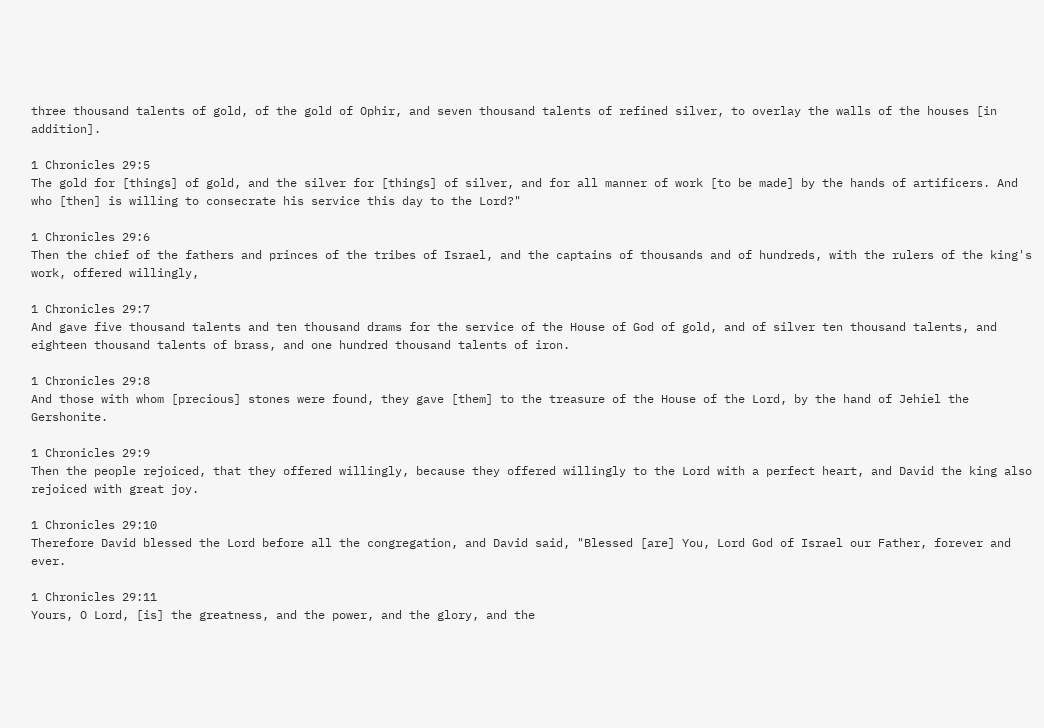three thousand talents of gold, of the gold of Ophir, and seven thousand talents of refined silver, to overlay the walls of the houses [in addition].

1 Chronicles 29:5
The gold for [things] of gold, and the silver for [things] of silver, and for all manner of work [to be made] by the hands of artificers. And who [then] is willing to consecrate his service this day to the Lord?"

1 Chronicles 29:6
Then the chief of the fathers and princes of the tribes of Israel, and the captains of thousands and of hundreds, with the rulers of the king's work, offered willingly,

1 Chronicles 29:7
And gave five thousand talents and ten thousand drams for the service of the House of God of gold, and of silver ten thousand talents, and eighteen thousand talents of brass, and one hundred thousand talents of iron.

1 Chronicles 29:8
And those with whom [precious] stones were found, they gave [them] to the treasure of the House of the Lord, by the hand of Jehiel the Gershonite.

1 Chronicles 29:9
Then the people rejoiced, that they offered willingly, because they offered willingly to the Lord with a perfect heart, and David the king also rejoiced with great joy.

1 Chronicles 29:10
Therefore David blessed the Lord before all the congregation, and David said, "Blessed [are] You, Lord God of Israel our Father, forever and ever.

1 Chronicles 29:11
Yours, O Lord, [is] the greatness, and the power, and the glory, and the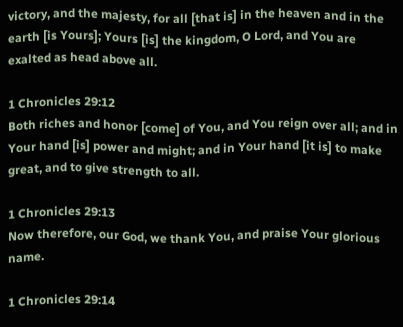victory, and the majesty, for all [that is] in the heaven and in the earth [is Yours]; Yours [is] the kingdom, O Lord, and You are exalted as head above all.

1 Chronicles 29:12
Both riches and honor [come] of You, and You reign over all; and in Your hand [is] power and might; and in Your hand [it is] to make great, and to give strength to all.

1 Chronicles 29:13
Now therefore, our God, we thank You, and praise Your glorious name.

1 Chronicles 29:14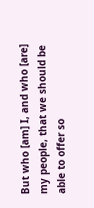But who [am] I, and who [are] my people, that we should be able to offer so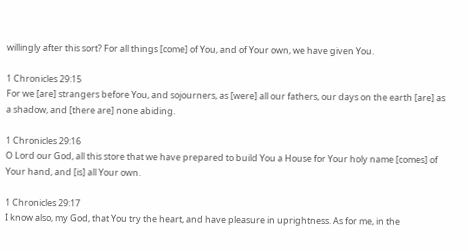willingly after this sort? For all things [come] of You, and of Your own, we have given You.

1 Chronicles 29:15
For we [are] strangers before You, and sojourners, as [were] all our fathers, our days on the earth [are] as a shadow, and [there are] none abiding.

1 Chronicles 29:16
O Lord our God, all this store that we have prepared to build You a House for Your holy name [comes] of Your hand, and [is] all Your own.

1 Chronicles 29:17
I know also, my God, that You try the heart, and have pleasure in uprightness. As for me, in the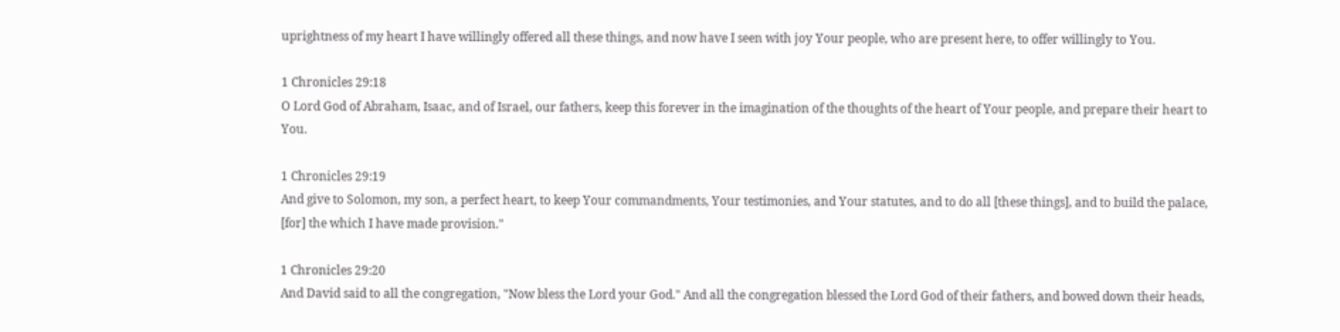uprightness of my heart I have willingly offered all these things, and now have I seen with joy Your people, who are present here, to offer willingly to You.

1 Chronicles 29:18
O Lord God of Abraham, Isaac, and of Israel, our fathers, keep this forever in the imagination of the thoughts of the heart of Your people, and prepare their heart to You.

1 Chronicles 29:19
And give to Solomon, my son, a perfect heart, to keep Your commandments, Your testimonies, and Your statutes, and to do all [these things], and to build the palace, [for] the which I have made provision."

1 Chronicles 29:20
And David said to all the congregation, "Now bless the Lord your God." And all the congregation blessed the Lord God of their fathers, and bowed down their heads,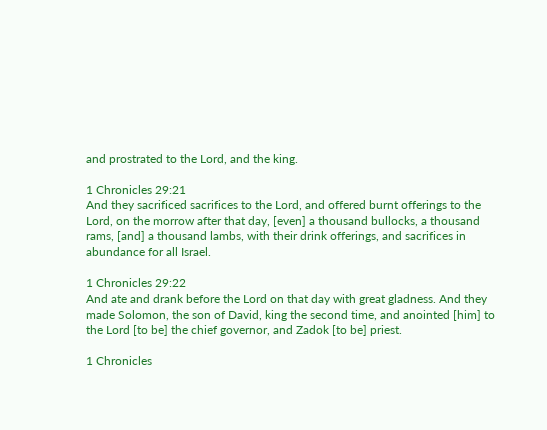and prostrated to the Lord, and the king.

1 Chronicles 29:21
And they sacrificed sacrifices to the Lord, and offered burnt offerings to the Lord, on the morrow after that day, [even] a thousand bullocks, a thousand rams, [and] a thousand lambs, with their drink offerings, and sacrifices in abundance for all Israel.

1 Chronicles 29:22
And ate and drank before the Lord on that day with great gladness. And they made Solomon, the son of David, king the second time, and anointed [him] to the Lord [to be] the chief governor, and Zadok [to be] priest.

1 Chronicles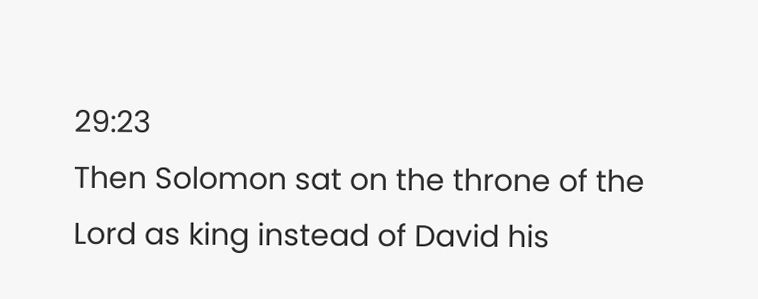29:23
Then Solomon sat on the throne of the Lord as king instead of David his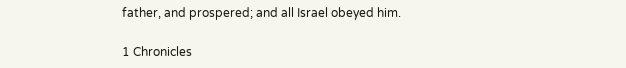father, and prospered; and all Israel obeyed him.

1 Chronicles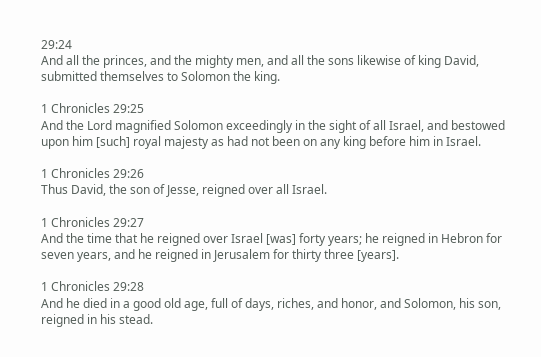29:24
And all the princes, and the mighty men, and all the sons likewise of king David, submitted themselves to Solomon the king.

1 Chronicles 29:25
And the Lord magnified Solomon exceedingly in the sight of all Israel, and bestowed upon him [such] royal majesty as had not been on any king before him in Israel.

1 Chronicles 29:26
Thus David, the son of Jesse, reigned over all Israel.

1 Chronicles 29:27
And the time that he reigned over Israel [was] forty years; he reigned in Hebron for seven years, and he reigned in Jerusalem for thirty three [years].

1 Chronicles 29:28
And he died in a good old age, full of days, riches, and honor, and Solomon, his son, reigned in his stead.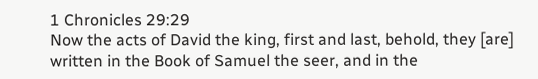1 Chronicles 29:29
Now the acts of David the king, first and last, behold, they [are] written in the Book of Samuel the seer, and in the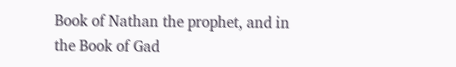Book of Nathan the prophet, and in the Book of Gad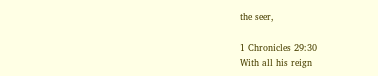the seer,

1 Chronicles 29:30
With all his reign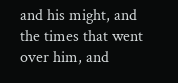and his might, and the times that went over him, and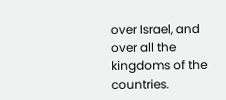over Israel, and over all the kingdoms of the countries.